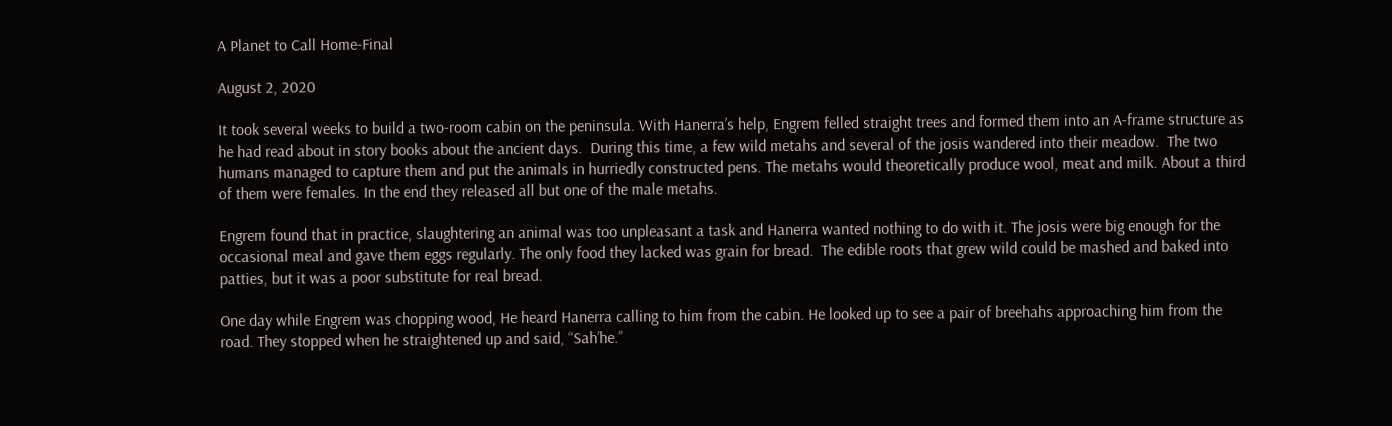A Planet to Call Home-Final

August 2, 2020

It took several weeks to build a two-room cabin on the peninsula. With Hanerra’s help, Engrem felled straight trees and formed them into an A-frame structure as he had read about in story books about the ancient days.  During this time, a few wild metahs and several of the josis wandered into their meadow.  The two humans managed to capture them and put the animals in hurriedly constructed pens. The metahs would theoretically produce wool, meat and milk. About a third of them were females. In the end they released all but one of the male metahs.

Engrem found that in practice, slaughtering an animal was too unpleasant a task and Hanerra wanted nothing to do with it. The josis were big enough for the occasional meal and gave them eggs regularly. The only food they lacked was grain for bread.  The edible roots that grew wild could be mashed and baked into patties, but it was a poor substitute for real bread.

One day while Engrem was chopping wood, He heard Hanerra calling to him from the cabin. He looked up to see a pair of breehahs approaching him from the road. They stopped when he straightened up and said, “Sah’he.”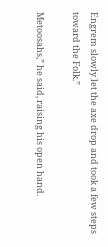Engrem slowly let the axe drop and took a few steps toward the Folk.”

Metoosahs,” he said, raising his open hand.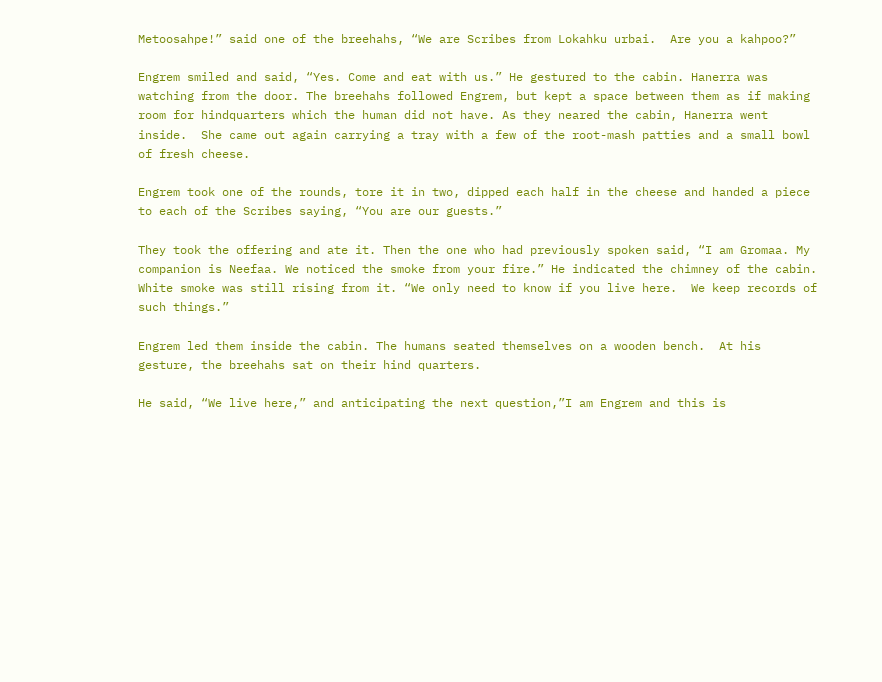Metoosahpe!” said one of the breehahs, “We are Scribes from Lokahku urbai.  Are you a kahpoo?”

Engrem smiled and said, “Yes. Come and eat with us.” He gestured to the cabin. Hanerra was watching from the door. The breehahs followed Engrem, but kept a space between them as if making room for hindquarters which the human did not have. As they neared the cabin, Hanerra went inside.  She came out again carrying a tray with a few of the root-mash patties and a small bowl of fresh cheese.

Engrem took one of the rounds, tore it in two, dipped each half in the cheese and handed a piece to each of the Scribes saying, “You are our guests.”

They took the offering and ate it. Then the one who had previously spoken said, “I am Gromaa. My companion is Neefaa. We noticed the smoke from your fire.” He indicated the chimney of the cabin. White smoke was still rising from it. “We only need to know if you live here.  We keep records of such things.”

Engrem led them inside the cabin. The humans seated themselves on a wooden bench.  At his gesture, the breehahs sat on their hind quarters.

He said, “We live here,” and anticipating the next question,”I am Engrem and this is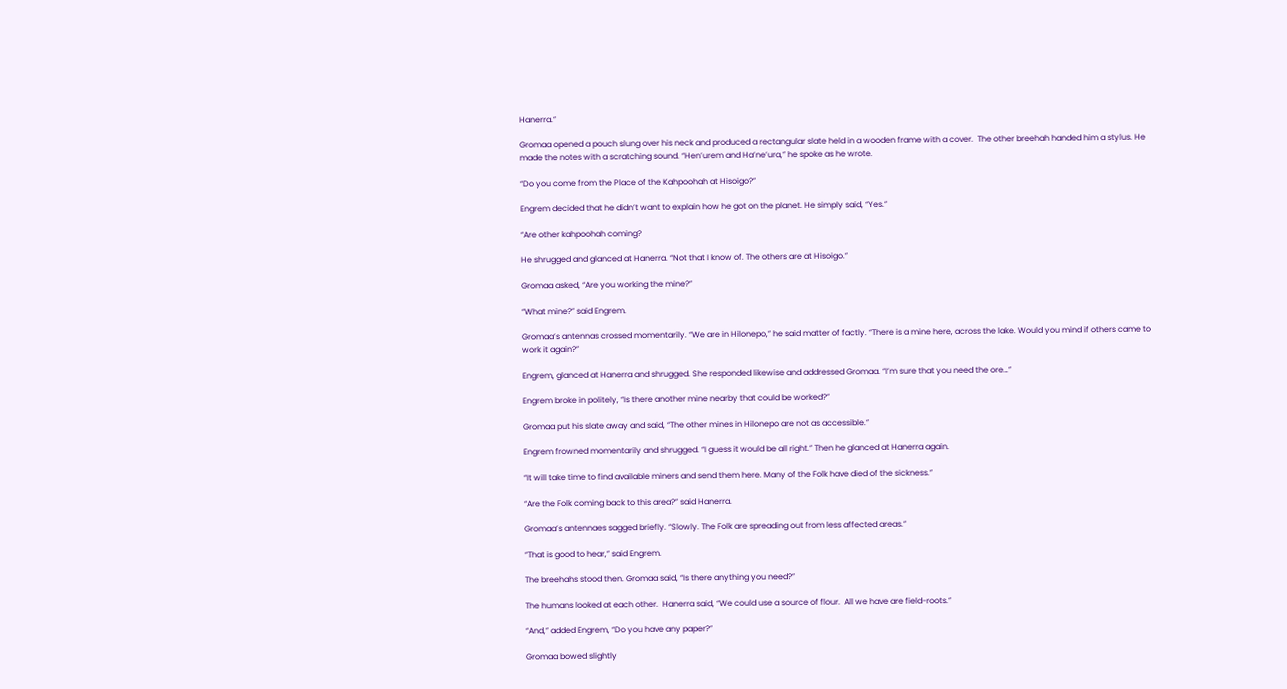Hanerra.”

Gromaa opened a pouch slung over his neck and produced a rectangular slate held in a wooden frame with a cover.  The other breehah handed him a stylus. He made the notes with a scratching sound. “Hen’urem and Ha’ne’ura,” he spoke as he wrote.

“Do you come from the Place of the Kahpoohah at Hisoigo?”

Engrem decided that he didn’t want to explain how he got on the planet. He simply said, “Yes.”

“Are other kahpoohah coming?

He shrugged and glanced at Hanerra. “Not that I know of. The others are at Hisoigo.”

Gromaa asked, “Are you working the mine?”

“What mine?” said Engrem.

Gromaa’s antennas crossed momentarily. “We are in Hilonepo,” he said matter of factly. “There is a mine here, across the lake. Would you mind if others came to work it again?”

Engrem, glanced at Hanerra and shrugged. She responded likewise and addressed Gromaa. “I’m sure that you need the ore…”

Engrem broke in politely, “Is there another mine nearby that could be worked?”

Gromaa put his slate away and said, “The other mines in Hilonepo are not as accessible.”

Engrem frowned momentarily and shrugged. “I guess it would be all right.” Then he glanced at Hanerra again.

“It will take time to find available miners and send them here. Many of the Folk have died of the sickness.”

“Are the Folk coming back to this area?” said Hanerra.

Gromaa’s antennaes sagged briefly. “Slowly. The Folk are spreading out from less affected areas.”

“That is good to hear,” said Engrem.

The breehahs stood then. Gromaa said, “Is there anything you need?”

The humans looked at each other.  Hanerra said, “We could use a source of flour.  All we have are field-roots.”

“And,” added Engrem, “Do you have any paper?”

Gromaa bowed slightly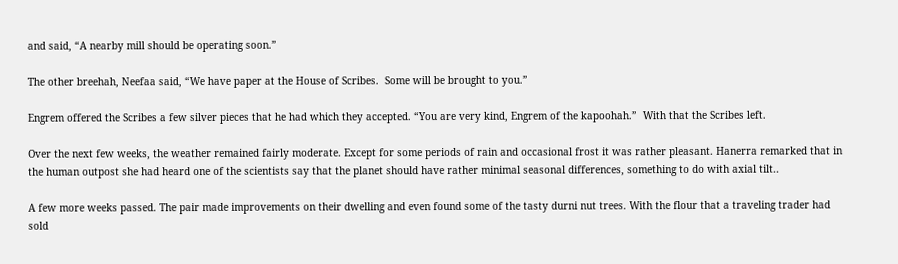and said, “A nearby mill should be operating soon.”

The other breehah, Neefaa said, “We have paper at the House of Scribes.  Some will be brought to you.”

Engrem offered the Scribes a few silver pieces that he had which they accepted. “You are very kind, Engrem of the kapoohah.”  With that the Scribes left.

Over the next few weeks, the weather remained fairly moderate. Except for some periods of rain and occasional frost it was rather pleasant. Hanerra remarked that in the human outpost she had heard one of the scientists say that the planet should have rather minimal seasonal differences, something to do with axial tilt..

A few more weeks passed. The pair made improvements on their dwelling and even found some of the tasty durni nut trees. With the flour that a traveling trader had sold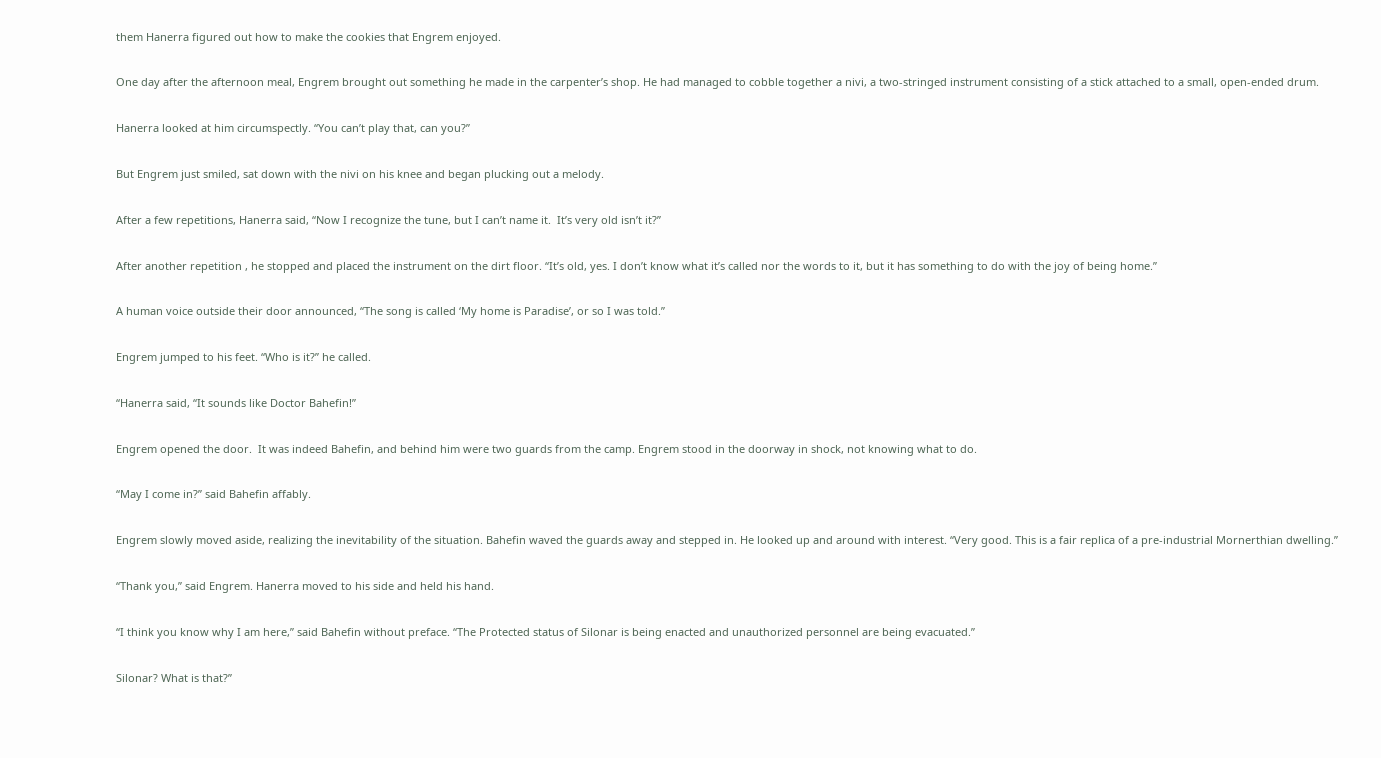them Hanerra figured out how to make the cookies that Engrem enjoyed.

One day after the afternoon meal, Engrem brought out something he made in the carpenter’s shop. He had managed to cobble together a nivi, a two-stringed instrument consisting of a stick attached to a small, open-ended drum.

Hanerra looked at him circumspectly. “You can’t play that, can you?”

But Engrem just smiled, sat down with the nivi on his knee and began plucking out a melody.

After a few repetitions, Hanerra said, “Now I recognize the tune, but I can’t name it.  It’s very old isn’t it?”

After another repetition , he stopped and placed the instrument on the dirt floor. “It’s old, yes. I don’t know what it’s called nor the words to it, but it has something to do with the joy of being home.”

A human voice outside their door announced, “The song is called ‘My home is Paradise’, or so I was told.”

Engrem jumped to his feet. “Who is it?” he called.

“Hanerra said, “It sounds like Doctor Bahefin!”

Engrem opened the door.  It was indeed Bahefin, and behind him were two guards from the camp. Engrem stood in the doorway in shock, not knowing what to do.

“May I come in?” said Bahefin affably.

Engrem slowly moved aside, realizing the inevitability of the situation. Bahefin waved the guards away and stepped in. He looked up and around with interest. “Very good. This is a fair replica of a pre-industrial Mornerthian dwelling.”

“Thank you,” said Engrem. Hanerra moved to his side and held his hand.

“I think you know why I am here,” said Bahefin without preface. “The Protected status of Silonar is being enacted and unauthorized personnel are being evacuated.”

Silonar? What is that?”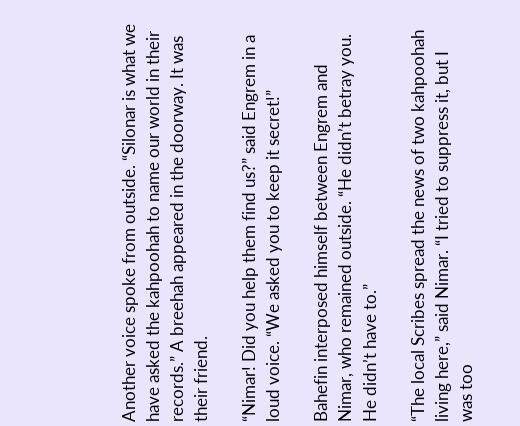Another voice spoke from outside. “Silonar is what we have asked the kahpoohah to name our world in their records.” A breehah appeared in the doorway. It was their friend.

“Nimar! Did you help them find us?” said Engrem in a loud voice. “We asked you to keep it secret!”

Bahefin interposed himself between Engrem and Nimar, who remained outside. “He didn’t betray you. He didn’t have to.”

“The local Scribes spread the news of two kahpoohah living here,” said Nimar. “I tried to suppress it, but I was too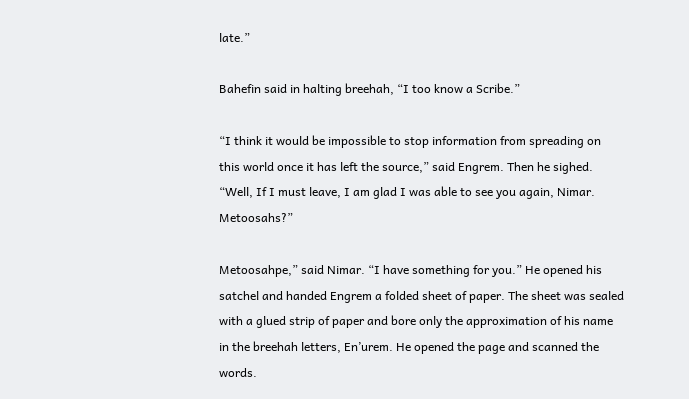late.”

Bahefin said in halting breehah, “I too know a Scribe.”

“I think it would be impossible to stop information from spreading on this world once it has left the source,” said Engrem. Then he sighed. “Well, If I must leave, I am glad I was able to see you again, Nimar. Metoosahs?”

Metoosahpe,” said Nimar. “I have something for you.” He opened his satchel and handed Engrem a folded sheet of paper. The sheet was sealed with a glued strip of paper and bore only the approximation of his name in the breehah letters, En’urem. He opened the page and scanned the words.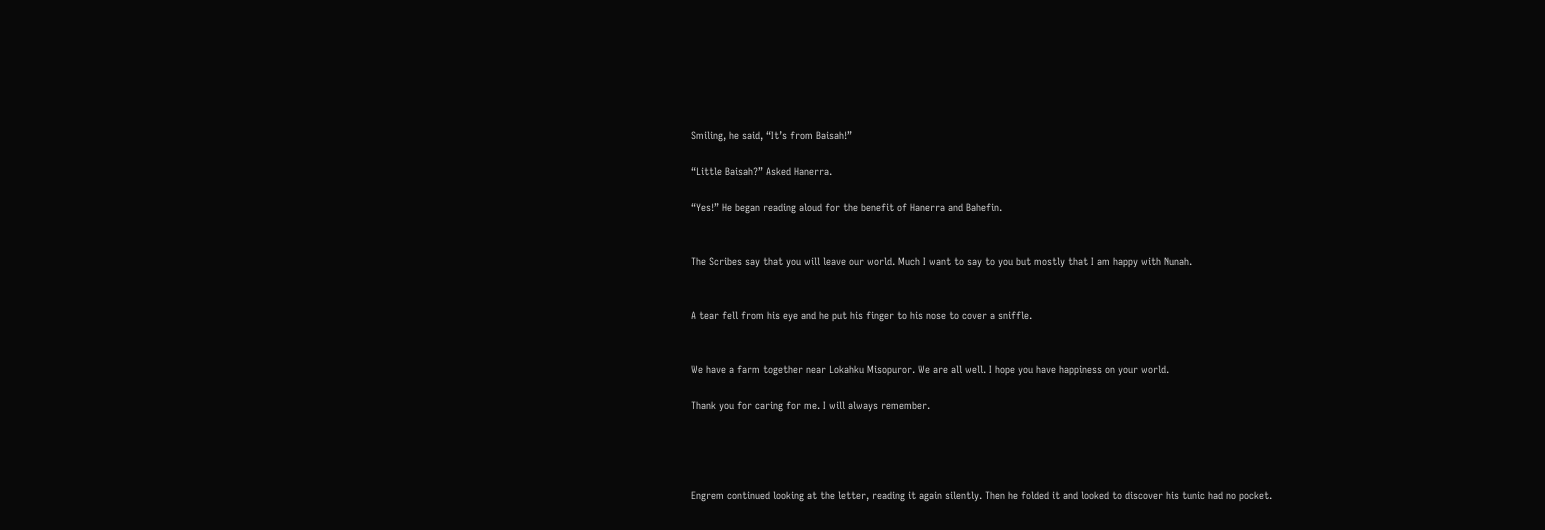Smiling, he said, “It’s from Baisah!”

“Little Baisah?” Asked Hanerra.

“Yes!” He began reading aloud for the benefit of Hanerra and Bahefin.


The Scribes say that you will leave our world. Much I want to say to you but mostly that I am happy with Nunah.


A tear fell from his eye and he put his finger to his nose to cover a sniffle.


We have a farm together near Lokahku Misopuror. We are all well. I hope you have happiness on your world.

Thank you for caring for me. I will always remember.




Engrem continued looking at the letter, reading it again silently. Then he folded it and looked to discover his tunic had no pocket.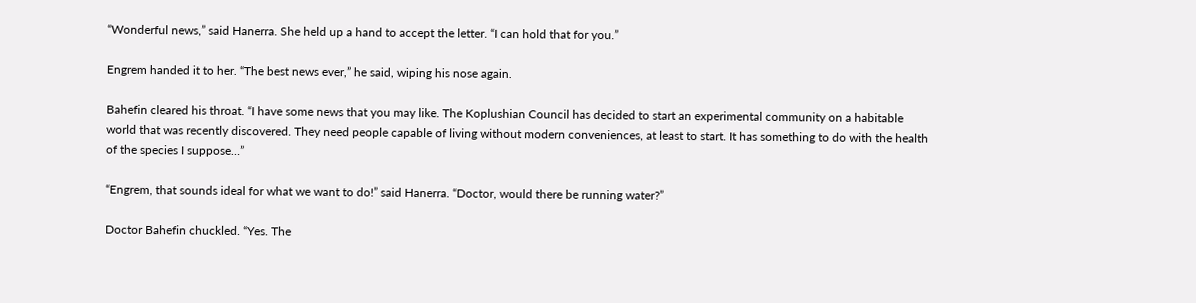“Wonderful news,” said Hanerra. She held up a hand to accept the letter. “I can hold that for you.”

Engrem handed it to her. “The best news ever,” he said, wiping his nose again.

Bahefin cleared his throat. “I have some news that you may like. The Koplushian Council has decided to start an experimental community on a habitable world that was recently discovered. They need people capable of living without modern conveniences, at least to start. It has something to do with the health of the species I suppose…”

“Engrem, that sounds ideal for what we want to do!” said Hanerra. “Doctor, would there be running water?”

Doctor Bahefin chuckled. “Yes. The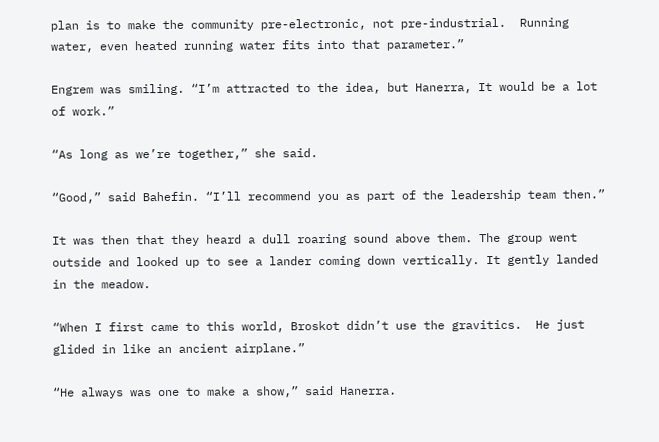plan is to make the community pre-electronic, not pre-industrial.  Running water, even heated running water fits into that parameter.”

Engrem was smiling. “I’m attracted to the idea, but Hanerra, It would be a lot of work.”

“As long as we’re together,” she said.

“Good,” said Bahefin. “I’ll recommend you as part of the leadership team then.”

It was then that they heard a dull roaring sound above them. The group went outside and looked up to see a lander coming down vertically. It gently landed in the meadow.

“When I first came to this world, Broskot didn’t use the gravitics.  He just glided in like an ancient airplane.”

“He always was one to make a show,” said Hanerra.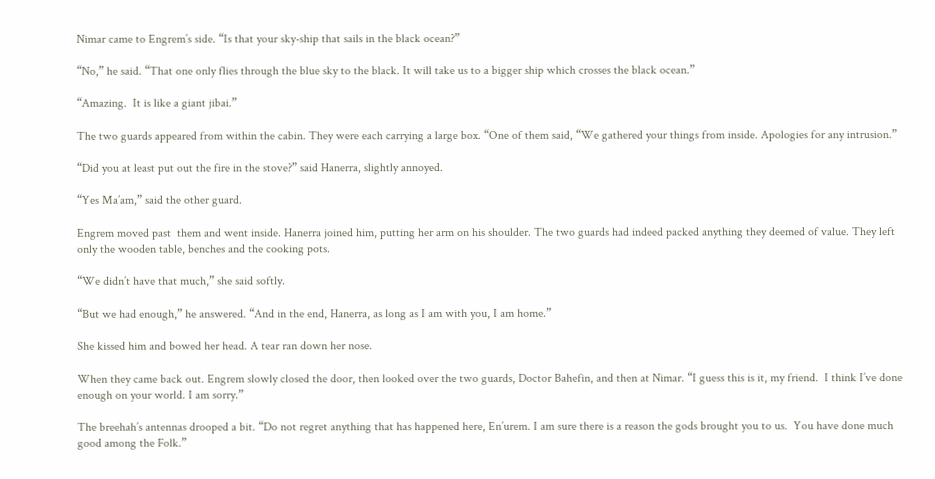Nimar came to Engrem’s side. “Is that your sky-ship that sails in the black ocean?”

“No,” he said. “That one only flies through the blue sky to the black. It will take us to a bigger ship which crosses the black ocean.”

“Amazing.  It is like a giant jibai.”

The two guards appeared from within the cabin. They were each carrying a large box. “One of them said, “We gathered your things from inside. Apologies for any intrusion.”

“Did you at least put out the fire in the stove?” said Hanerra, slightly annoyed.

“Yes Ma’am,” said the other guard.

Engrem moved past  them and went inside. Hanerra joined him, putting her arm on his shoulder. The two guards had indeed packed anything they deemed of value. They left only the wooden table, benches and the cooking pots.

“We didn’t have that much,” she said softly.

“But we had enough,” he answered. “And in the end, Hanerra, as long as I am with you, I am home.”

She kissed him and bowed her head. A tear ran down her nose.

When they came back out. Engrem slowly closed the door, then looked over the two guards, Doctor Bahefin, and then at Nimar. “I guess this is it, my friend.  I think I’ve done enough on your world. I am sorry.”

The breehah’s antennas drooped a bit. “Do not regret anything that has happened here, En’urem. I am sure there is a reason the gods brought you to us.  You have done much good among the Folk.”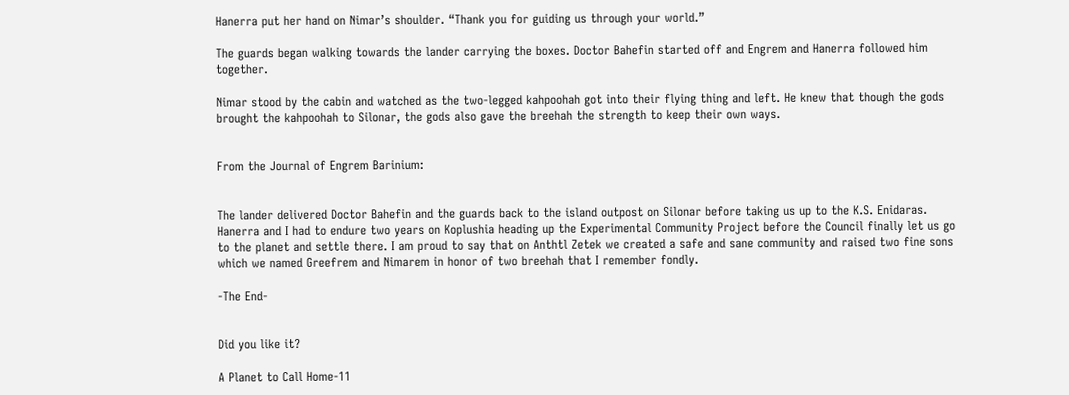Hanerra put her hand on Nimar’s shoulder. “Thank you for guiding us through your world.”

The guards began walking towards the lander carrying the boxes. Doctor Bahefin started off and Engrem and Hanerra followed him together.

Nimar stood by the cabin and watched as the two-legged kahpoohah got into their flying thing and left. He knew that though the gods brought the kahpoohah to Silonar, the gods also gave the breehah the strength to keep their own ways.


From the Journal of Engrem Barinium:


The lander delivered Doctor Bahefin and the guards back to the island outpost on Silonar before taking us up to the K.S. Enidaras. Hanerra and I had to endure two years on Koplushia heading up the Experimental Community Project before the Council finally let us go to the planet and settle there. I am proud to say that on Anthtl Zetek we created a safe and sane community and raised two fine sons which we named Greefrem and Nimarem in honor of two breehah that I remember fondly.

-The End-


Did you like it?

A Planet to Call Home-11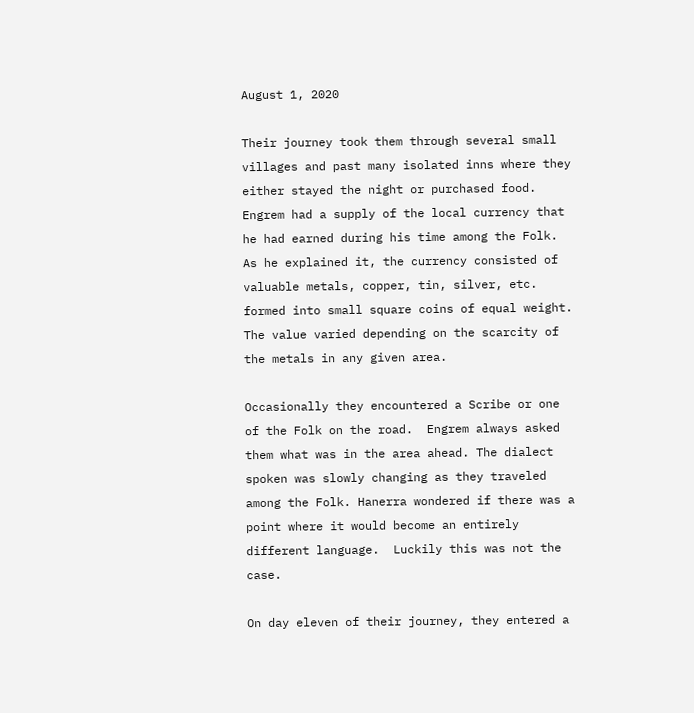August 1, 2020

Their journey took them through several small villages and past many isolated inns where they either stayed the night or purchased food. Engrem had a supply of the local currency that he had earned during his time among the Folk. As he explained it, the currency consisted of valuable metals, copper, tin, silver, etc.  formed into small square coins of equal weight. The value varied depending on the scarcity of the metals in any given area.

Occasionally they encountered a Scribe or one of the Folk on the road.  Engrem always asked them what was in the area ahead. The dialect spoken was slowly changing as they traveled among the Folk. Hanerra wondered if there was a point where it would become an entirely different language.  Luckily this was not the case.

On day eleven of their journey, they entered a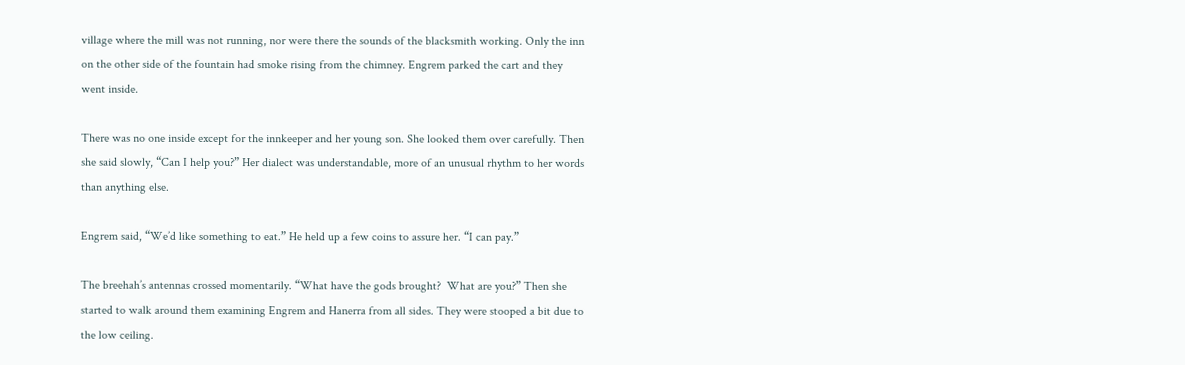village where the mill was not running, nor were there the sounds of the blacksmith working. Only the inn on the other side of the fountain had smoke rising from the chimney. Engrem parked the cart and they went inside.

There was no one inside except for the innkeeper and her young son. She looked them over carefully. Then she said slowly, “Can I help you?” Her dialect was understandable, more of an unusual rhythm to her words than anything else.

Engrem said, “We’d like something to eat.” He held up a few coins to assure her. “I can pay.”

The breehah’s antennas crossed momentarily. “What have the gods brought?  What are you?” Then she started to walk around them examining Engrem and Hanerra from all sides. They were stooped a bit due to the low ceiling.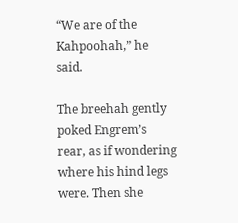“We are of the Kahpoohah,” he said.

The breehah gently poked Engrem’s rear, as if wondering where his hind legs were. Then she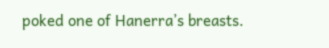poked one of Hanerra’s breasts.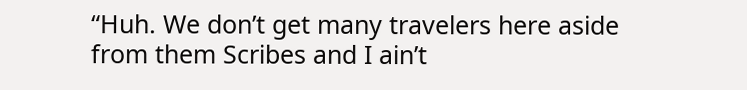“Huh. We don’t get many travelers here aside from them Scribes and I ain’t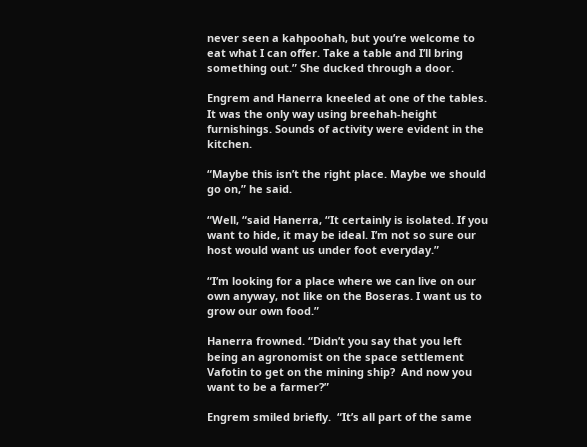never seen a kahpoohah, but you’re welcome to eat what I can offer. Take a table and I’ll bring something out.” She ducked through a door.

Engrem and Hanerra kneeled at one of the tables.  It was the only way using breehah-height furnishings. Sounds of activity were evident in the kitchen.

“Maybe this isn’t the right place. Maybe we should go on,” he said.

“Well, “said Hanerra, “It certainly is isolated. If you want to hide, it may be ideal. I’m not so sure our host would want us under foot everyday.”

“I’m looking for a place where we can live on our own anyway, not like on the Boseras. I want us to grow our own food.”

Hanerra frowned. “Didn’t you say that you left being an agronomist on the space settlement Vafotin to get on the mining ship?  And now you want to be a farmer?”

Engrem smiled briefly.  “It’s all part of the same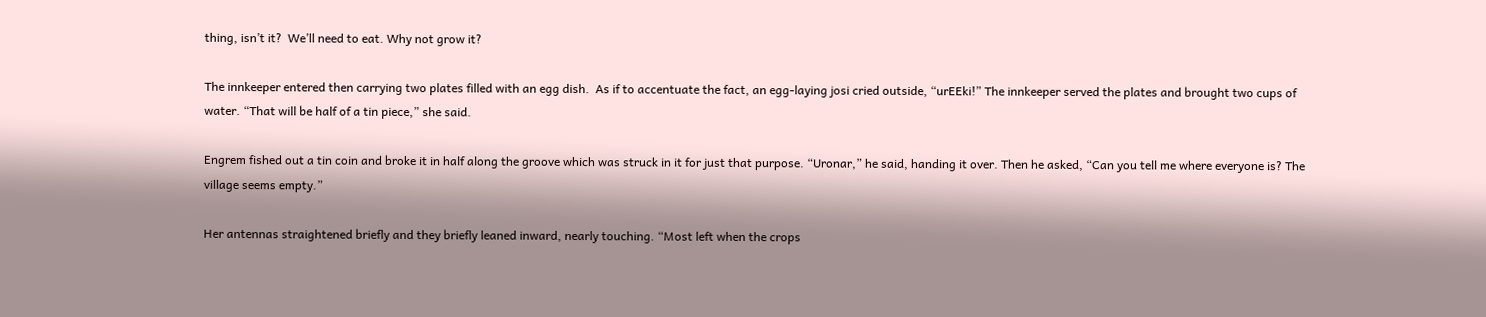thing, isn’t it?  We’ll need to eat. Why not grow it?

The innkeeper entered then carrying two plates filled with an egg dish.  As if to accentuate the fact, an egg-laying josi cried outside, “urEEki!” The innkeeper served the plates and brought two cups of water. “That will be half of a tin piece,” she said.

Engrem fished out a tin coin and broke it in half along the groove which was struck in it for just that purpose. “Uronar,” he said, handing it over. Then he asked, “Can you tell me where everyone is? The village seems empty.”

Her antennas straightened briefly and they briefly leaned inward, nearly touching. “Most left when the crops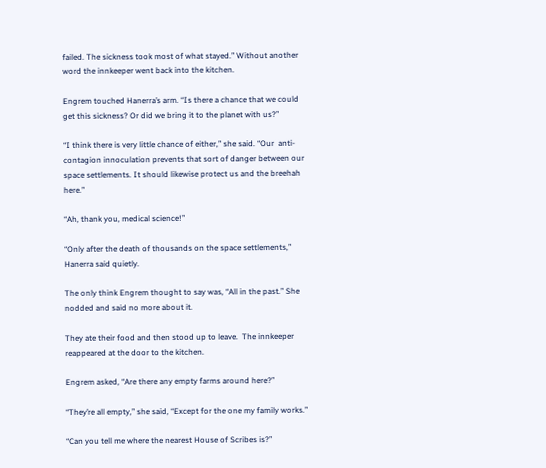failed. The sickness took most of what stayed.” Without another word the innkeeper went back into the kitchen.

Engrem touched Hanerra’s arm. “Is there a chance that we could get this sickness? Or did we bring it to the planet with us?”

“I think there is very little chance of either,” she said. “Our  anti-contagion innoculation prevents that sort of danger between our space settlements. It should likewise protect us and the breehah here.”

“Ah, thank you, medical science!”

“Only after the death of thousands on the space settlements,” Hanerra said quietly.

The only think Engrem thought to say was, “All in the past.” She nodded and said no more about it.

They ate their food and then stood up to leave.  The innkeeper reappeared at the door to the kitchen.

Engrem asked, “Are there any empty farms around here?”

“They’re all empty,” she said, “Except for the one my family works.”

“Can you tell me where the nearest House of Scribes is?”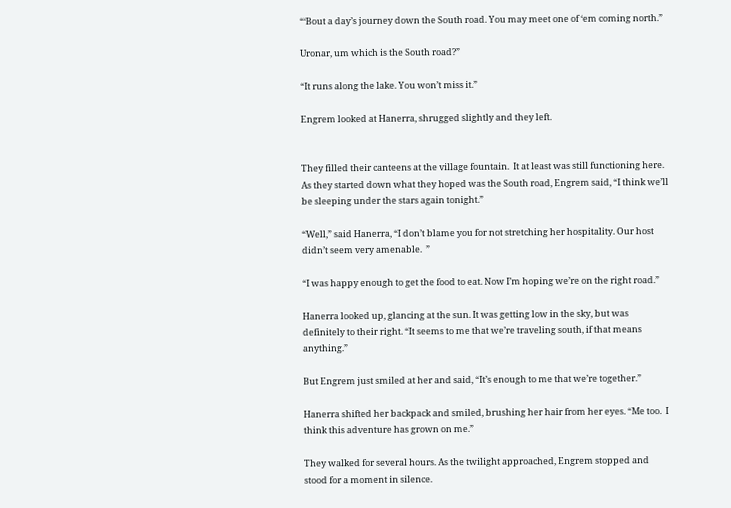“‘Bout a day’s journey down the South road. You may meet one of ‘em coming north.”

Uronar, um which is the South road?”

“It runs along the lake. You won’t miss it.”

Engrem looked at Hanerra, shrugged slightly and they left.


They filled their canteens at the village fountain.  It at least was still functioning here. As they started down what they hoped was the South road, Engrem said, “I think we’ll be sleeping under the stars again tonight.”

“Well,” said Hanerra, “I don’t blame you for not stretching her hospitality. Our host didn’t seem very amenable.  ”

“I was happy enough to get the food to eat. Now I’m hoping we’re on the right road.”

Hanerra looked up, glancing at the sun. It was getting low in the sky, but was definitely to their right. “It seems to me that we’re traveling south, if that means anything.”

But Engrem just smiled at her and said, “It’s enough to me that we’re together.”

Hanerra shifted her backpack and smiled, brushing her hair from her eyes. “Me too.  I think this adventure has grown on me.”

They walked for several hours. As the twilight approached, Engrem stopped and stood for a moment in silence.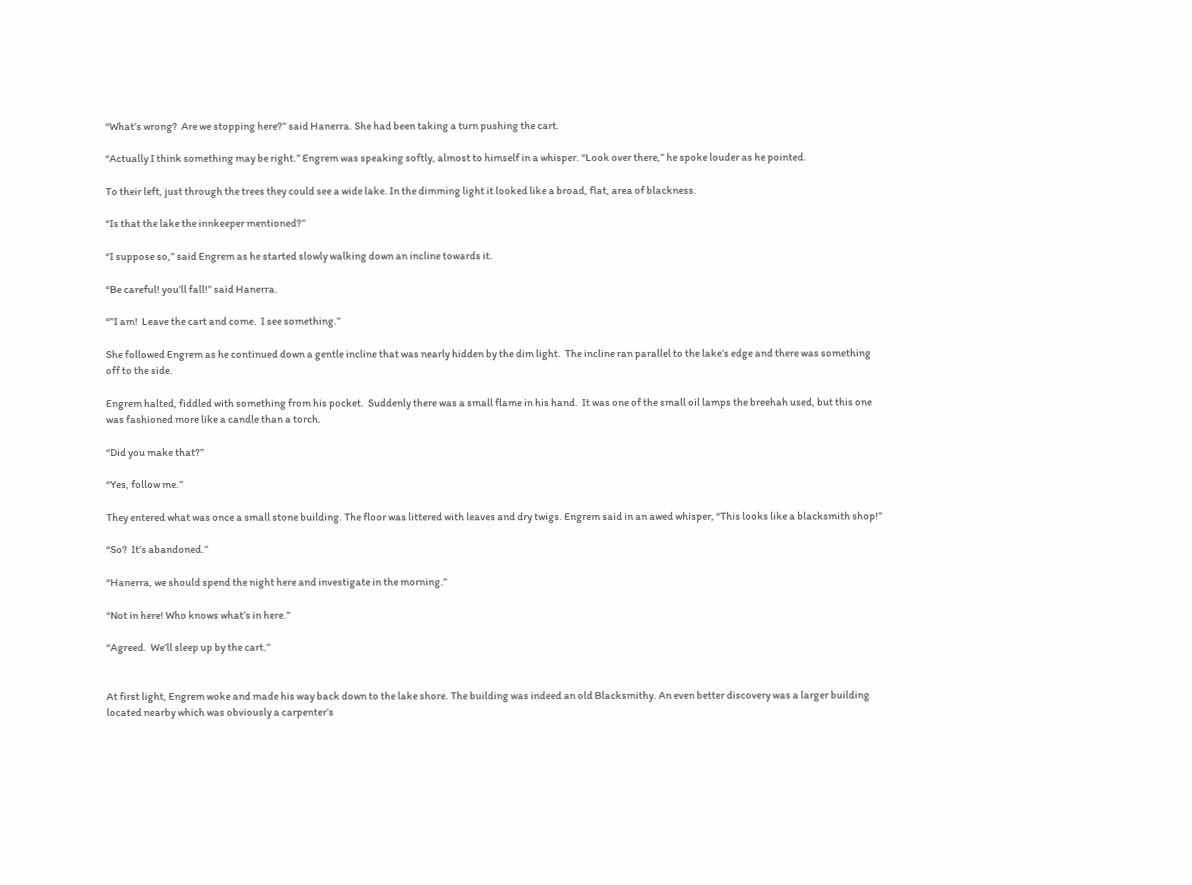“What’s wrong?  Are we stopping here?” said Hanerra. She had been taking a turn pushing the cart.

“Actually I think something may be right.” Engrem was speaking softly, almost to himself in a whisper. “Look over there,” he spoke louder as he pointed.

To their left, just through the trees they could see a wide lake. In the dimming light it looked like a broad, flat, area of blackness.

“Is that the lake the innkeeper mentioned?”

“I suppose so,” said Engrem as he started slowly walking down an incline towards it.

“Be careful! you’ll fall!” said Hanerra.

“”I am!  Leave the cart and come.  I see something.”

She followed Engrem as he continued down a gentle incline that was nearly hidden by the dim light.  The incline ran parallel to the lake’s edge and there was something off to the side.

Engrem halted, fiddled with something from his pocket.  Suddenly there was a small flame in his hand.  It was one of the small oil lamps the breehah used, but this one was fashioned more like a candle than a torch.

“Did you make that?”

“Yes, follow me.”

They entered what was once a small stone building. The floor was littered with leaves and dry twigs. Engrem said in an awed whisper, “This looks like a blacksmith shop!”

“So?  It’s abandoned.”

“Hanerra, we should spend the night here and investigate in the morning.”

“Not in here! Who knows what’s in here.”

“Agreed.  We’ll sleep up by the cart.”


At first light, Engrem woke and made his way back down to the lake shore. The building was indeed an old Blacksmithy. An even better discovery was a larger building located nearby which was obviously a carpenter’s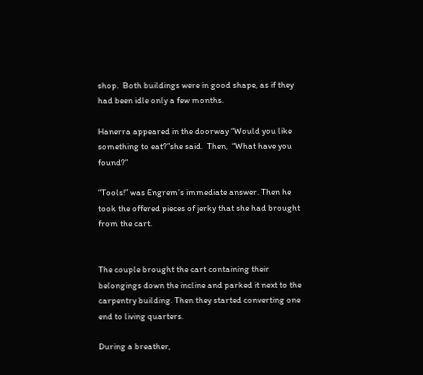shop.  Both buildings were in good shape, as if they had been idle only a few months.

Hanerra appeared in the doorway “Would you like something to eat?”she said.  Then,  “What have you found?”

“Tools!” was Engrem’s immediate answer. Then he took the offered pieces of jerky that she had brought from the cart.


The couple brought the cart containing their belongings down the incline and parked it next to the carpentry building. Then they started converting one end to living quarters.

During a breather,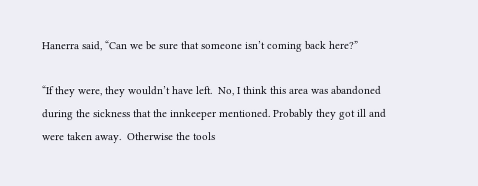Hanerra said, “Can we be sure that someone isn’t coming back here?”

“If they were, they wouldn’t have left.  No, I think this area was abandoned during the sickness that the innkeeper mentioned. Probably they got ill and were taken away.  Otherwise the tools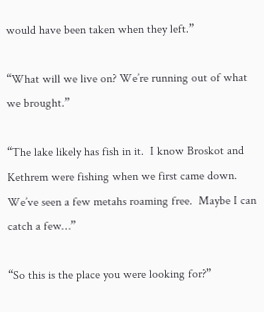would have been taken when they left.”

“What will we live on? We’re running out of what we brought.”

“The lake likely has fish in it.  I know Broskot and Kethrem were fishing when we first came down. We’ve seen a few metahs roaming free.  Maybe I can catch a few…”

“So this is the place you were looking for?”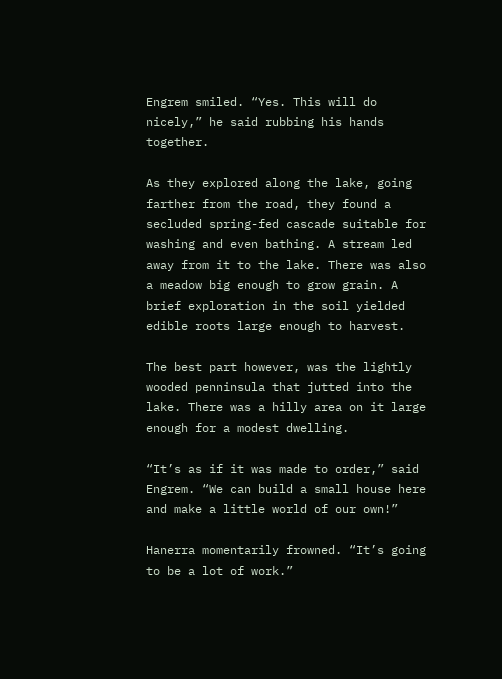Engrem smiled. “Yes. This will do nicely,” he said rubbing his hands together.

As they explored along the lake, going farther from the road, they found a secluded spring-fed cascade suitable for washing and even bathing. A stream led away from it to the lake. There was also a meadow big enough to grow grain. A brief exploration in the soil yielded edible roots large enough to harvest.

The best part however, was the lightly wooded penninsula that jutted into the lake. There was a hilly area on it large enough for a modest dwelling.

“It’s as if it was made to order,” said Engrem. “We can build a small house here and make a little world of our own!”

Hanerra momentarily frowned. “It’s going to be a lot of work.”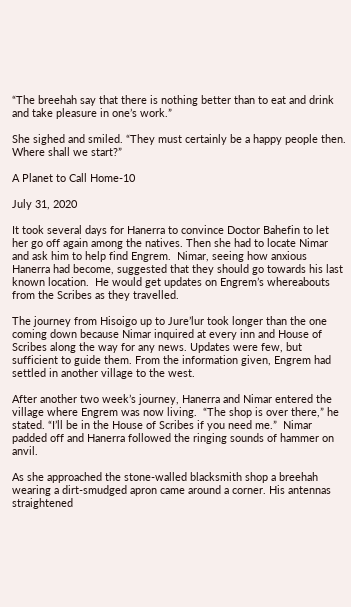“The breehah say that there is nothing better than to eat and drink and take pleasure in one’s work.”

She sighed and smiled. “They must certainly be a happy people then.  Where shall we start?”

A Planet to Call Home-10

July 31, 2020

It took several days for Hanerra to convince Doctor Bahefin to let her go off again among the natives. Then she had to locate Nimar and ask him to help find Engrem.  Nimar, seeing how anxious Hanerra had become, suggested that they should go towards his last known location.  He would get updates on Engrem’s whereabouts from the Scribes as they travelled.

The journey from Hisoigo up to Jure’lur took longer than the one coming down because Nimar inquired at every inn and House of Scribes along the way for any news. Updates were few, but sufficient to guide them. From the information given, Engrem had settled in another village to the west.

After another two week’s journey, Hanerra and Nimar entered the village where Engrem was now living.  “The shop is over there,” he stated. “I’ll be in the House of Scribes if you need me.”  Nimar padded off and Hanerra followed the ringing sounds of hammer on anvil.

As she approached the stone-walled blacksmith shop a breehah wearing a dirt-smudged apron came around a corner. His antennas straightened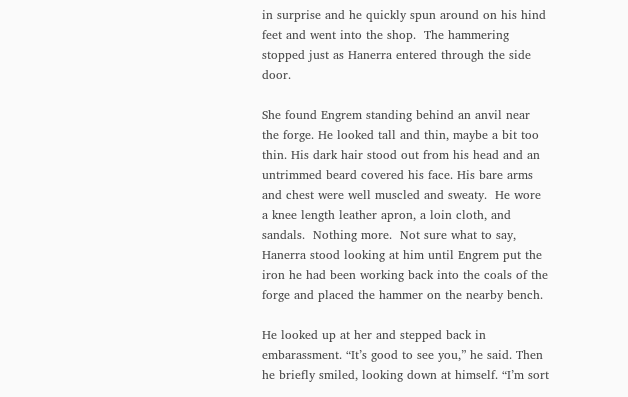in surprise and he quickly spun around on his hind feet and went into the shop.  The hammering stopped just as Hanerra entered through the side door.

She found Engrem standing behind an anvil near the forge. He looked tall and thin, maybe a bit too thin. His dark hair stood out from his head and an untrimmed beard covered his face. His bare arms and chest were well muscled and sweaty.  He wore a knee length leather apron, a loin cloth, and sandals.  Nothing more.  Not sure what to say, Hanerra stood looking at him until Engrem put the iron he had been working back into the coals of the forge and placed the hammer on the nearby bench.

He looked up at her and stepped back in embarassment. “It’s good to see you,” he said. Then he briefly smiled, looking down at himself. “I’m sort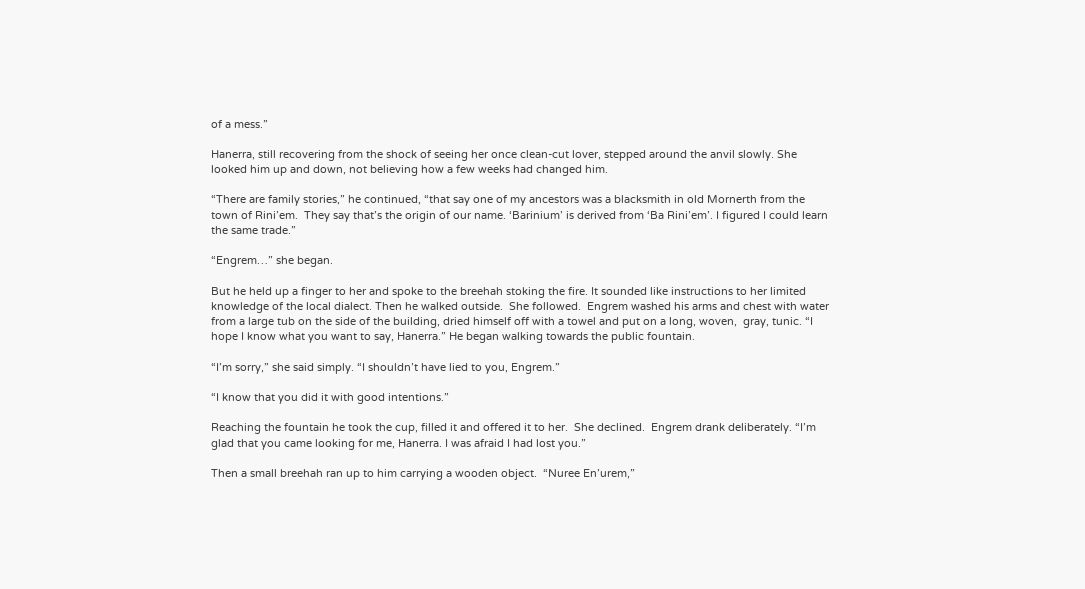of a mess.”

Hanerra, still recovering from the shock of seeing her once clean-cut lover, stepped around the anvil slowly. She looked him up and down, not believing how a few weeks had changed him.

“There are family stories,” he continued, “that say one of my ancestors was a blacksmith in old Mornerth from the town of Rini’em.  They say that’s the origin of our name. ‘Barinium’ is derived from ‘Ba Rini’em’. I figured I could learn the same trade.”

“Engrem…” she began.

But he held up a finger to her and spoke to the breehah stoking the fire. It sounded like instructions to her limited knowledge of the local dialect. Then he walked outside.  She followed.  Engrem washed his arms and chest with water from a large tub on the side of the building, dried himself off with a towel and put on a long, woven,  gray, tunic. “I hope I know what you want to say, Hanerra.” He began walking towards the public fountain.

“I’m sorry,” she said simply. “I shouldn’t have lied to you, Engrem.”

“I know that you did it with good intentions.”

Reaching the fountain he took the cup, filled it and offered it to her.  She declined.  Engrem drank deliberately. “I’m glad that you came looking for me, Hanerra. I was afraid I had lost you.”

Then a small breehah ran up to him carrying a wooden object.  “Nuree En’urem,”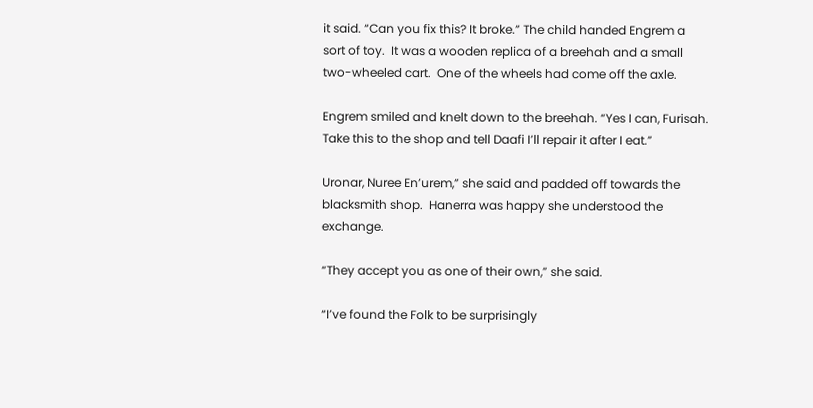it said. “Can you fix this? It broke.” The child handed Engrem a sort of toy.  It was a wooden replica of a breehah and a small two-wheeled cart.  One of the wheels had come off the axle.

Engrem smiled and knelt down to the breehah. “Yes I can, Furisah.  Take this to the shop and tell Daafi I’ll repair it after I eat.”

Uronar, Nuree En’urem,” she said and padded off towards the blacksmith shop.  Hanerra was happy she understood the exchange.

“They accept you as one of their own,” she said.

“I’ve found the Folk to be surprisingly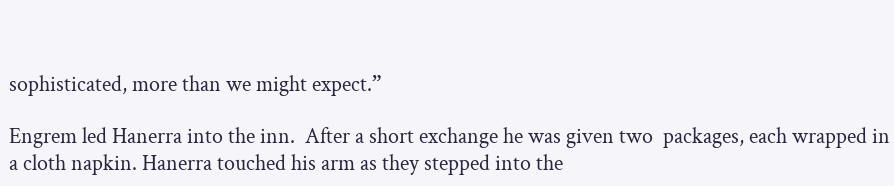sophisticated, more than we might expect.”

Engrem led Hanerra into the inn.  After a short exchange he was given two  packages, each wrapped in a cloth napkin. Hanerra touched his arm as they stepped into the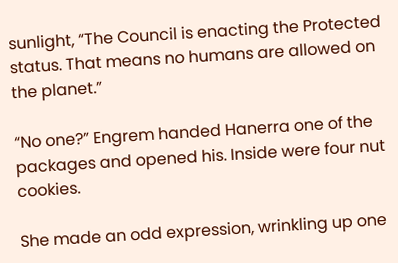sunlight, “The Council is enacting the Protected status. That means no humans are allowed on the planet.”

“No one?” Engrem handed Hanerra one of the packages and opened his. Inside were four nut cookies.

She made an odd expression, wrinkling up one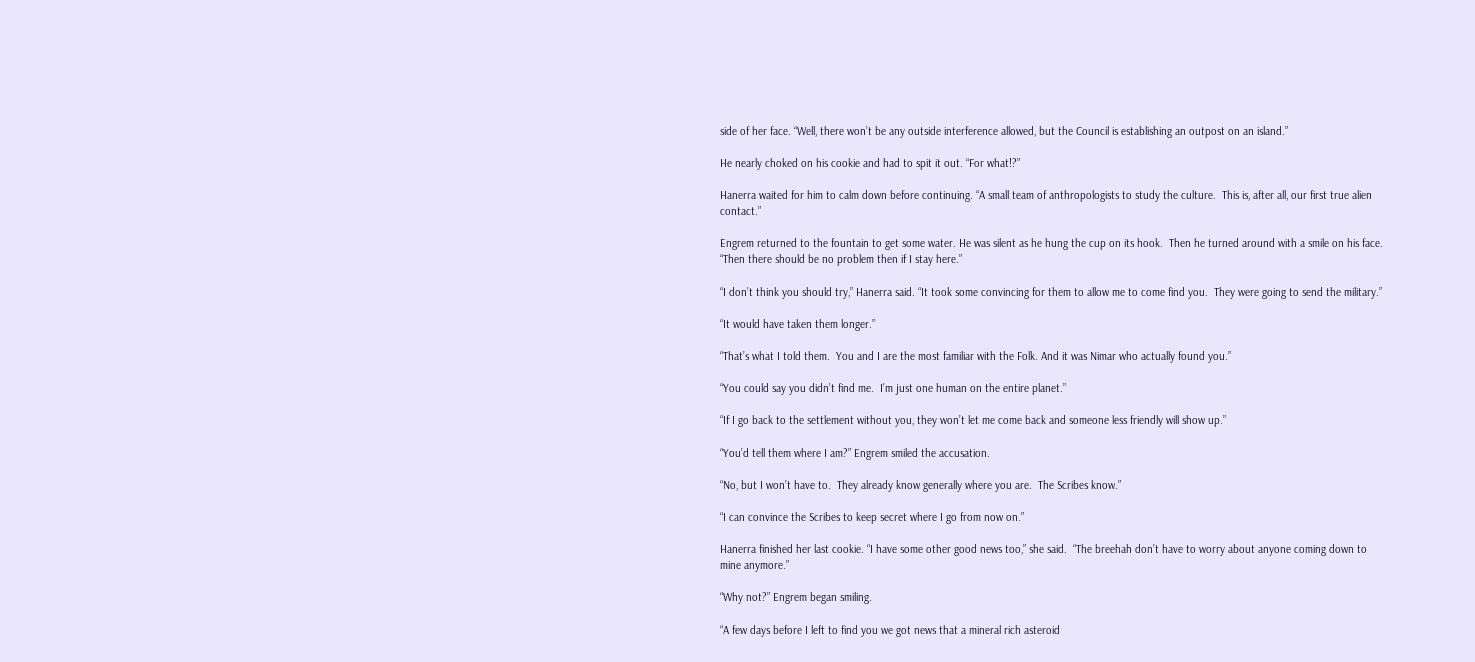side of her face. “Well, there won’t be any outside interference allowed, but the Council is establishing an outpost on an island.”

He nearly choked on his cookie and had to spit it out. “For what!?”

Hanerra waited for him to calm down before continuing. “A small team of anthropologists to study the culture.  This is, after all, our first true alien contact.”

Engrem returned to the fountain to get some water. He was silent as he hung the cup on its hook.  Then he turned around with a smile on his face. “Then there should be no problem then if I stay here.”

“I don’t think you should try,” Hanerra said. “It took some convincing for them to allow me to come find you.  They were going to send the military.”

“It would have taken them longer.”

“That’s what I told them.  You and I are the most familiar with the Folk. And it was Nimar who actually found you.”

“You could say you didn’t find me.  I’m just one human on the entire planet.”

“If I go back to the settlement without you, they won’t let me come back and someone less friendly will show up.”

“You’d tell them where I am?” Engrem smiled the accusation.

“No, but I won’t have to.  They already know generally where you are.  The Scribes know.”

“I can convince the Scribes to keep secret where I go from now on.”

Hanerra finished her last cookie. “I have some other good news too,” she said.  “The breehah don’t have to worry about anyone coming down to mine anymore.”

“Why not?” Engrem began smiling.

“A few days before I left to find you we got news that a mineral rich asteroid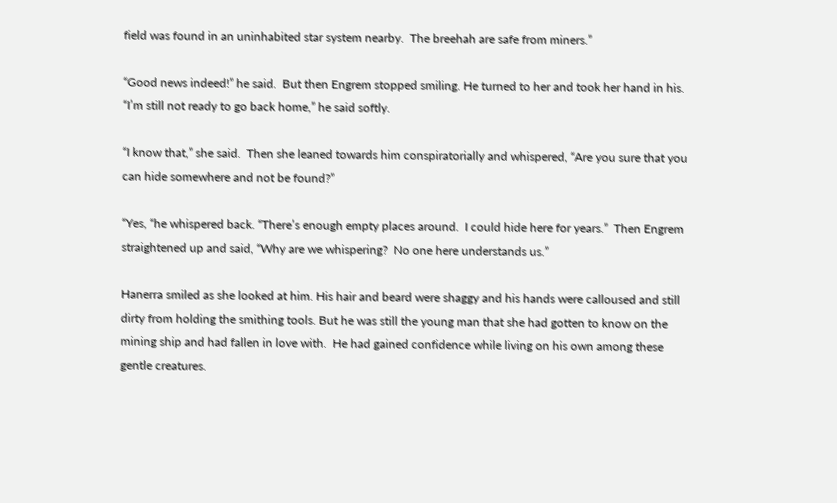field was found in an uninhabited star system nearby.  The breehah are safe from miners.”

“Good news indeed!” he said.  But then Engrem stopped smiling. He turned to her and took her hand in his. “I’m still not ready to go back home,” he said softly.

“I know that,” she said.  Then she leaned towards him conspiratorially and whispered, “Are you sure that you can hide somewhere and not be found?”

“Yes, “he whispered back. “There’s enough empty places around.  I could hide here for years.”  Then Engrem straightened up and said, “Why are we whispering?  No one here understands us.”

Hanerra smiled as she looked at him. His hair and beard were shaggy and his hands were calloused and still dirty from holding the smithing tools. But he was still the young man that she had gotten to know on the mining ship and had fallen in love with.  He had gained confidence while living on his own among these gentle creatures.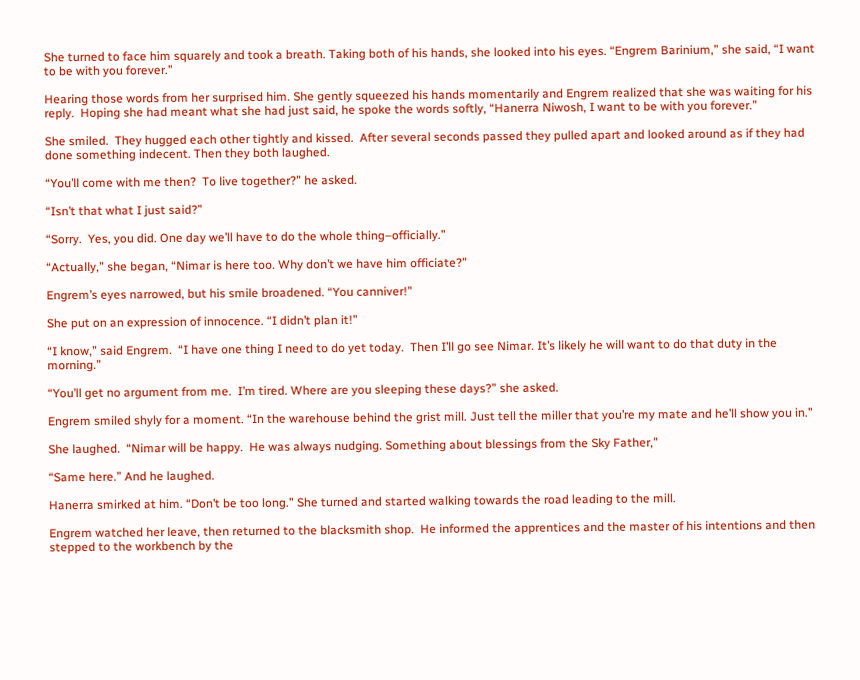She turned to face him squarely and took a breath. Taking both of his hands, she looked into his eyes. “Engrem Barinium,” she said, “I want to be with you forever.”

Hearing those words from her surprised him. She gently squeezed his hands momentarily and Engrem realized that she was waiting for his reply.  Hoping she had meant what she had just said, he spoke the words softly, “Hanerra Niwosh, I want to be with you forever.”

She smiled.  They hugged each other tightly and kissed.  After several seconds passed they pulled apart and looked around as if they had done something indecent. Then they both laughed.

“You’ll come with me then?  To live together?” he asked.

“Isn’t that what I just said?”

“Sorry.  Yes, you did. One day we’ll have to do the whole thing–officially.”

“Actually,” she began, “Nimar is here too. Why don’t we have him officiate?”

Engrem’s eyes narrowed, but his smile broadened. “You canniver!”

She put on an expression of innocence. “I didn’t plan it!”

“I know,” said Engrem.  “I have one thing I need to do yet today.  Then I’ll go see Nimar. It’s likely he will want to do that duty in the morning.”

“You’ll get no argument from me.  I’m tired. Where are you sleeping these days?” she asked.

Engrem smiled shyly for a moment. “In the warehouse behind the grist mill. Just tell the miller that you’re my mate and he’ll show you in.”

She laughed.  “Nimar will be happy.  He was always nudging. Something about blessings from the Sky Father,”

“Same here.” And he laughed.

Hanerra smirked at him. “Don’t be too long.” She turned and started walking towards the road leading to the mill.

Engrem watched her leave, then returned to the blacksmith shop.  He informed the apprentices and the master of his intentions and then stepped to the workbench by the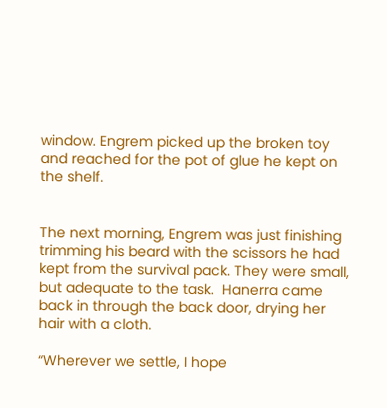window. Engrem picked up the broken toy and reached for the pot of glue he kept on the shelf.


The next morning, Engrem was just finishing trimming his beard with the scissors he had kept from the survival pack. They were small, but adequate to the task.  Hanerra came back in through the back door, drying her hair with a cloth.

“Wherever we settle, I hope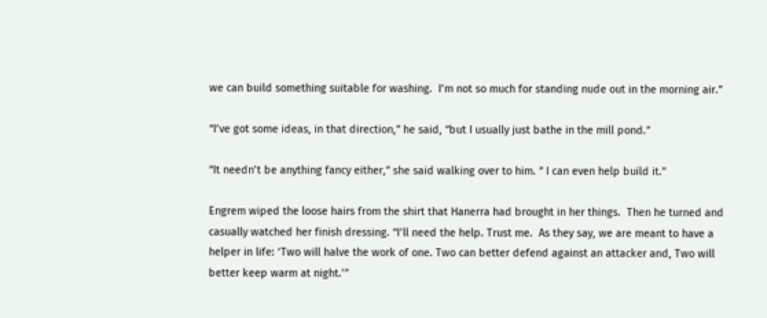we can build something suitable for washing.  I’m not so much for standing nude out in the morning air.”

“I’ve got some ideas, in that direction,” he said, “but I usually just bathe in the mill pond.”

“It needn’t be anything fancy either,” she said walking over to him. “ I can even help build it.”

Engrem wiped the loose hairs from the shirt that Hanerra had brought in her things.  Then he turned and casually watched her finish dressing. “I’ll need the help. Trust me.  As they say, we are meant to have a helper in life: ‘Two will halve the work of one. Two can better defend against an attacker and, Two will better keep warm at night.’”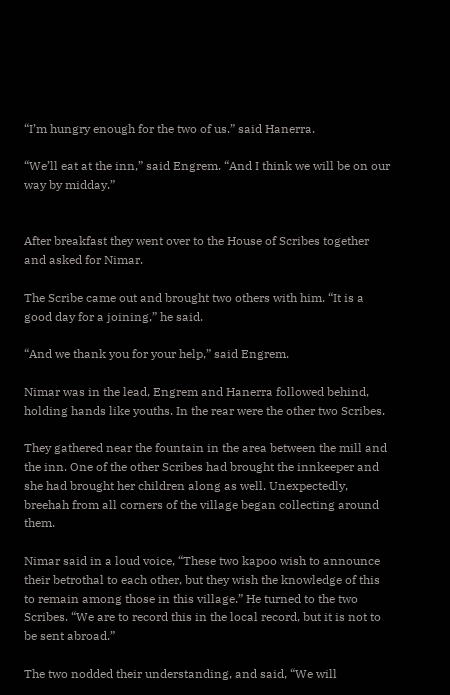“I’m hungry enough for the two of us.” said Hanerra.

“We’ll eat at the inn,” said Engrem. “And I think we will be on our way by midday.”


After breakfast they went over to the House of Scribes together and asked for Nimar.

The Scribe came out and brought two others with him. “It is a good day for a joining,” he said.

“And we thank you for your help,” said Engrem.

Nimar was in the lead, Engrem and Hanerra followed behind, holding hands like youths. In the rear were the other two Scribes.

They gathered near the fountain in the area between the mill and the inn. One of the other Scribes had brought the innkeeper and she had brought her children along as well. Unexpectedly, breehah from all corners of the village began collecting around them.

Nimar said in a loud voice, “These two kapoo wish to announce their betrothal to each other, but they wish the knowledge of this to remain among those in this village.” He turned to the two Scribes. “We are to record this in the local record, but it is not to be sent abroad.”

The two nodded their understanding, and said, “We will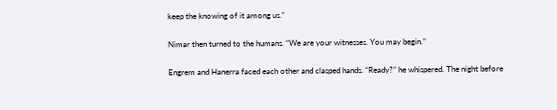keep the knowing of it among us.”

Nimar then turned to the humans. “We are your witnesses. You may begin.”

Engrem and Hanerra faced each other and clasped hands. “Ready?” he whispered. The night before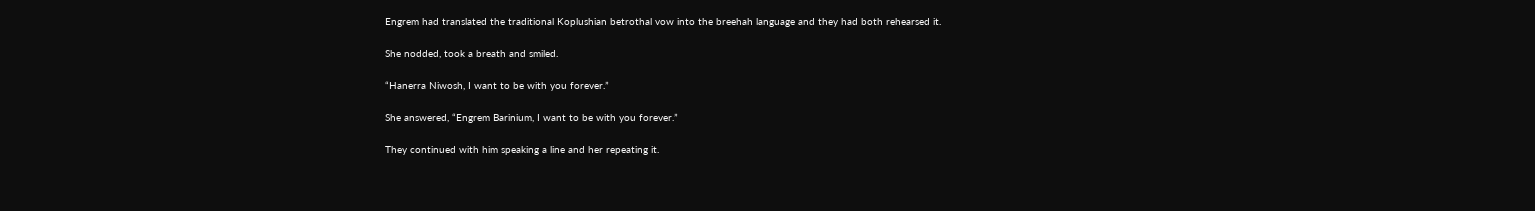Engrem had translated the traditional Koplushian betrothal vow into the breehah language and they had both rehearsed it.

She nodded, took a breath and smiled.

“Hanerra Niwosh, I want to be with you forever.”

She answered, “Engrem Barinium, I want to be with you forever.”

They continued with him speaking a line and her repeating it.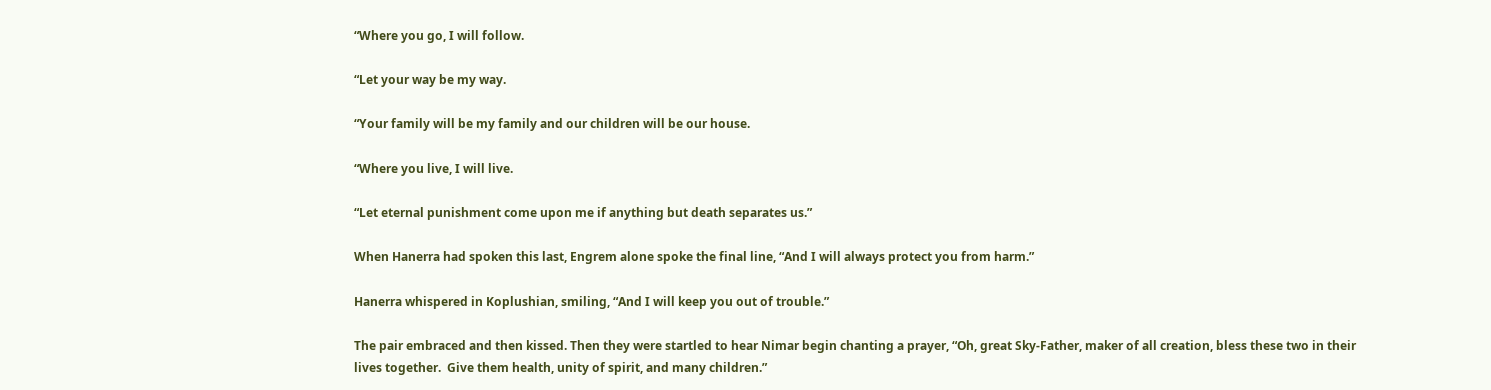“Where you go, I will follow.

“Let your way be my way.

“Your family will be my family and our children will be our house.

“Where you live, I will live.

“Let eternal punishment come upon me if anything but death separates us.”

When Hanerra had spoken this last, Engrem alone spoke the final line, “And I will always protect you from harm.”

Hanerra whispered in Koplushian, smiling, “And I will keep you out of trouble.”

The pair embraced and then kissed. Then they were startled to hear Nimar begin chanting a prayer, “Oh, great Sky-Father, maker of all creation, bless these two in their lives together.  Give them health, unity of spirit, and many children.”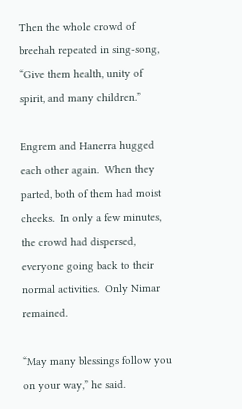Then the whole crowd of breehah repeated in sing-song, “Give them health, unity of spirit, and many children.”

Engrem and Hanerra hugged each other again.  When they parted, both of them had moist cheeks.  In only a few minutes, the crowd had dispersed, everyone going back to their normal activities.  Only Nimar remained.

“May many blessings follow you on your way,” he said.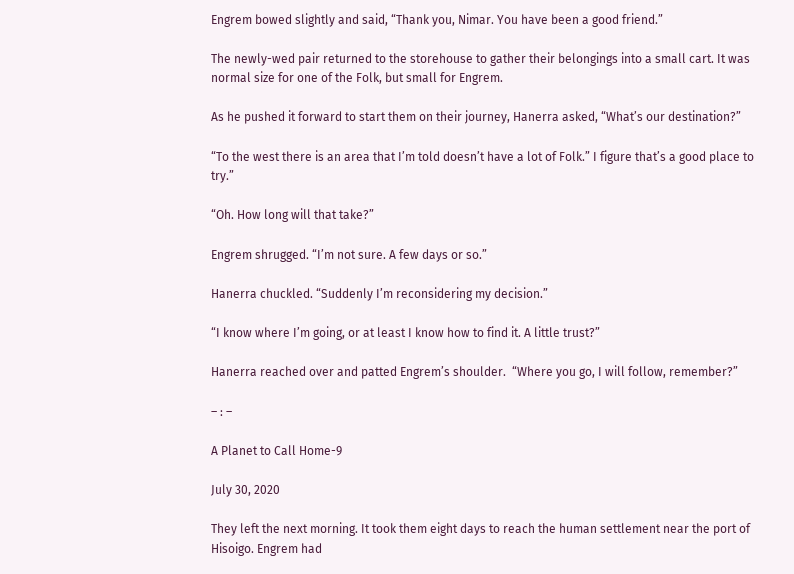Engrem bowed slightly and said, “Thank you, Nimar. You have been a good friend.”

The newly-wed pair returned to the storehouse to gather their belongings into a small cart. It was normal size for one of the Folk, but small for Engrem.

As he pushed it forward to start them on their journey, Hanerra asked, “What’s our destination?”

“To the west there is an area that I’m told doesn’t have a lot of Folk.” I figure that’s a good place to try.”

“Oh. How long will that take?”

Engrem shrugged. “I’m not sure. A few days or so.”

Hanerra chuckled. “Suddenly I’m reconsidering my decision.”

“I know where I’m going, or at least I know how to find it. A little trust?”

Hanerra reached over and patted Engrem’s shoulder.  “Where you go, I will follow, remember?”

– : –

A Planet to Call Home-9

July 30, 2020

They left the next morning. It took them eight days to reach the human settlement near the port of Hisoigo. Engrem had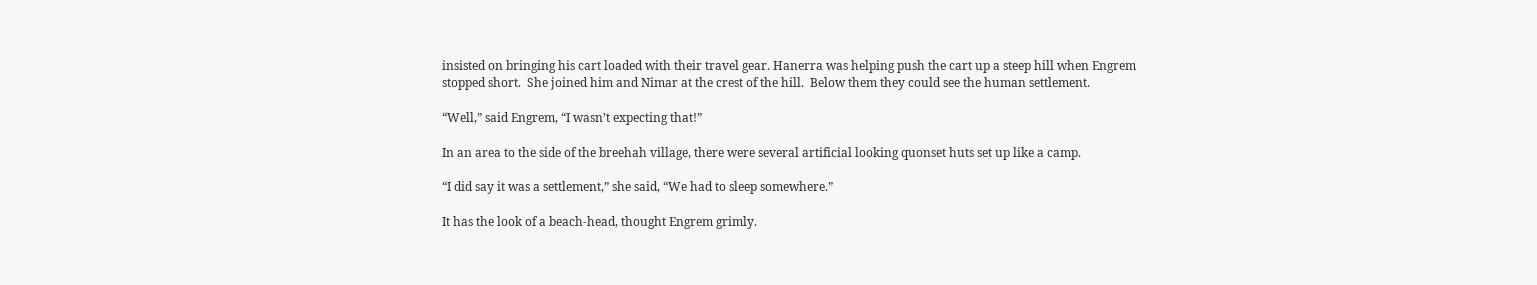insisted on bringing his cart loaded with their travel gear. Hanerra was helping push the cart up a steep hill when Engrem stopped short.  She joined him and Nimar at the crest of the hill.  Below them they could see the human settlement.

“Well,” said Engrem, “I wasn’t expecting that!”

In an area to the side of the breehah village, there were several artificial looking quonset huts set up like a camp.

“I did say it was a settlement,” she said, “We had to sleep somewhere.”

It has the look of a beach-head, thought Engrem grimly.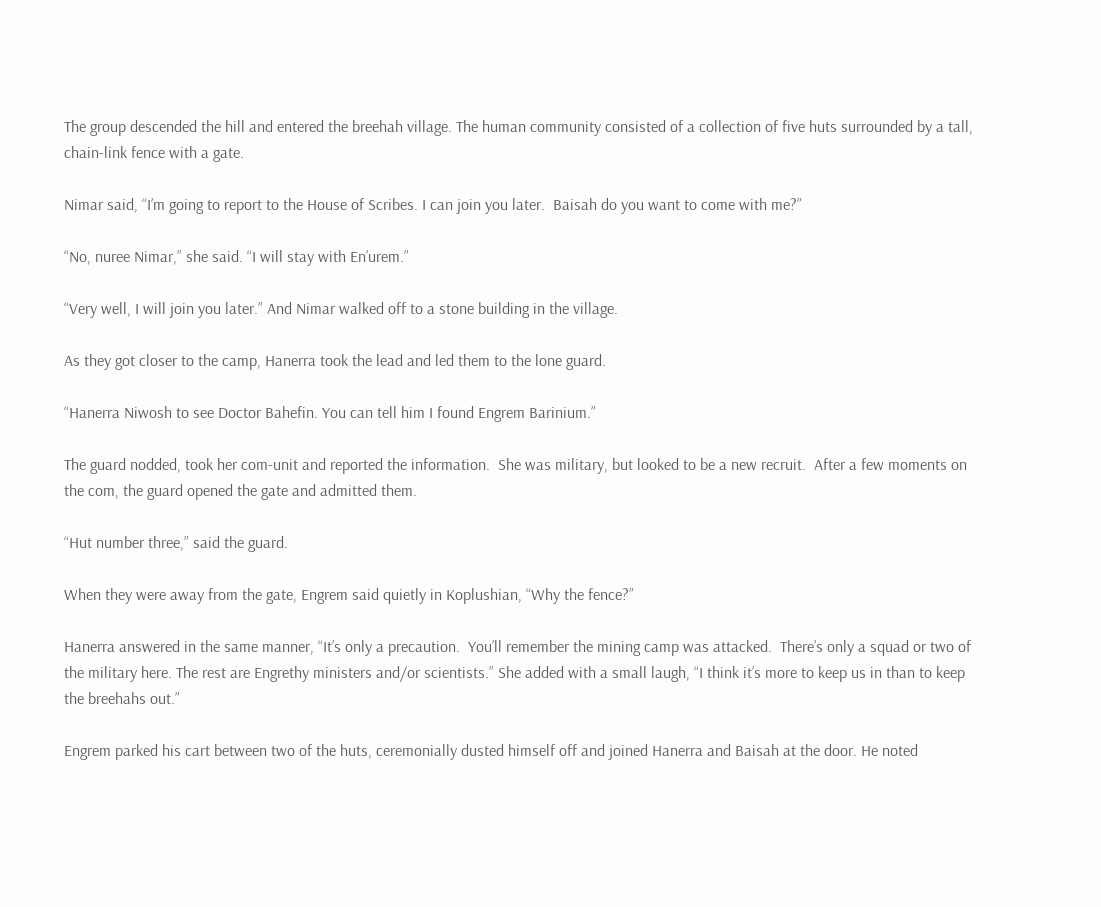The group descended the hill and entered the breehah village. The human community consisted of a collection of five huts surrounded by a tall, chain-link fence with a gate.

Nimar said, “I’m going to report to the House of Scribes. I can join you later.  Baisah do you want to come with me?”

“No, nuree Nimar,” she said. “I will stay with En’urem.”

“Very well, I will join you later.” And Nimar walked off to a stone building in the village.

As they got closer to the camp, Hanerra took the lead and led them to the lone guard.

“Hanerra Niwosh to see Doctor Bahefin. You can tell him I found Engrem Barinium.”

The guard nodded, took her com-unit and reported the information.  She was military, but looked to be a new recruit.  After a few moments on the com, the guard opened the gate and admitted them.

“Hut number three,” said the guard.

When they were away from the gate, Engrem said quietly in Koplushian, “Why the fence?”

Hanerra answered in the same manner, “It’s only a precaution.  You’ll remember the mining camp was attacked.  There’s only a squad or two of the military here. The rest are Engrethy ministers and/or scientists.” She added with a small laugh, “I think it’s more to keep us in than to keep the breehahs out.”

Engrem parked his cart between two of the huts, ceremonially dusted himself off and joined Hanerra and Baisah at the door. He noted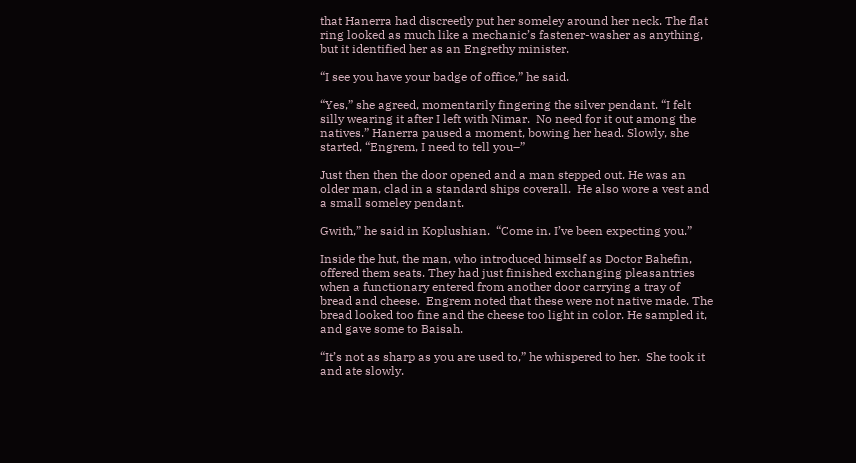that Hanerra had discreetly put her someley around her neck. The flat ring looked as much like a mechanic’s fastener-washer as anything, but it identified her as an Engrethy minister.

“I see you have your badge of office,” he said.

“Yes,” she agreed, momentarily fingering the silver pendant. “I felt silly wearing it after I left with Nimar.  No need for it out among the natives.” Hanerra paused a moment, bowing her head. Slowly, she started, “Engrem, I need to tell you–”

Just then then the door opened and a man stepped out. He was an older man, clad in a standard ships coverall.  He also wore a vest and a small someley pendant.

Gwith,” he said in Koplushian.  “Come in. I’ve been expecting you.”

Inside the hut, the man, who introduced himself as Doctor Bahefin, offered them seats. They had just finished exchanging pleasantries when a functionary entered from another door carrying a tray of bread and cheese.  Engrem noted that these were not native made. The bread looked too fine and the cheese too light in color. He sampled it, and gave some to Baisah.

“It’s not as sharp as you are used to,” he whispered to her.  She took it and ate slowly.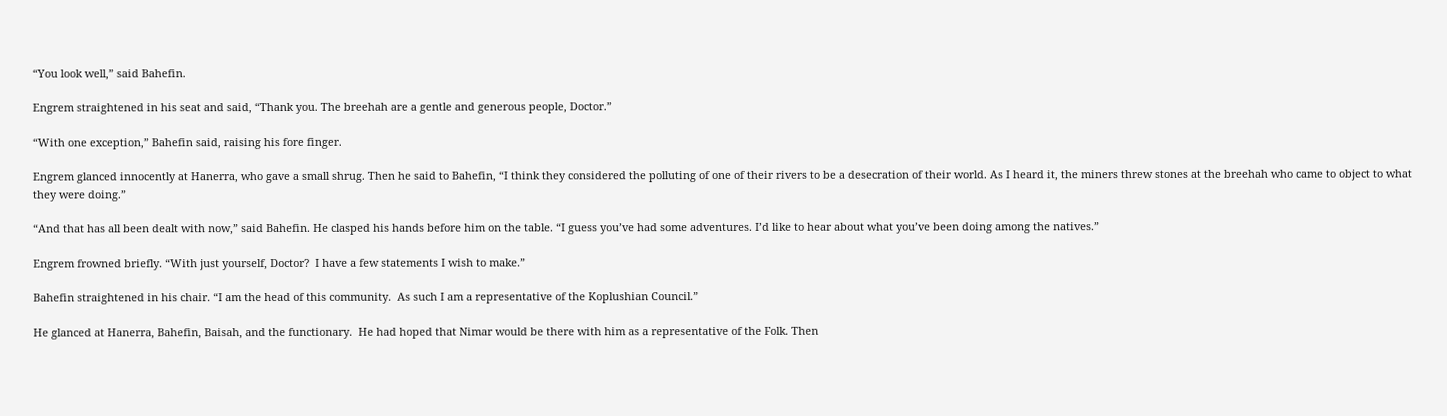“You look well,” said Bahefin.

Engrem straightened in his seat and said, “Thank you. The breehah are a gentle and generous people, Doctor.”

“With one exception,” Bahefin said, raising his fore finger.

Engrem glanced innocently at Hanerra, who gave a small shrug. Then he said to Bahefin, “I think they considered the polluting of one of their rivers to be a desecration of their world. As I heard it, the miners threw stones at the breehah who came to object to what they were doing.”

“And that has all been dealt with now,” said Bahefin. He clasped his hands before him on the table. “I guess you’ve had some adventures. I’d like to hear about what you’ve been doing among the natives.”

Engrem frowned briefly. “With just yourself, Doctor?  I have a few statements I wish to make.”

Bahefin straightened in his chair. “I am the head of this community.  As such I am a representative of the Koplushian Council.”

He glanced at Hanerra, Bahefin, Baisah, and the functionary.  He had hoped that Nimar would be there with him as a representative of the Folk. Then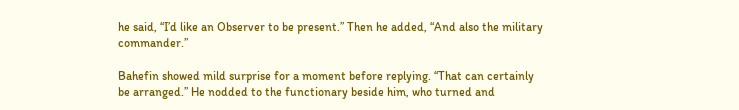he said, “I’d like an Observer to be present.” Then he added, “And also the military commander.”

Bahefin showed mild surprise for a moment before replying. “That can certainly be arranged.” He nodded to the functionary beside him, who turned and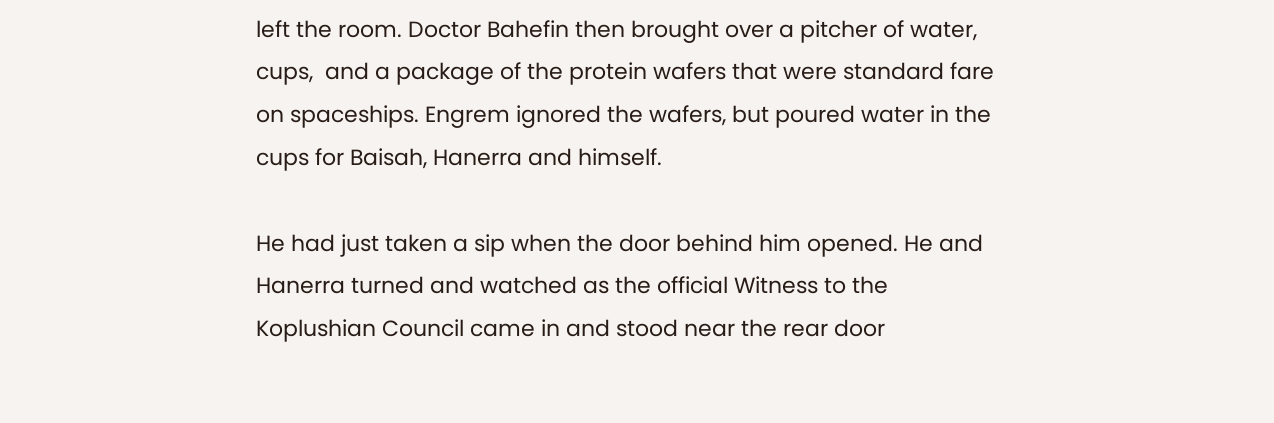left the room. Doctor Bahefin then brought over a pitcher of water, cups,  and a package of the protein wafers that were standard fare on spaceships. Engrem ignored the wafers, but poured water in the cups for Baisah, Hanerra and himself.

He had just taken a sip when the door behind him opened. He and Hanerra turned and watched as the official Witness to the Koplushian Council came in and stood near the rear door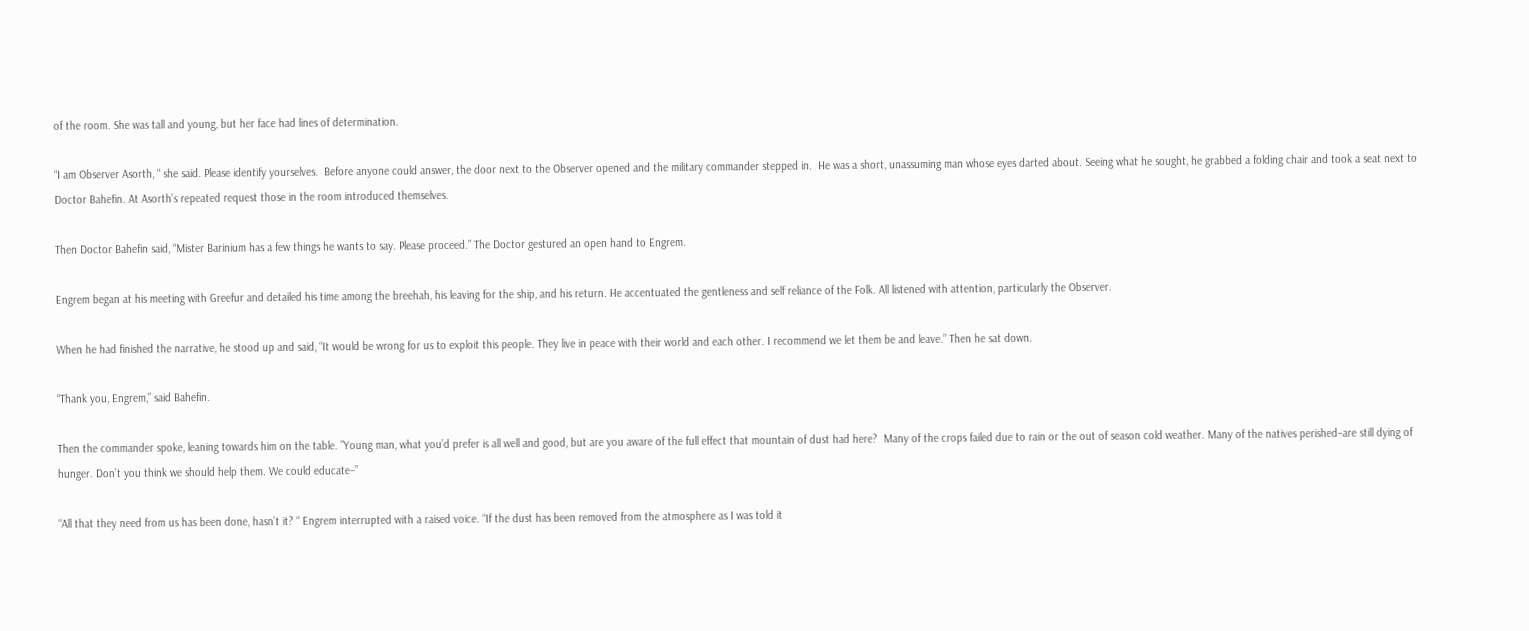of the room. She was tall and young, but her face had lines of determination.

“I am Observer Asorth, “ she said. Please identify yourselves.  Before anyone could answer, the door next to the Observer opened and the military commander stepped in.  He was a short, unassuming man whose eyes darted about. Seeing what he sought, he grabbed a folding chair and took a seat next to Doctor Bahefin. At Asorth’s repeated request those in the room introduced themselves.

Then Doctor Bahefin said, “Mister Barinium has a few things he wants to say. Please proceed.” The Doctor gestured an open hand to Engrem.

Engrem began at his meeting with Greefur and detailed his time among the breehah, his leaving for the ship, and his return. He accentuated the gentleness and self reliance of the Folk. All listened with attention, particularly the Observer.

When he had finished the narrative, he stood up and said, “It would be wrong for us to exploit this people. They live in peace with their world and each other. I recommend we let them be and leave.” Then he sat down.

“Thank you, Engrem,” said Bahefin.

Then the commander spoke, leaning towards him on the table. ”Young man, what you’d prefer is all well and good, but are you aware of the full effect that mountain of dust had here?  Many of the crops failed due to rain or the out of season cold weather. Many of the natives perished–are still dying of hunger. Don’t you think we should help them. We could educate–”

“All that they need from us has been done, hasn’t it? “ Engrem interrupted with a raised voice. “If the dust has been removed from the atmosphere as I was told it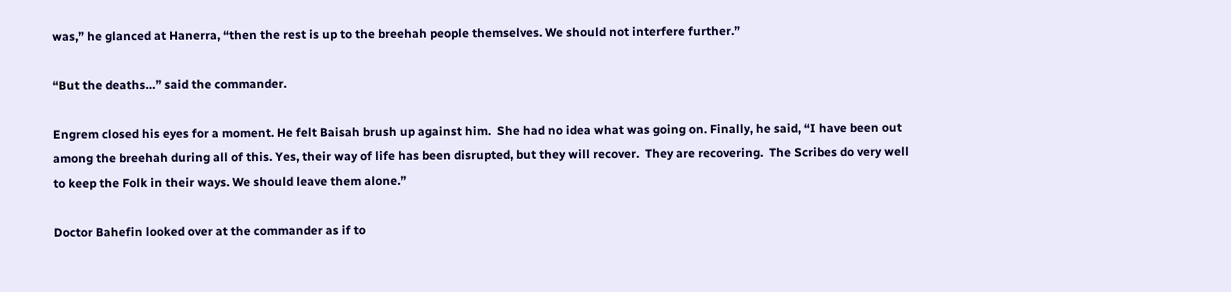was,” he glanced at Hanerra, “then the rest is up to the breehah people themselves. We should not interfere further.”

“But the deaths…” said the commander.

Engrem closed his eyes for a moment. He felt Baisah brush up against him.  She had no idea what was going on. Finally, he said, “I have been out among the breehah during all of this. Yes, their way of life has been disrupted, but they will recover.  They are recovering.  The Scribes do very well to keep the Folk in their ways. We should leave them alone.”

Doctor Bahefin looked over at the commander as if to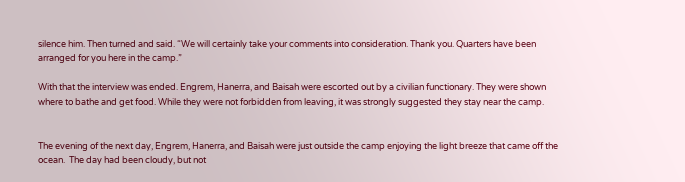silence him. Then turned and said. “We will certainly take your comments into consideration. Thank you. Quarters have been arranged for you here in the camp.”

With that the interview was ended. Engrem, Hanerra, and Baisah were escorted out by a civilian functionary. They were shown where to bathe and get food. While they were not forbidden from leaving, it was strongly suggested they stay near the camp.


The evening of the next day, Engrem, Hanerra, and Baisah were just outside the camp enjoying the light breeze that came off the ocean.  The day had been cloudy, but not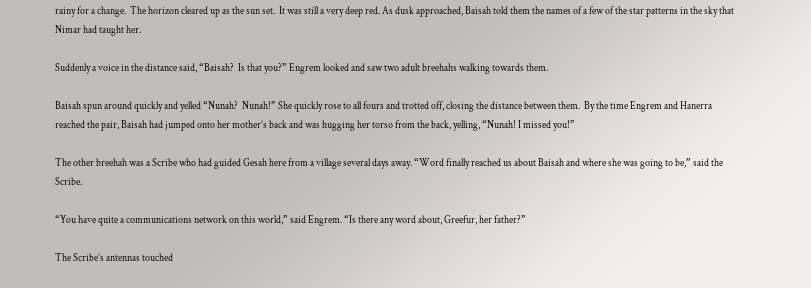rainy for a change.  The horizon cleared up as the sun set.  It was still a very deep red. As dusk approached, Baisah told them the names of a few of the star patterns in the sky that Nimar had taught her.

Suddenly a voice in the distance said, “Baisah?  Is that you?” Engrem looked and saw two adult breehahs walking towards them.

Baisah spun around quickly and yelled “Nunah?  Nunah!” She quickly rose to all fours and trotted off, closing the distance between them.  By the time Engrem and Hanerra reached the pair, Baisah had jumped onto her mother’s back and was hugging her torso from the back, yelling, “Nunah! I missed you!”

The other breehah was a Scribe who had guided Gesah here from a village several days away. “Word finally reached us about Baisah and where she was going to be,” said the Scribe.

“You have quite a communications network on this world,” said Engrem. “Is there any word about, Greefur, her father?”

The Scribe’s antennas touched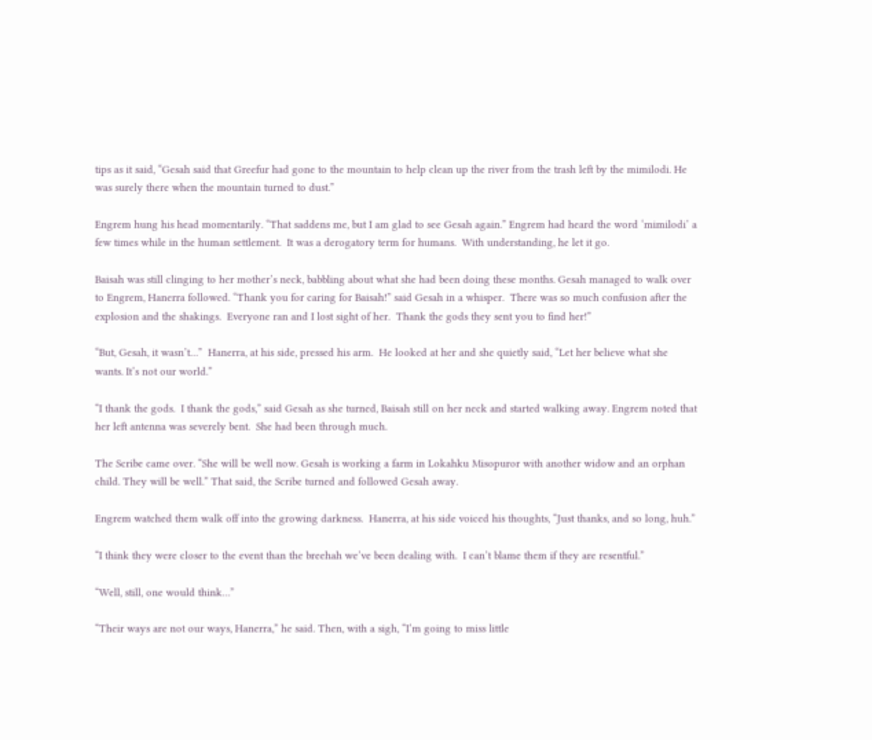tips as it said, “Gesah said that Greefur had gone to the mountain to help clean up the river from the trash left by the mimilodi. He was surely there when the mountain turned to dust.”

Engrem hung his head momentarily. “That saddens me, but I am glad to see Gesah again.” Engrem had heard the word ‘mimilodi’ a few times while in the human settlement.  It was a derogatory term for humans.  With understanding, he let it go.

Baisah was still clinging to her mother’s neck, babbling about what she had been doing these months. Gesah managed to walk over to Engrem, Hanerra followed. “Thank you for caring for Baisah!” said Gesah in a whisper.  There was so much confusion after the explosion and the shakings.  Everyone ran and I lost sight of her.  Thank the gods they sent you to find her!”

“But, Gesah, it wasn’t…”  Hanerra, at his side, pressed his arm.  He looked at her and she quietly said, “Let her believe what she wants. It’s not our world.”

“I thank the gods.  I thank the gods,” said Gesah as she turned, Baisah still on her neck and started walking away. Engrem noted that her left antenna was severely bent.  She had been through much.

The Scribe came over. “She will be well now. Gesah is working a farm in Lokahku Misopuror with another widow and an orphan child. They will be well.” That said, the Scribe turned and followed Gesah away.

Engrem watched them walk off into the growing darkness.  Hanerra, at his side voiced his thoughts, “Just thanks, and so long, huh.”

“I think they were closer to the event than the breehah we’ve been dealing with.  I can’t blame them if they are resentful.”

“Well, still, one would think…”

“Their ways are not our ways, Hanerra,” he said. Then, with a sigh, “I’m going to miss little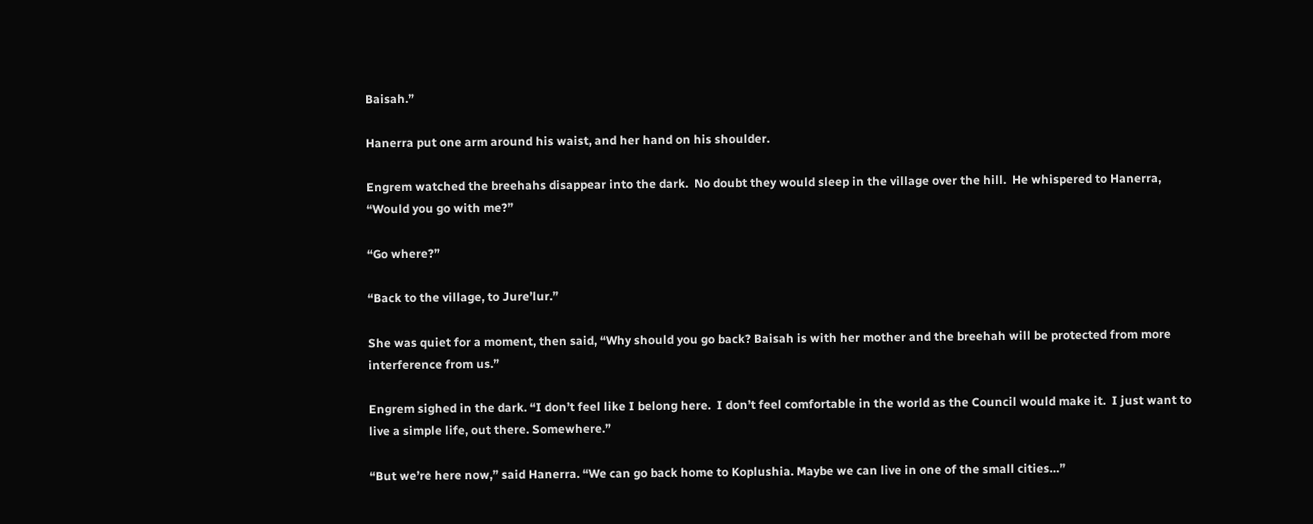Baisah.”

Hanerra put one arm around his waist, and her hand on his shoulder.

Engrem watched the breehahs disappear into the dark.  No doubt they would sleep in the village over the hill.  He whispered to Hanerra, “Would you go with me?”

“Go where?”

“Back to the village, to Jure’lur.”

She was quiet for a moment, then said, “Why should you go back? Baisah is with her mother and the breehah will be protected from more interference from us.”

Engrem sighed in the dark. “I don’t feel like I belong here.  I don’t feel comfortable in the world as the Council would make it.  I just want to live a simple life, out there. Somewhere.”

“But we’re here now,” said Hanerra. “We can go back home to Koplushia. Maybe we can live in one of the small cities…”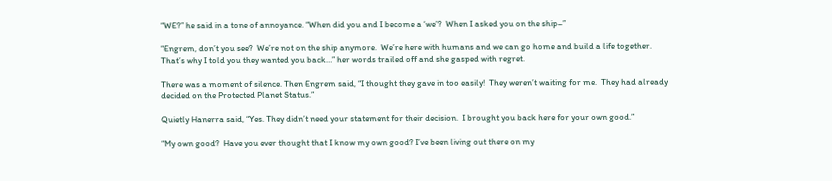“WE?” he said in a tone of annoyance. “When did you and I become a ‘we’?  When I asked you on the ship–”

“Engrem, don’t you see?  We’re not on the ship anymore.  We’re here with humans and we can go home and build a life together.  That’s why I told you they wanted you back…” her words trailed off and she gasped with regret.

There was a moment of silence. Then Engrem said, “I thought they gave in too easily!  They weren’t waiting for me.  They had already decided on the Protected Planet Status.”

Quietly Hanerra said, “Yes. They didn’t need your statement for their decision.  I brought you back here for your own good.”

“My own good?  Have you ever thought that I know my own good? I’ve been living out there on my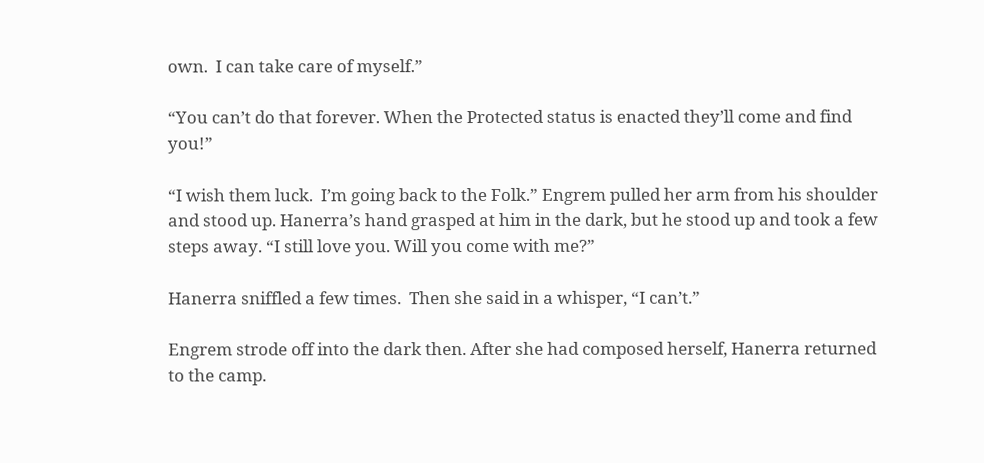own.  I can take care of myself.”

“You can’t do that forever. When the Protected status is enacted they’ll come and find you!”

“I wish them luck.  I’m going back to the Folk.” Engrem pulled her arm from his shoulder and stood up. Hanerra’s hand grasped at him in the dark, but he stood up and took a few steps away. “I still love you. Will you come with me?”

Hanerra sniffled a few times.  Then she said in a whisper, “I can’t.”

Engrem strode off into the dark then. After she had composed herself, Hanerra returned to the camp.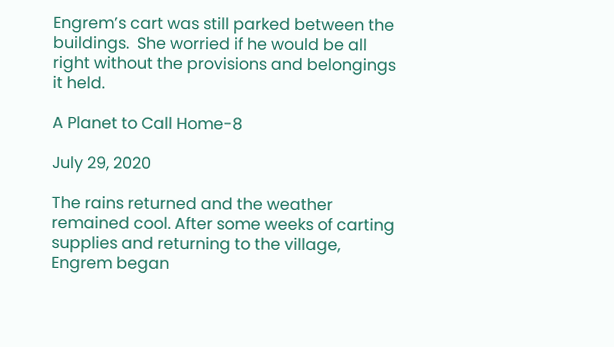Engrem’s cart was still parked between the buildings.  She worried if he would be all right without the provisions and belongings it held.

A Planet to Call Home-8

July 29, 2020

The rains returned and the weather remained cool. After some weeks of carting supplies and returning to the village, Engrem began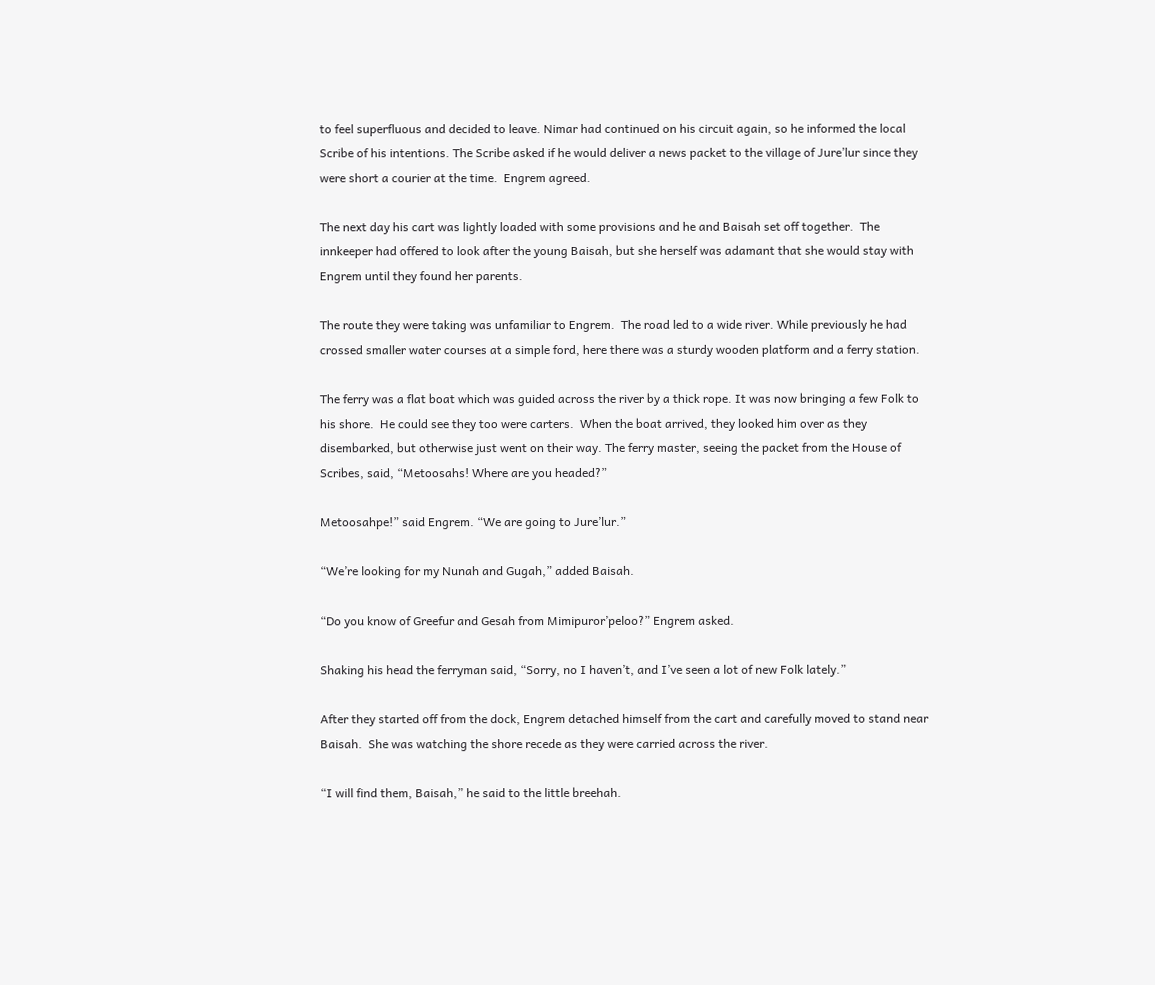to feel superfluous and decided to leave. Nimar had continued on his circuit again, so he informed the local Scribe of his intentions. The Scribe asked if he would deliver a news packet to the village of Jure’lur since they were short a courier at the time.  Engrem agreed.

The next day his cart was lightly loaded with some provisions and he and Baisah set off together.  The innkeeper had offered to look after the young Baisah, but she herself was adamant that she would stay with Engrem until they found her parents.

The route they were taking was unfamiliar to Engrem.  The road led to a wide river. While previously he had crossed smaller water courses at a simple ford, here there was a sturdy wooden platform and a ferry station.

The ferry was a flat boat which was guided across the river by a thick rope. It was now bringing a few Folk to his shore.  He could see they too were carters.  When the boat arrived, they looked him over as they disembarked, but otherwise just went on their way. The ferry master, seeing the packet from the House of Scribes, said, “Metoosahs! Where are you headed?”

Metoosahpe!” said Engrem. “We are going to Jure’lur.”

“We’re looking for my Nunah and Gugah,” added Baisah.

“Do you know of Greefur and Gesah from Mimipuror’peloo?” Engrem asked.

Shaking his head the ferryman said, “Sorry, no I haven’t, and I’ve seen a lot of new Folk lately.”

After they started off from the dock, Engrem detached himself from the cart and carefully moved to stand near Baisah.  She was watching the shore recede as they were carried across the river.

“I will find them, Baisah,” he said to the little breehah.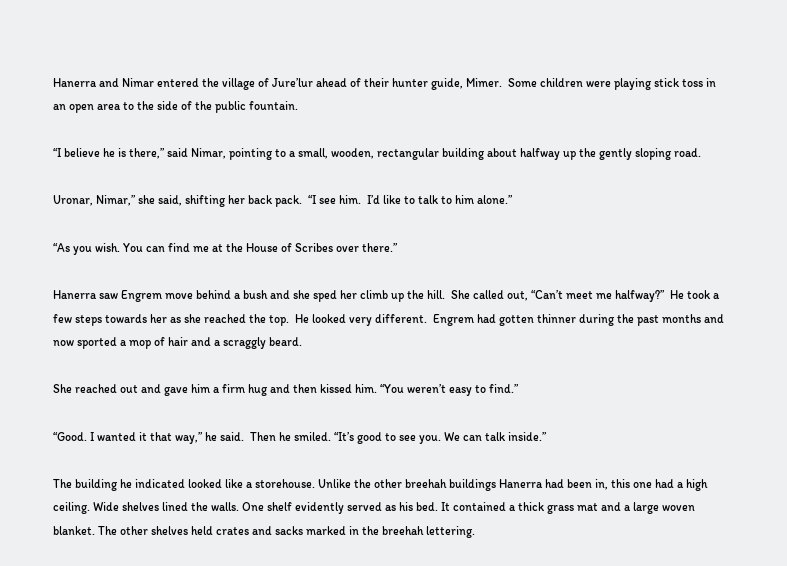Hanerra and Nimar entered the village of Jure’lur ahead of their hunter guide, Mimer.  Some children were playing stick toss in an open area to the side of the public fountain.

“I believe he is there,” said Nimar, pointing to a small, wooden, rectangular building about halfway up the gently sloping road.

Uronar, Nimar,” she said, shifting her back pack.  “I see him.  I’d like to talk to him alone.”

“As you wish. You can find me at the House of Scribes over there.”

Hanerra saw Engrem move behind a bush and she sped her climb up the hill.  She called out, “Can’t meet me halfway?”  He took a few steps towards her as she reached the top.  He looked very different.  Engrem had gotten thinner during the past months and now sported a mop of hair and a scraggly beard.

She reached out and gave him a firm hug and then kissed him. “You weren’t easy to find.”

“Good. I wanted it that way,” he said.  Then he smiled. “It’s good to see you. We can talk inside.”

The building he indicated looked like a storehouse. Unlike the other breehah buildings Hanerra had been in, this one had a high ceiling. Wide shelves lined the walls. One shelf evidently served as his bed. It contained a thick grass mat and a large woven blanket. The other shelves held crates and sacks marked in the breehah lettering.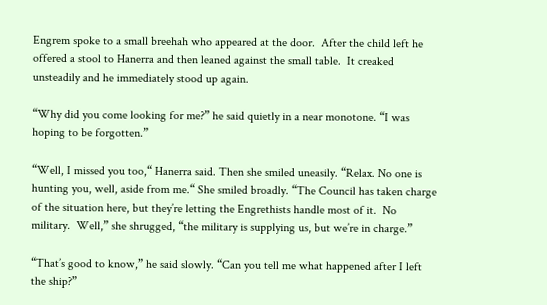Engrem spoke to a small breehah who appeared at the door.  After the child left he offered a stool to Hanerra and then leaned against the small table.  It creaked unsteadily and he immediately stood up again.

“Why did you come looking for me?” he said quietly in a near monotone. “I was hoping to be forgotten.”

“Well, I missed you too,“ Hanerra said. Then she smiled uneasily. “Relax. No one is hunting you, well, aside from me.“ She smiled broadly. “The Council has taken charge of the situation here, but they’re letting the Engrethists handle most of it.  No military.  Well,” she shrugged, “the military is supplying us, but we’re in charge.”

“That’s good to know,” he said slowly. “Can you tell me what happened after I left the ship?”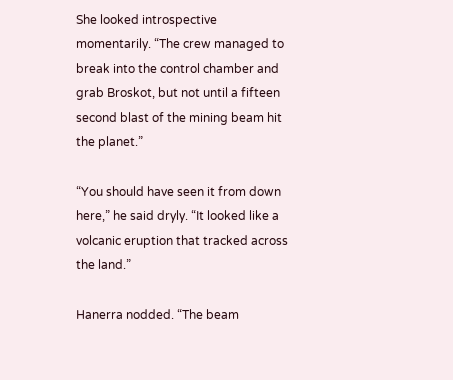She looked introspective momentarily. “The crew managed to break into the control chamber and grab Broskot, but not until a fifteen second blast of the mining beam hit the planet.”

“You should have seen it from down here,” he said dryly. “It looked like a volcanic eruption that tracked across the land.”

Hanerra nodded. “The beam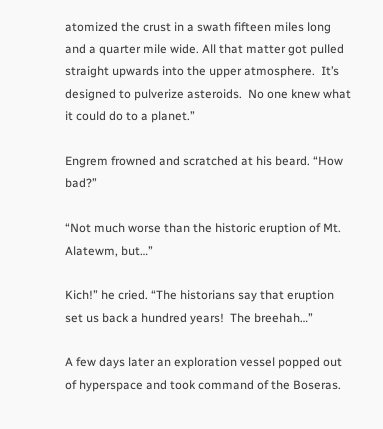atomized the crust in a swath fifteen miles long and a quarter mile wide. All that matter got pulled straight upwards into the upper atmosphere.  It’s designed to pulverize asteroids.  No one knew what it could do to a planet.”

Engrem frowned and scratched at his beard. “How bad?”

“Not much worse than the historic eruption of Mt. Alatewm, but…”

Kich!” he cried. “The historians say that eruption set us back a hundred years!  The breehah…”

A few days later an exploration vessel popped out of hyperspace and took command of the Boseras.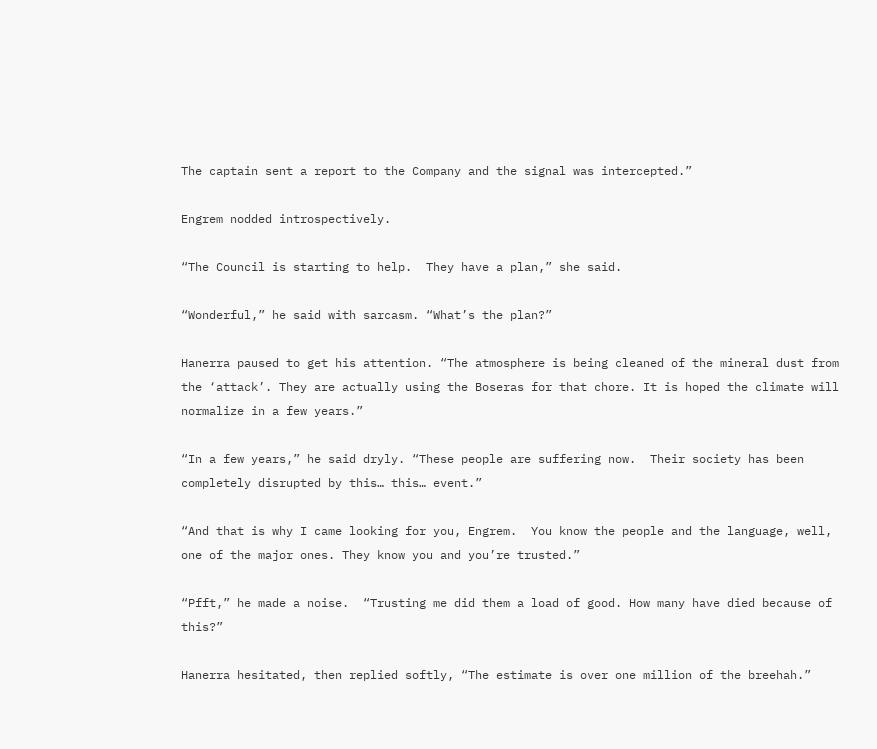The captain sent a report to the Company and the signal was intercepted.”

Engrem nodded introspectively.

“The Council is starting to help.  They have a plan,” she said.

“Wonderful,” he said with sarcasm. “What’s the plan?”

Hanerra paused to get his attention. “The atmosphere is being cleaned of the mineral dust from the ‘attack’. They are actually using the Boseras for that chore. It is hoped the climate will normalize in a few years.”

“In a few years,” he said dryly. “These people are suffering now.  Their society has been completely disrupted by this… this… event.”

“And that is why I came looking for you, Engrem.  You know the people and the language, well, one of the major ones. They know you and you’re trusted.”

“Pfft,” he made a noise.  “Trusting me did them a load of good. How many have died because of this?”

Hanerra hesitated, then replied softly, “The estimate is over one million of the breehah.”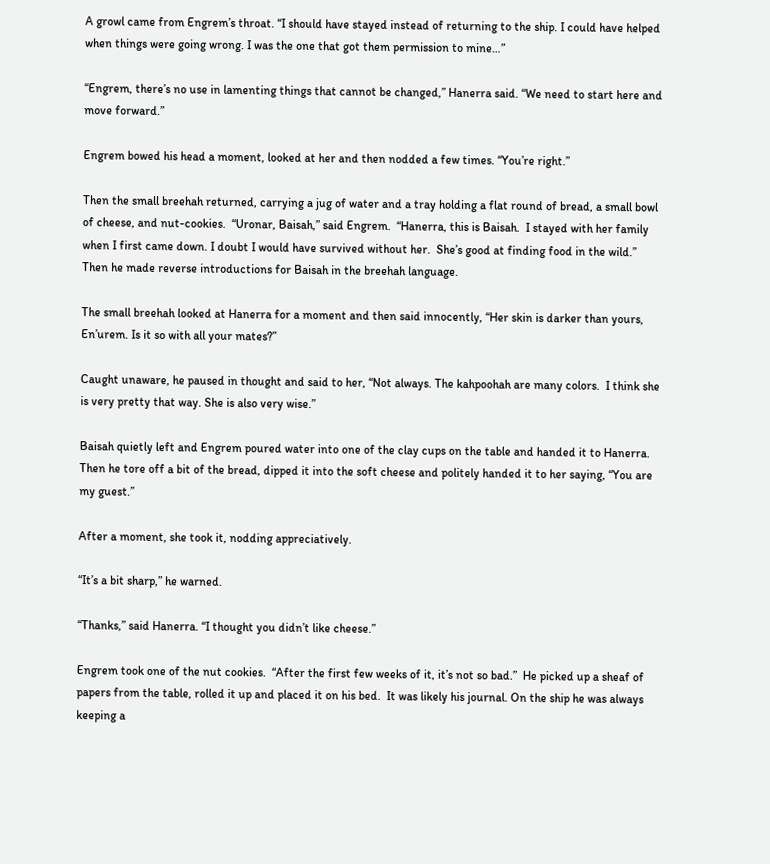A growl came from Engrem’s throat. “I should have stayed instead of returning to the ship. I could have helped when things were going wrong. I was the one that got them permission to mine…”

“Engrem, there’s no use in lamenting things that cannot be changed,” Hanerra said. “We need to start here and move forward.”

Engrem bowed his head a moment, looked at her and then nodded a few times. “You’re right.”

Then the small breehah returned, carrying a jug of water and a tray holding a flat round of bread, a small bowl of cheese, and nut-cookies.  “Uronar, Baisah,” said Engrem.  “Hanerra, this is Baisah.  I stayed with her family when I first came down. I doubt I would have survived without her.  She’s good at finding food in the wild.”  Then he made reverse introductions for Baisah in the breehah language.

The small breehah looked at Hanerra for a moment and then said innocently, “Her skin is darker than yours, En’urem. Is it so with all your mates?”

Caught unaware, he paused in thought and said to her, “Not always. The kahpoohah are many colors.  I think she is very pretty that way. She is also very wise.”

Baisah quietly left and Engrem poured water into one of the clay cups on the table and handed it to Hanerra.  Then he tore off a bit of the bread, dipped it into the soft cheese and politely handed it to her saying, “You are my guest.”

After a moment, she took it, nodding appreciatively.

“It’s a bit sharp,” he warned.

“Thanks,” said Hanerra. “I thought you didn’t like cheese.”

Engrem took one of the nut cookies.  “After the first few weeks of it, it’s not so bad.”  He picked up a sheaf of papers from the table, rolled it up and placed it on his bed.  It was likely his journal. On the ship he was always keeping a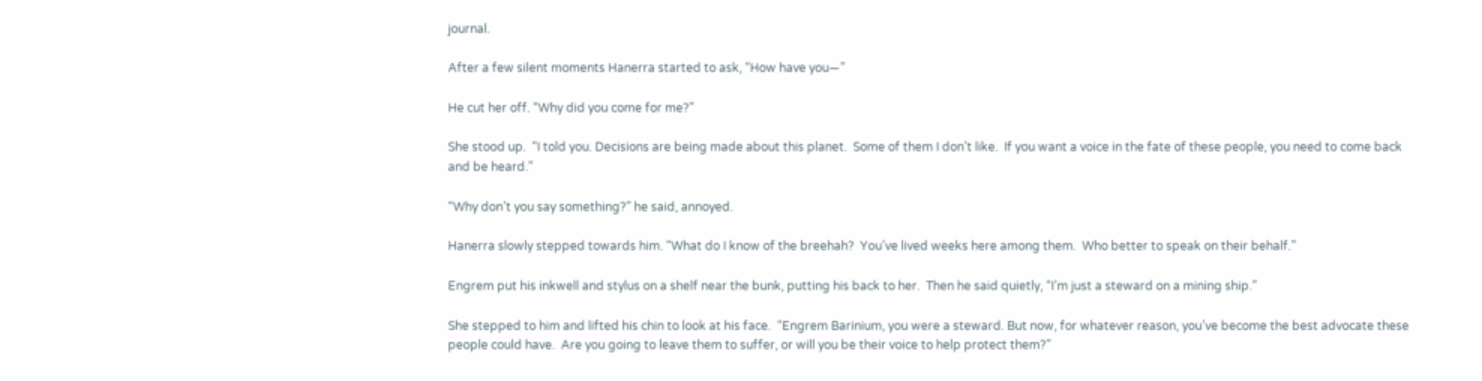journal.

After a few silent moments Hanerra started to ask, “How have you—”

He cut her off. “Why did you come for me?”

She stood up.  “I told you. Decisions are being made about this planet.  Some of them I don’t like.  If you want a voice in the fate of these people, you need to come back and be heard.”

“Why don’t you say something?” he said, annoyed.

Hanerra slowly stepped towards him. “What do I know of the breehah?  You’ve lived weeks here among them.  Who better to speak on their behalf.”

Engrem put his inkwell and stylus on a shelf near the bunk, putting his back to her.  Then he said quietly, “I’m just a steward on a mining ship.”

She stepped to him and lifted his chin to look at his face.  “Engrem Barinium, you were a steward. But now, for whatever reason, you’ve become the best advocate these people could have.  Are you going to leave them to suffer, or will you be their voice to help protect them?”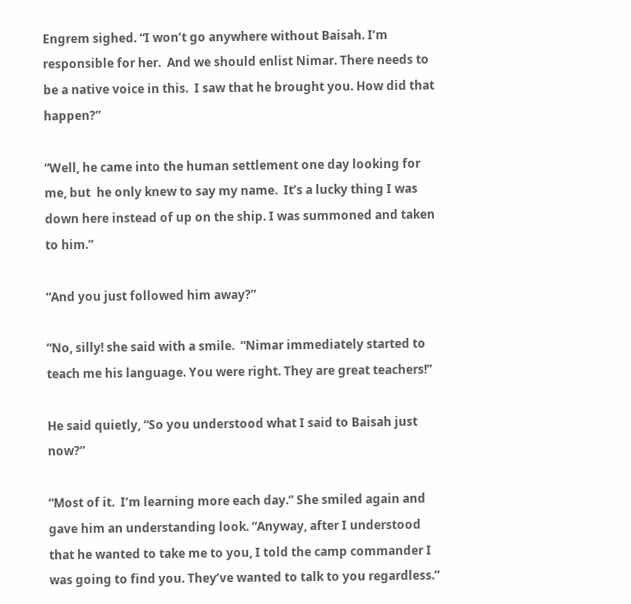Engrem sighed. “I won’t go anywhere without Baisah. I’m responsible for her.  And we should enlist Nimar. There needs to be a native voice in this.  I saw that he brought you. How did that happen?”

“Well, he came into the human settlement one day looking for me, but  he only knew to say my name.  It’s a lucky thing I was down here instead of up on the ship. I was summoned and taken to him.”

“And you just followed him away?”

“No, silly! she said with a smile.  “Nimar immediately started to teach me his language. You were right. They are great teachers!”

He said quietly, “So you understood what I said to Baisah just now?”

“Most of it.  I’m learning more each day.” She smiled again and gave him an understanding look. “Anyway, after I understood that he wanted to take me to you, I told the camp commander I was going to find you. They’ve wanted to talk to you regardless.”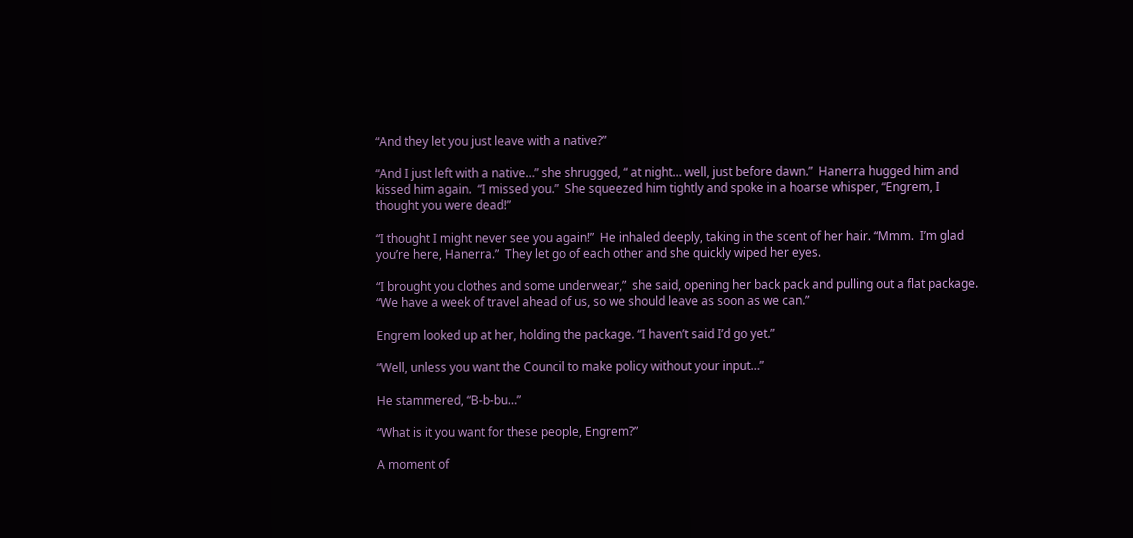“And they let you just leave with a native?”

“And I just left with a native…” she shrugged, “ at night… well, just before dawn.”  Hanerra hugged him and kissed him again.  “I missed you.”  She squeezed him tightly and spoke in a hoarse whisper, “Engrem, I thought you were dead!”

“I thought I might never see you again!”  He inhaled deeply, taking in the scent of her hair. “Mmm.  I’m glad you’re here, Hanerra.”  They let go of each other and she quickly wiped her eyes.

“I brought you clothes and some underwear,”  she said, opening her back pack and pulling out a flat package.  “We have a week of travel ahead of us, so we should leave as soon as we can.”

Engrem looked up at her, holding the package. “I haven’t said I’d go yet.”

“Well, unless you want the Council to make policy without your input…”

He stammered, “B-b-bu…”

“What is it you want for these people, Engrem?”

A moment of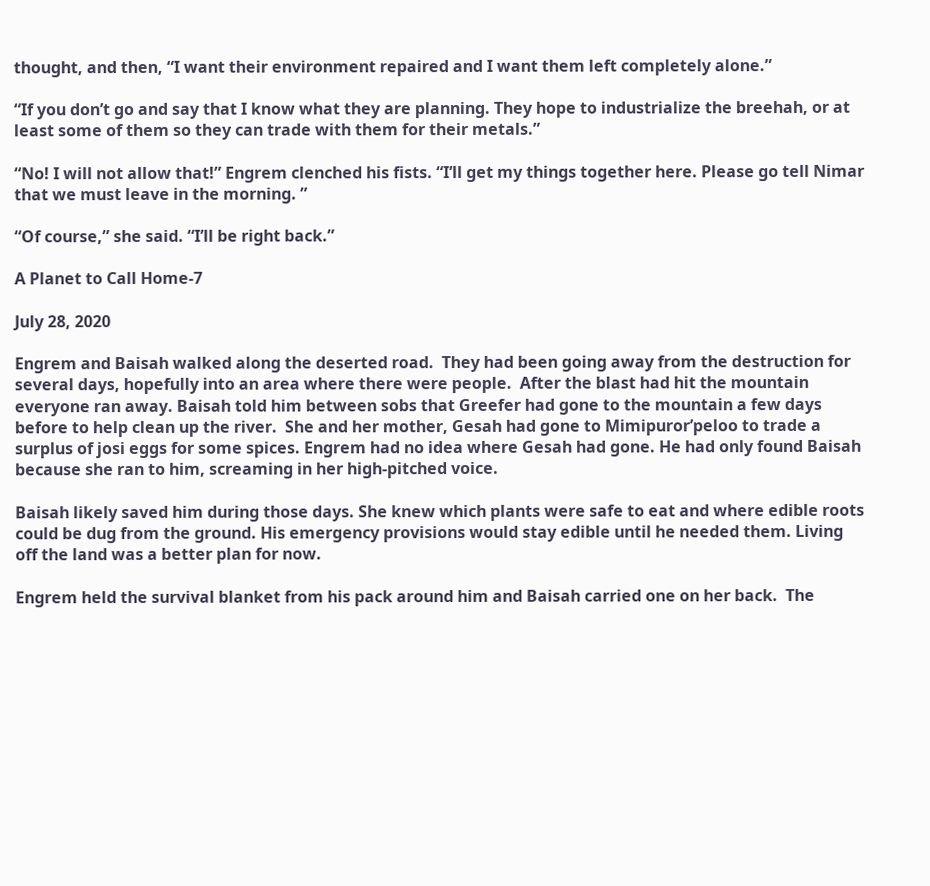thought, and then, “I want their environment repaired and I want them left completely alone.”

“If you don’t go and say that I know what they are planning. They hope to industrialize the breehah, or at least some of them so they can trade with them for their metals.”

“No! I will not allow that!” Engrem clenched his fists. “I’ll get my things together here. Please go tell Nimar that we must leave in the morning. ”

“Of course,” she said. “I’ll be right back.”

A Planet to Call Home-7

July 28, 2020

Engrem and Baisah walked along the deserted road.  They had been going away from the destruction for several days, hopefully into an area where there were people.  After the blast had hit the mountain everyone ran away. Baisah told him between sobs that Greefer had gone to the mountain a few days before to help clean up the river.  She and her mother, Gesah had gone to Mimipuror’peloo to trade a surplus of josi eggs for some spices. Engrem had no idea where Gesah had gone. He had only found Baisah because she ran to him, screaming in her high-pitched voice.

Baisah likely saved him during those days. She knew which plants were safe to eat and where edible roots could be dug from the ground. His emergency provisions would stay edible until he needed them. Living off the land was a better plan for now.

Engrem held the survival blanket from his pack around him and Baisah carried one on her back.  The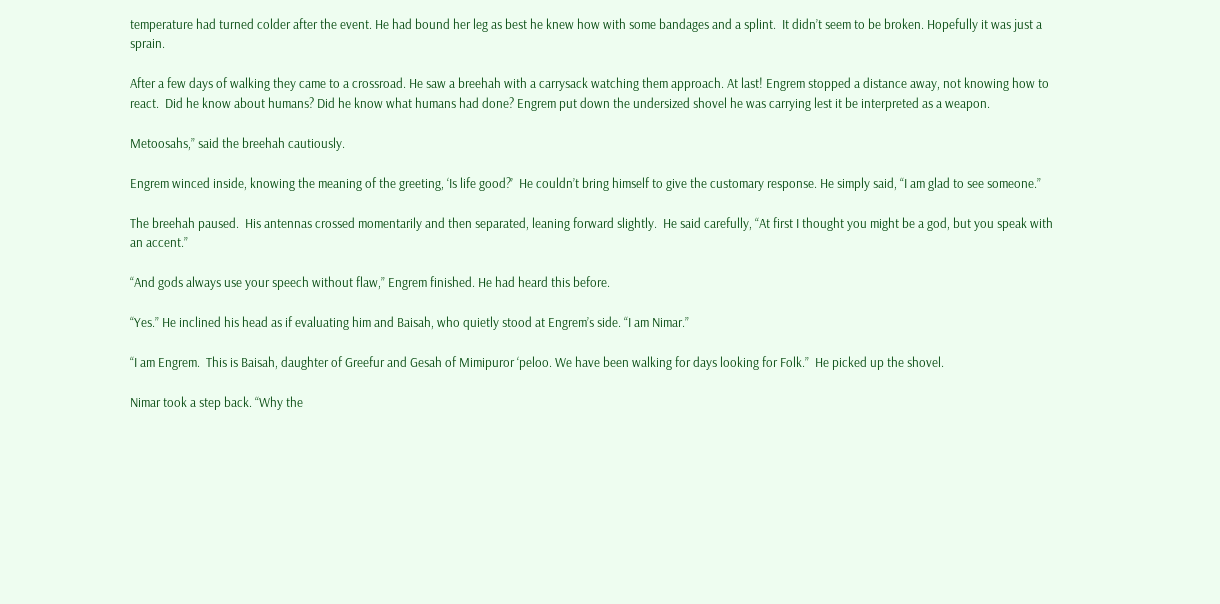temperature had turned colder after the event. He had bound her leg as best he knew how with some bandages and a splint.  It didn’t seem to be broken. Hopefully it was just a sprain.

After a few days of walking they came to a crossroad. He saw a breehah with a carrysack watching them approach. At last! Engrem stopped a distance away, not knowing how to react.  Did he know about humans? Did he know what humans had done? Engrem put down the undersized shovel he was carrying lest it be interpreted as a weapon.

Metoosahs,” said the breehah cautiously.

Engrem winced inside, knowing the meaning of the greeting, ‘Is life good?’  He couldn’t bring himself to give the customary response. He simply said, “I am glad to see someone.”

The breehah paused.  His antennas crossed momentarily and then separated, leaning forward slightly.  He said carefully, “At first I thought you might be a god, but you speak with an accent.”

“And gods always use your speech without flaw,” Engrem finished. He had heard this before.

“Yes.” He inclined his head as if evaluating him and Baisah, who quietly stood at Engrem’s side. “I am Nimar.”

“I am Engrem.  This is Baisah, daughter of Greefur and Gesah of Mimipuror ‘peloo. We have been walking for days looking for Folk.”  He picked up the shovel.

Nimar took a step back. “Why the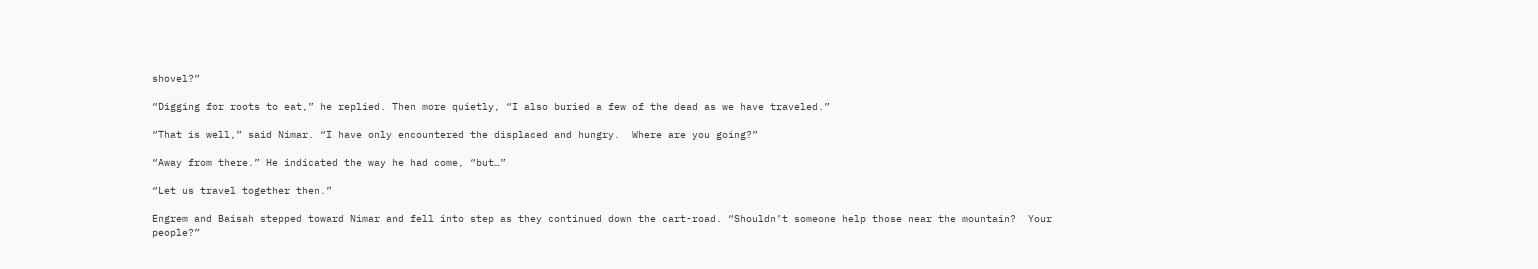shovel?”

“Digging for roots to eat,” he replied. Then more quietly, “I also buried a few of the dead as we have traveled.”

“That is well,” said Nimar. “I have only encountered the displaced and hungry.  Where are you going?”

“Away from there.” He indicated the way he had come, “but…”

“Let us travel together then.”

Engrem and Baisah stepped toward Nimar and fell into step as they continued down the cart-road. “Shouldn’t someone help those near the mountain?  Your people?”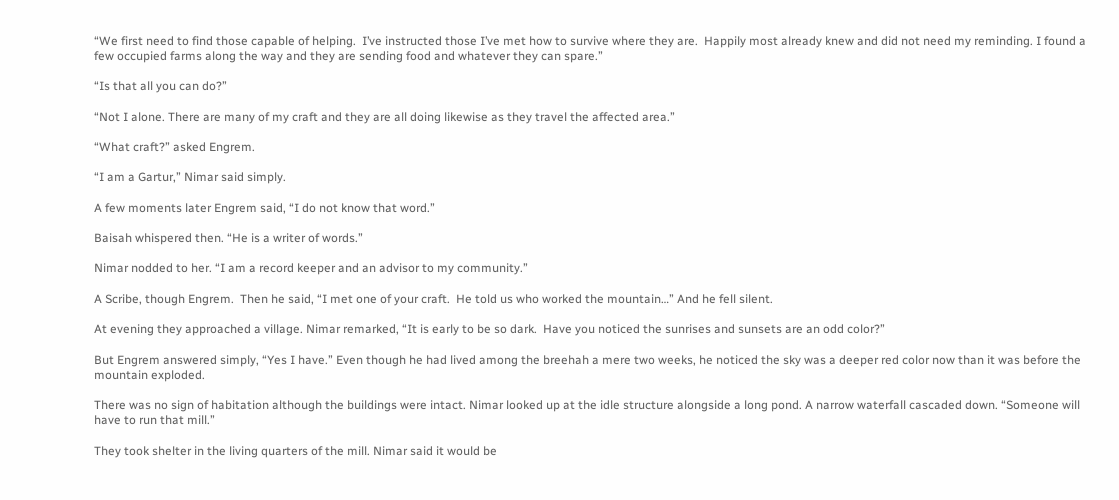“We first need to find those capable of helping.  I’ve instructed those I’ve met how to survive where they are.  Happily most already knew and did not need my reminding. I found a few occupied farms along the way and they are sending food and whatever they can spare.”

“Is that all you can do?”

“Not I alone. There are many of my craft and they are all doing likewise as they travel the affected area.”

“What craft?” asked Engrem.

“I am a Gartur,” Nimar said simply.

A few moments later Engrem said, “I do not know that word.”

Baisah whispered then. “He is a writer of words.”

Nimar nodded to her. “I am a record keeper and an advisor to my community.”

A Scribe, though Engrem.  Then he said, “I met one of your craft.  He told us who worked the mountain…” And he fell silent.

At evening they approached a village. Nimar remarked, “It is early to be so dark.  Have you noticed the sunrises and sunsets are an odd color?”

But Engrem answered simply, “Yes I have.” Even though he had lived among the breehah a mere two weeks, he noticed the sky was a deeper red color now than it was before the mountain exploded.

There was no sign of habitation although the buildings were intact. Nimar looked up at the idle structure alongside a long pond. A narrow waterfall cascaded down. “Someone will have to run that mill.”

They took shelter in the living quarters of the mill. Nimar said it would be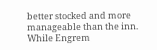better stocked and more manageable than the inn. While Engrem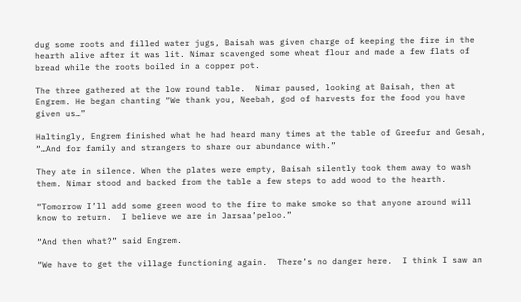dug some roots and filled water jugs, Baisah was given charge of keeping the fire in the hearth alive after it was lit. Nimar scavenged some wheat flour and made a few flats of bread while the roots boiled in a copper pot.

The three gathered at the low round table.  Nimar paused, looking at Baisah, then at Engrem. He began chanting “We thank you, Neebah, god of harvests for the food you have given us…”

Haltingly, Engrem finished what he had heard many times at the table of Greefur and Gesah, “…And for family and strangers to share our abundance with.”

They ate in silence. When the plates were empty, Baisah silently took them away to wash them. Nimar stood and backed from the table a few steps to add wood to the hearth.

“Tomorrow I’ll add some green wood to the fire to make smoke so that anyone around will know to return.  I believe we are in Jarsaa’peloo.”

“And then what?” said Engrem.

“We have to get the village functioning again.  There’s no danger here.  I think I saw an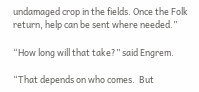undamaged crop in the fields. Once the Folk return, help can be sent where needed.”

“How long will that take?” said Engrem.

“That depends on who comes.  But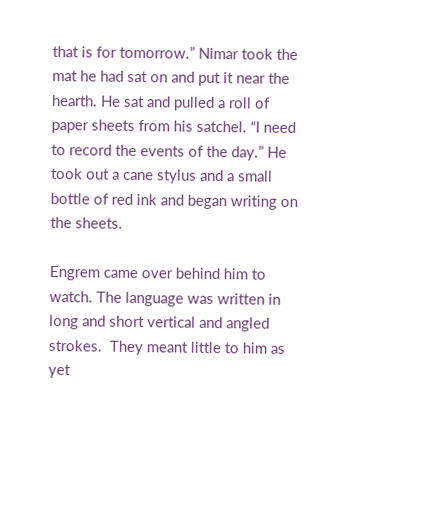that is for tomorrow.” Nimar took the mat he had sat on and put it near the hearth. He sat and pulled a roll of paper sheets from his satchel. “I need to record the events of the day.” He took out a cane stylus and a small bottle of red ink and began writing on the sheets.

Engrem came over behind him to watch. The language was written in long and short vertical and angled strokes.  They meant little to him as yet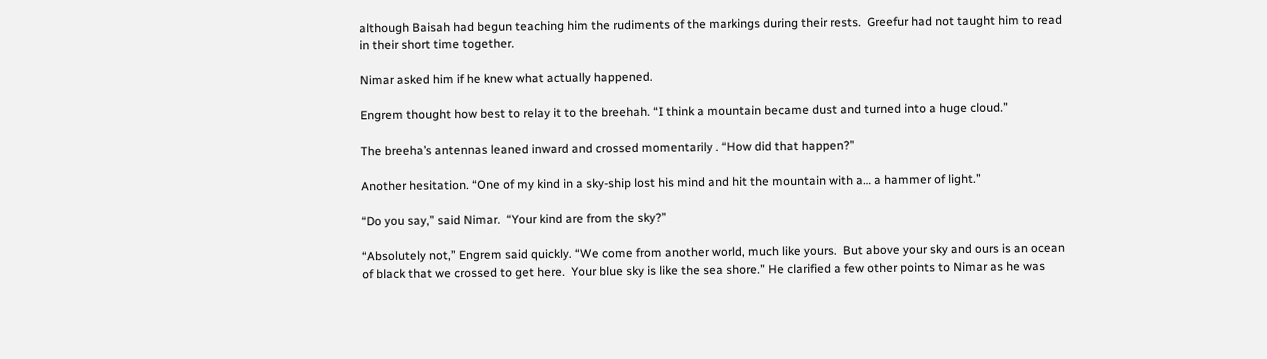although Baisah had begun teaching him the rudiments of the markings during their rests.  Greefur had not taught him to read in their short time together.

Nimar asked him if he knew what actually happened.

Engrem thought how best to relay it to the breehah. “I think a mountain became dust and turned into a huge cloud.”

The breeha’s antennas leaned inward and crossed momentarily . “How did that happen?”

Another hesitation. “One of my kind in a sky-ship lost his mind and hit the mountain with a… a hammer of light.”

“Do you say,” said Nimar.  “Your kind are from the sky?”

“Absolutely not,” Engrem said quickly. “We come from another world, much like yours.  But above your sky and ours is an ocean of black that we crossed to get here.  Your blue sky is like the sea shore.” He clarified a few other points to Nimar as he was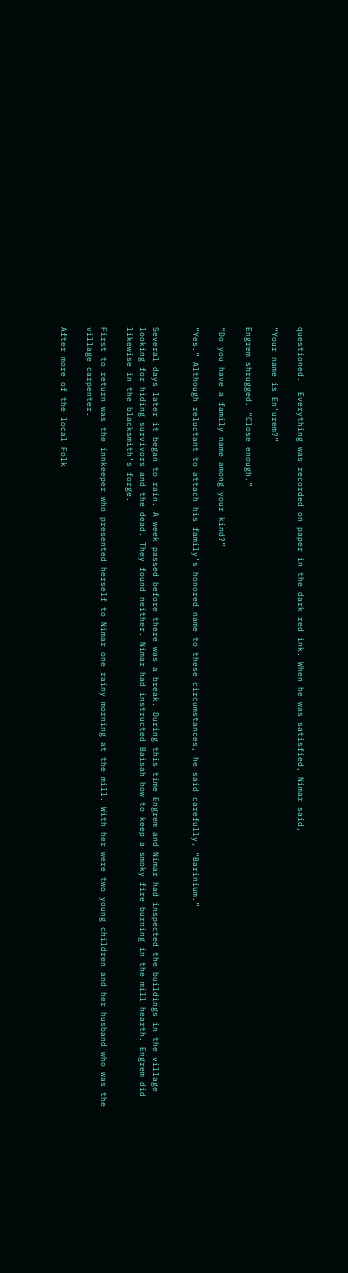questioned.  Everything was recorded on paper in the dark red ink. When he was satisfied, Nimar said,

“Your name is En’urem?”

Engrem shrugged. “Close enough.”

“Do you have a family name among your kind?”

“Yes.” Although reluctant to attach his family’s honored name to these circumstances, he said carefully, “Barinium.”


Several days later it began to rain. A week passed before there was a break. During this time Engrem and Nimar had inspected the buildings in the village looking for hiding survivors and the dead. They found neither. Nimar had instructed Baisah how to keep a smoky fire burning in the mill hearth. Engrem did likewise in the blacksmith’s forge.

First to return was the innkeeper who presented herself to Nimar one rainy morning at the mill. With her were two young children and her husband who was the village carpenter.

After more of the local Folk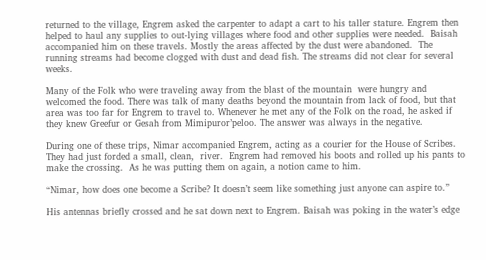returned to the village, Engrem asked the carpenter to adapt a cart to his taller stature. Engrem then helped to haul any supplies to out-lying villages where food and other supplies were needed.  Baisah accompanied him on these travels. Mostly the areas affected by the dust were abandoned.  The running streams had become clogged with dust and dead fish. The streams did not clear for several weeks.

Many of the Folk who were traveling away from the blast of the mountain  were hungry and welcomed the food. There was talk of many deaths beyond the mountain from lack of food, but that area was too far for Engrem to travel to. Whenever he met any of the Folk on the road, he asked if they knew Greefur or Gesah from Mimipuror’peloo. The answer was always in the negative.

During one of these trips, Nimar accompanied Engrem, acting as a courier for the House of Scribes. They had just forded a small, clean,  river.  Engrem had removed his boots and rolled up his pants to make the crossing.  As he was putting them on again, a notion came to him.

“Nimar, how does one become a Scribe? It doesn’t seem like something just anyone can aspire to.”

His antennas briefly crossed and he sat down next to Engrem. Baisah was poking in the water’s edge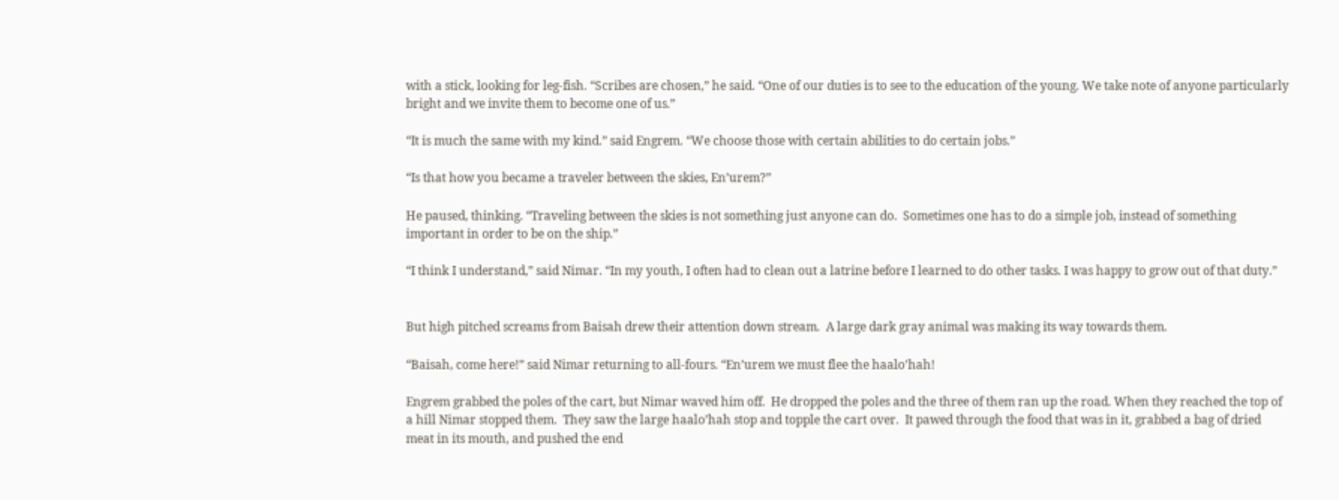with a stick, looking for leg-fish. “Scribes are chosen,” he said. “One of our duties is to see to the education of the young. We take note of anyone particularly bright and we invite them to become one of us.”

“It is much the same with my kind.” said Engrem. “We choose those with certain abilities to do certain jobs.”

“Is that how you became a traveler between the skies, En’urem?”

He paused, thinking. “Traveling between the skies is not something just anyone can do.  Sometimes one has to do a simple job, instead of something important in order to be on the ship.”

“I think I understand,” said Nimar. “In my youth, I often had to clean out a latrine before I learned to do other tasks. I was happy to grow out of that duty.”


But high pitched screams from Baisah drew their attention down stream.  A large dark gray animal was making its way towards them.

“Baisah, come here!” said Nimar returning to all-fours. “En’urem we must flee the haalo’hah!

Engrem grabbed the poles of the cart, but Nimar waved him off.  He dropped the poles and the three of them ran up the road. When they reached the top of a hill Nimar stopped them.  They saw the large haalo’hah stop and topple the cart over.  It pawed through the food that was in it, grabbed a bag of dried meat in its mouth, and pushed the end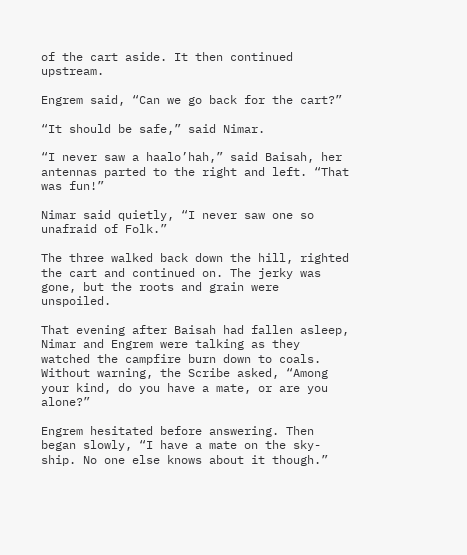of the cart aside. It then continued upstream.

Engrem said, “Can we go back for the cart?”

“It should be safe,” said Nimar.

“I never saw a haalo’hah,” said Baisah, her antennas parted to the right and left. “That was fun!”

Nimar said quietly, “I never saw one so unafraid of Folk.”

The three walked back down the hill, righted the cart and continued on. The jerky was gone, but the roots and grain were unspoiled.

That evening after Baisah had fallen asleep, Nimar and Engrem were talking as they watched the campfire burn down to coals. Without warning, the Scribe asked, “Among your kind, do you have a mate, or are you alone?”

Engrem hesitated before answering. Then began slowly, “I have a mate on the sky-ship. No one else knows about it though.”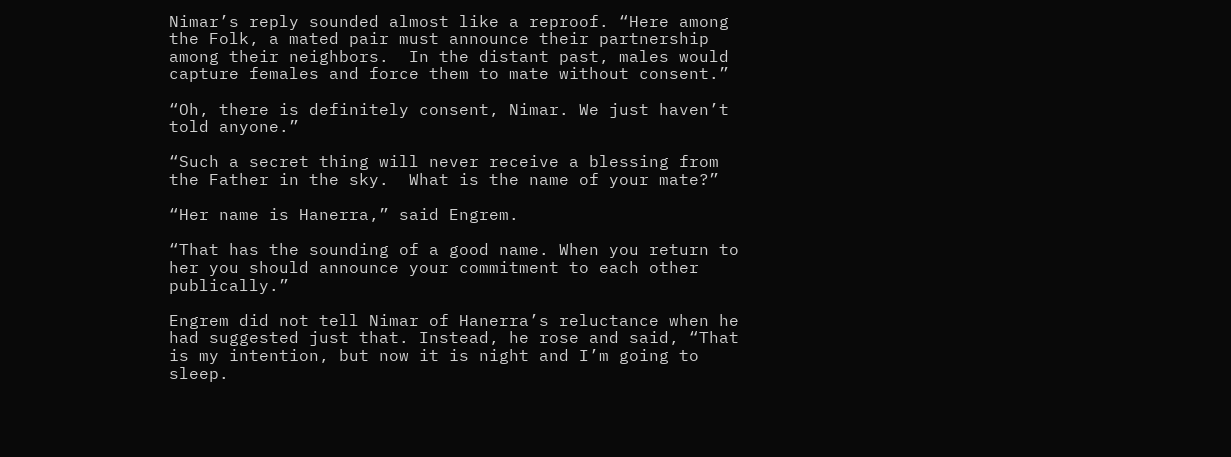Nimar’s reply sounded almost like a reproof. “Here among the Folk, a mated pair must announce their partnership among their neighbors.  In the distant past, males would capture females and force them to mate without consent.”

“Oh, there is definitely consent, Nimar. We just haven’t told anyone.”

“Such a secret thing will never receive a blessing from the Father in the sky.  What is the name of your mate?”

“Her name is Hanerra,” said Engrem.

“That has the sounding of a good name. When you return to her you should announce your commitment to each other publically.”

Engrem did not tell Nimar of Hanerra’s reluctance when he had suggested just that. Instead, he rose and said, “That is my intention, but now it is night and I’m going to sleep.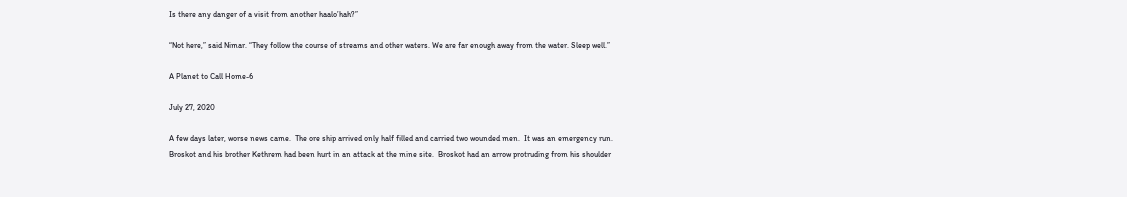Is there any danger of a visit from another haalo’hah?”

“Not here,” said Nimar. “They follow the course of streams and other waters. We are far enough away from the water. Sleep well.”

A Planet to Call Home-6

July 27, 2020

A few days later, worse news came.  The ore ship arrived only half filled and carried two wounded men.  It was an emergency run. Broskot and his brother Kethrem had been hurt in an attack at the mine site.  Broskot had an arrow protruding from his shoulder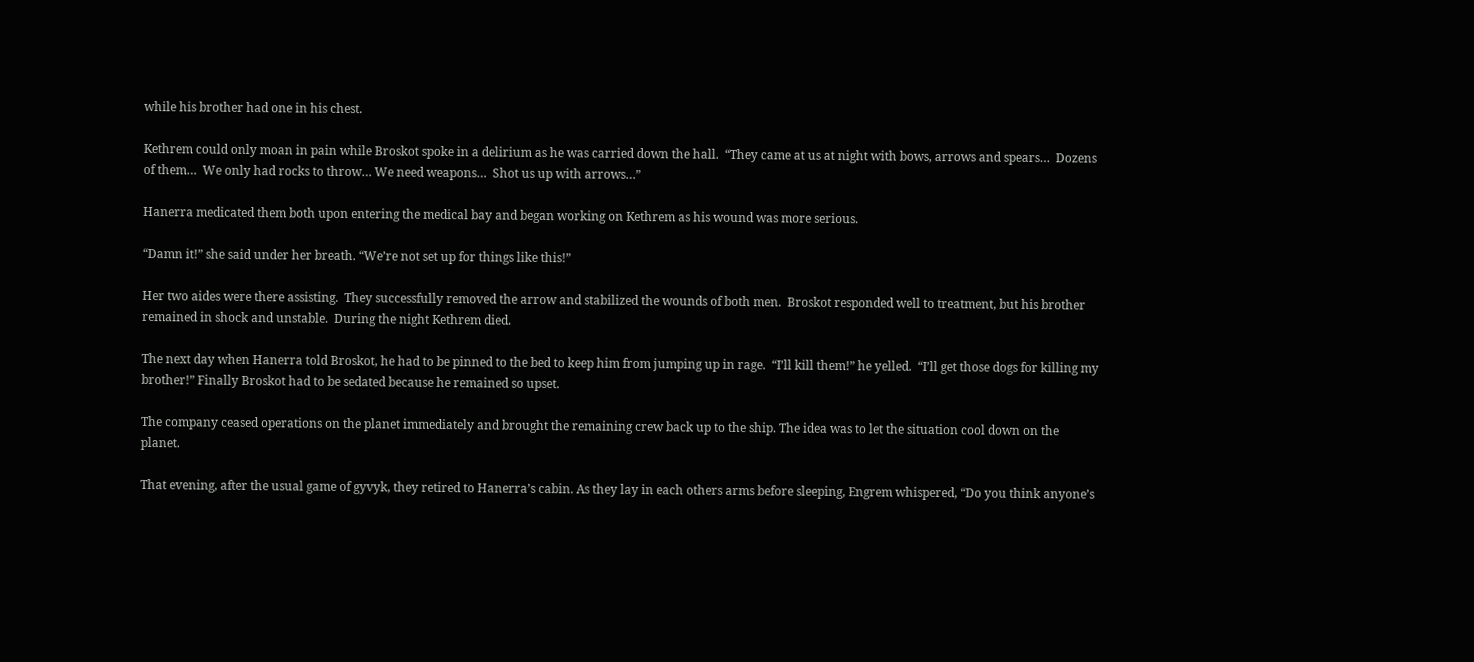while his brother had one in his chest.

Kethrem could only moan in pain while Broskot spoke in a delirium as he was carried down the hall.  “They came at us at night with bows, arrows and spears…  Dozens of them…  We only had rocks to throw… We need weapons…  Shot us up with arrows…”

Hanerra medicated them both upon entering the medical bay and began working on Kethrem as his wound was more serious.

“Damn it!” she said under her breath. “We’re not set up for things like this!”

Her two aides were there assisting.  They successfully removed the arrow and stabilized the wounds of both men.  Broskot responded well to treatment, but his brother remained in shock and unstable.  During the night Kethrem died.

The next day when Hanerra told Broskot, he had to be pinned to the bed to keep him from jumping up in rage.  “I’ll kill them!” he yelled.  “I’ll get those dogs for killing my brother!” Finally Broskot had to be sedated because he remained so upset.

The company ceased operations on the planet immediately and brought the remaining crew back up to the ship. The idea was to let the situation cool down on the planet.

That evening, after the usual game of gyvyk, they retired to Hanerra’s cabin. As they lay in each others arms before sleeping, Engrem whispered, “Do you think anyone’s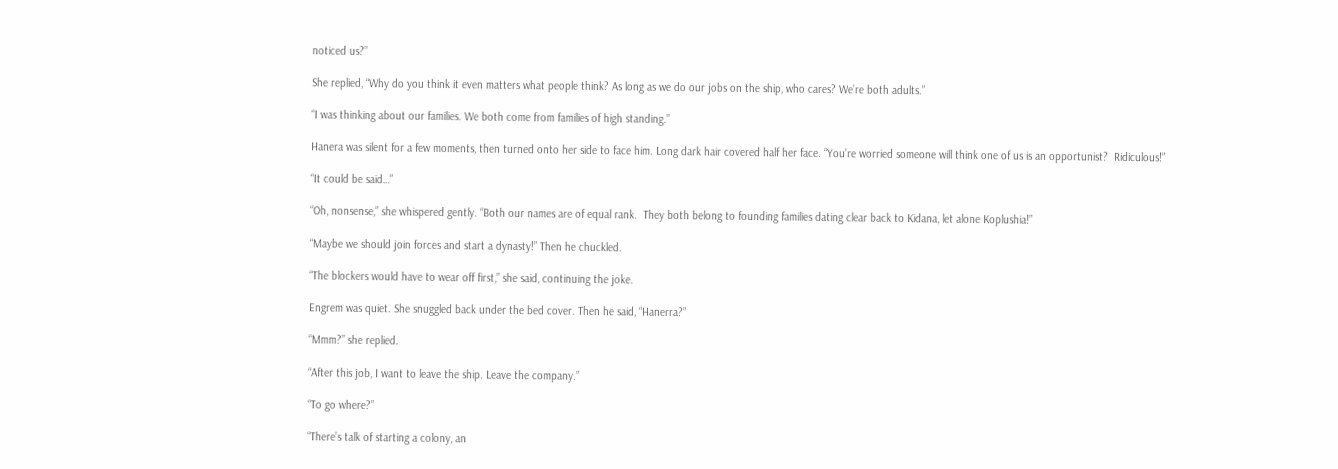noticed us?”

She replied, “Why do you think it even matters what people think? As long as we do our jobs on the ship, who cares? We’re both adults.”

“I was thinking about our families. We both come from families of high standing.”

Hanera was silent for a few moments, then turned onto her side to face him. Long dark hair covered half her face. “You’re worried someone will think one of us is an opportunist?  Ridiculous!”

“It could be said…”

“Oh, nonsense,” she whispered gently. “Both our names are of equal rank.  They both belong to founding families dating clear back to Kidana, let alone Koplushia!”

“Maybe we should join forces and start a dynasty!” Then he chuckled.

“The blockers would have to wear off first,” she said, continuing the joke.

Engrem was quiet. She snuggled back under the bed cover. Then he said, “Hanerra?”

“Mmm?” she replied.

“After this job, I want to leave the ship. Leave the company.”

“To go where?”

“There’s talk of starting a colony, an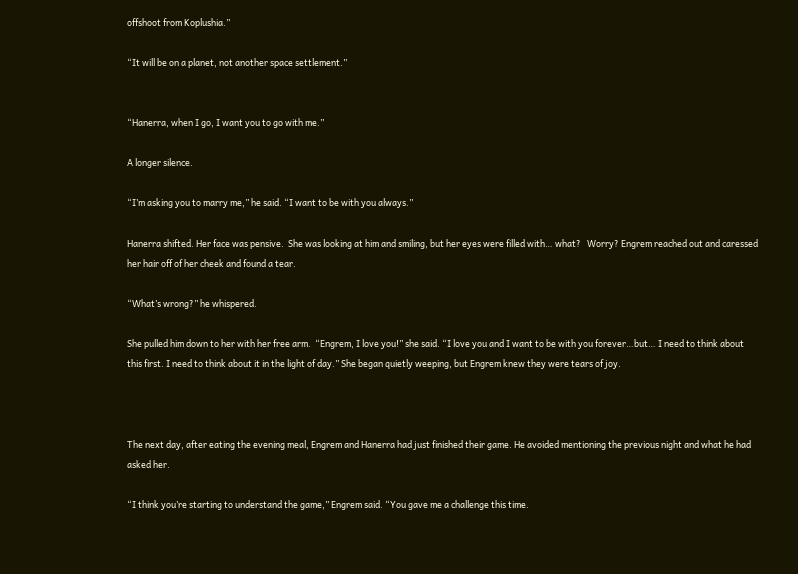offshoot from Koplushia.”

“It will be on a planet, not another space settlement.”


“Hanerra, when I go, I want you to go with me.”

A longer silence.

“I’m asking you to marry me,” he said. “I want to be with you always.”

Hanerra shifted. Her face was pensive.  She was looking at him and smiling, but her eyes were filled with… what?   Worry? Engrem reached out and caressed her hair off of her cheek and found a tear.

“What’s wrong?” he whispered.

She pulled him down to her with her free arm.  “Engrem, I love you!” she said. “I love you and I want to be with you forever…but… I need to think about this first. I need to think about it in the light of day.” She began quietly weeping, but Engrem knew they were tears of joy.



The next day, after eating the evening meal, Engrem and Hanerra had just finished their game. He avoided mentioning the previous night and what he had asked her.

“I think you’re starting to understand the game,” Engrem said. “You gave me a challenge this time.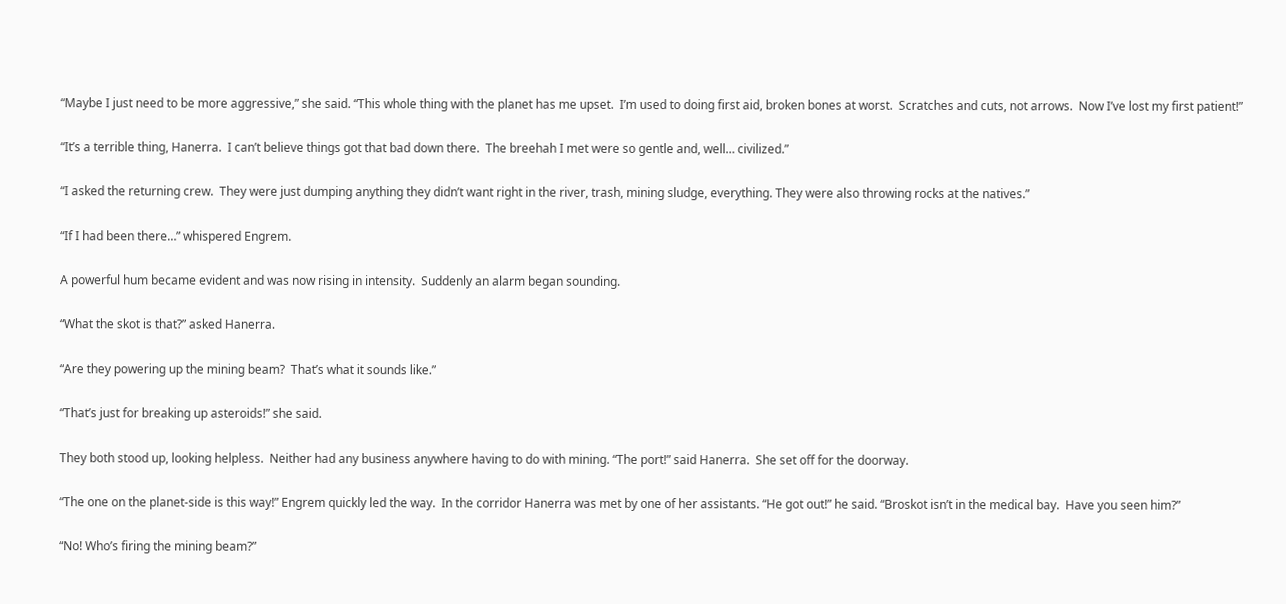“Maybe I just need to be more aggressive,” she said. “This whole thing with the planet has me upset.  I’m used to doing first aid, broken bones at worst.  Scratches and cuts, not arrows.  Now I’ve lost my first patient!”

“It’s a terrible thing, Hanerra.  I can’t believe things got that bad down there.  The breehah I met were so gentle and, well… civilized.”

“I asked the returning crew.  They were just dumping anything they didn’t want right in the river, trash, mining sludge, everything. They were also throwing rocks at the natives.”

“If I had been there…” whispered Engrem.

A powerful hum became evident and was now rising in intensity.  Suddenly an alarm began sounding.

“What the skot is that?” asked Hanerra.

“Are they powering up the mining beam?  That’s what it sounds like.”

“That’s just for breaking up asteroids!” she said.

They both stood up, looking helpless.  Neither had any business anywhere having to do with mining. “The port!” said Hanerra.  She set off for the doorway.

“The one on the planet-side is this way!” Engrem quickly led the way.  In the corridor Hanerra was met by one of her assistants. “He got out!” he said. “Broskot isn’t in the medical bay.  Have you seen him?”

“No! Who’s firing the mining beam?”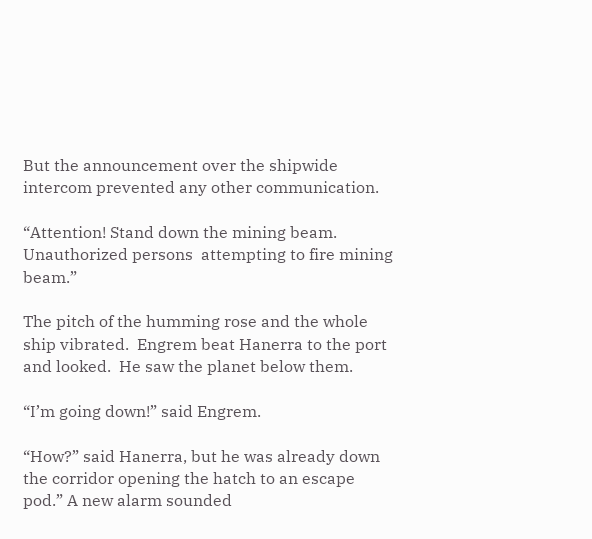But the announcement over the shipwide intercom prevented any other communication.

“Attention! Stand down the mining beam. Unauthorized persons  attempting to fire mining beam.”

The pitch of the humming rose and the whole ship vibrated.  Engrem beat Hanerra to the port and looked.  He saw the planet below them.

“I’m going down!” said Engrem.

“How?” said Hanerra, but he was already down the corridor opening the hatch to an escape pod.” A new alarm sounded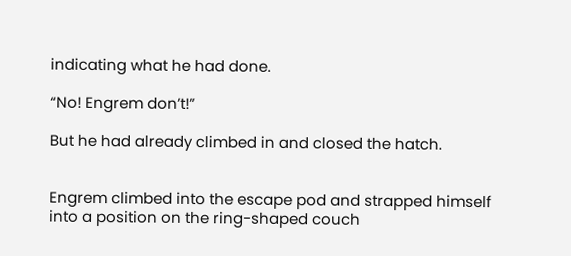indicating what he had done.

“No! Engrem don’t!”

But he had already climbed in and closed the hatch.


Engrem climbed into the escape pod and strapped himself into a position on the ring-shaped couch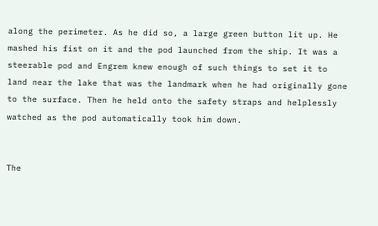along the perimeter. As he did so, a large green button lit up. He mashed his fist on it and the pod launched from the ship. It was a steerable pod and Engrem knew enough of such things to set it to land near the lake that was the landmark when he had originally gone to the surface. Then he held onto the safety straps and helplessly watched as the pod automatically took him down.


The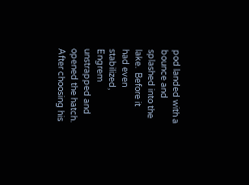pod landed with a bounce and splashed into the lake.  Before it had even stabilized, Engrem unstrapped and opened the hatch.  After choosing his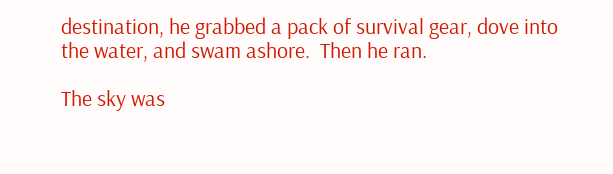destination, he grabbed a pack of survival gear, dove into the water, and swam ashore.  Then he ran.

The sky was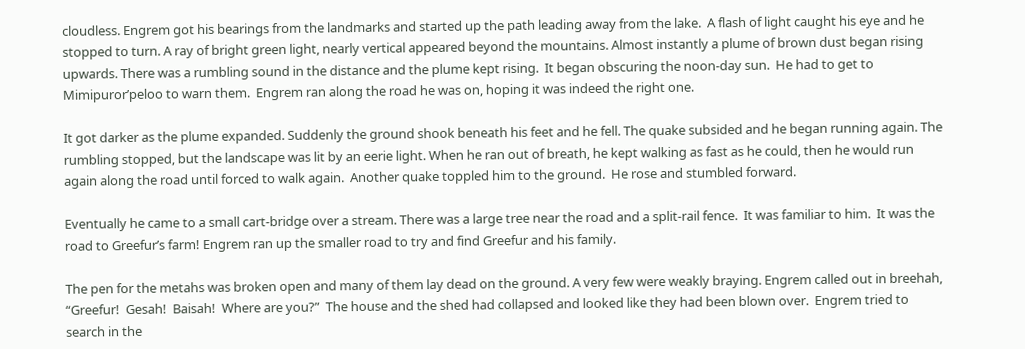cloudless. Engrem got his bearings from the landmarks and started up the path leading away from the lake.  A flash of light caught his eye and he stopped to turn. A ray of bright green light, nearly vertical appeared beyond the mountains. Almost instantly a plume of brown dust began rising upwards. There was a rumbling sound in the distance and the plume kept rising.  It began obscuring the noon-day sun.  He had to get to Mimipuror’peloo to warn them.  Engrem ran along the road he was on, hoping it was indeed the right one.

It got darker as the plume expanded. Suddenly the ground shook beneath his feet and he fell. The quake subsided and he began running again. The rumbling stopped, but the landscape was lit by an eerie light. When he ran out of breath, he kept walking as fast as he could, then he would run again along the road until forced to walk again.  Another quake toppled him to the ground.  He rose and stumbled forward.

Eventually he came to a small cart-bridge over a stream. There was a large tree near the road and a split-rail fence.  It was familiar to him.  It was the road to Greefur’s farm! Engrem ran up the smaller road to try and find Greefur and his family.

The pen for the metahs was broken open and many of them lay dead on the ground. A very few were weakly braying. Engrem called out in breehah, “Greefur!  Gesah!  Baisah!  Where are you?”  The house and the shed had collapsed and looked like they had been blown over.  Engrem tried to search in the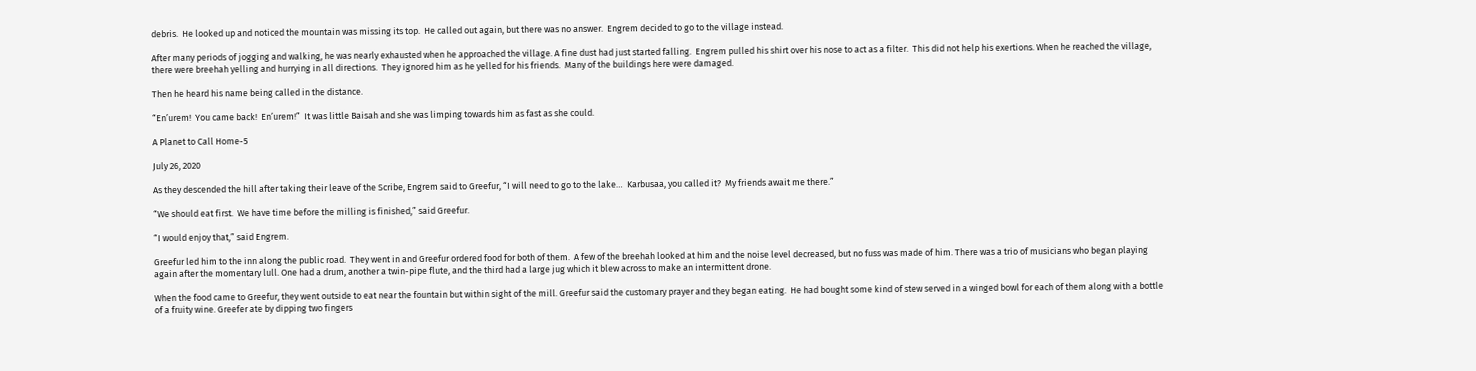debris.  He looked up and noticed the mountain was missing its top.  He called out again, but there was no answer.  Engrem decided to go to the village instead.

After many periods of jogging and walking, he was nearly exhausted when he approached the village. A fine dust had just started falling.  Engrem pulled his shirt over his nose to act as a filter.  This did not help his exertions. When he reached the village, there were breehah yelling and hurrying in all directions.  They ignored him as he yelled for his friends.  Many of the buildings here were damaged.

Then he heard his name being called in the distance.

“En’urem!  You came back!  En’urem!”  It was little Baisah and she was limping towards him as fast as she could.

A Planet to Call Home-5

July 26, 2020

As they descended the hill after taking their leave of the Scribe, Engrem said to Greefur, “I will need to go to the lake…  Karbusaa, you called it?  My friends await me there.”

“We should eat first.  We have time before the milling is finished,” said Greefur.

“I would enjoy that,” said Engrem.

Greefur led him to the inn along the public road.  They went in and Greefur ordered food for both of them.  A few of the breehah looked at him and the noise level decreased, but no fuss was made of him. There was a trio of musicians who began playing again after the momentary lull. One had a drum, another a twin-pipe flute, and the third had a large jug which it blew across to make an intermittent drone.

When the food came to Greefur, they went outside to eat near the fountain but within sight of the mill. Greefur said the customary prayer and they began eating.  He had bought some kind of stew served in a winged bowl for each of them along with a bottle of a fruity wine. Greefer ate by dipping two fingers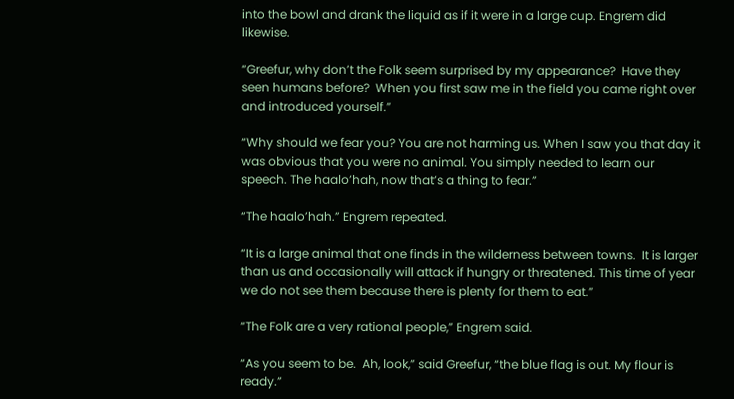into the bowl and drank the liquid as if it were in a large cup. Engrem did likewise.

“Greefur, why don’t the Folk seem surprised by my appearance?  Have they seen humans before?  When you first saw me in the field you came right over and introduced yourself.”

“Why should we fear you? You are not harming us. When I saw you that day it was obvious that you were no animal. You simply needed to learn our speech. The haalo’hah, now that’s a thing to fear.”

“The haalo’hah.” Engrem repeated.

“It is a large animal that one finds in the wilderness between towns.  It is larger than us and occasionally will attack if hungry or threatened. This time of year we do not see them because there is plenty for them to eat.”

“The Folk are a very rational people,” Engrem said.

“As you seem to be.  Ah, look,” said Greefur, “the blue flag is out. My flour is ready.”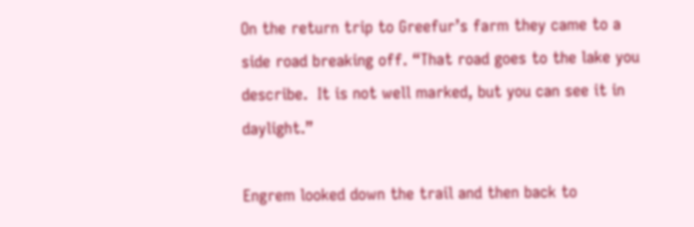On the return trip to Greefur’s farm they came to a side road breaking off. “That road goes to the lake you describe.  It is not well marked, but you can see it in daylight.”

Engrem looked down the trail and then back to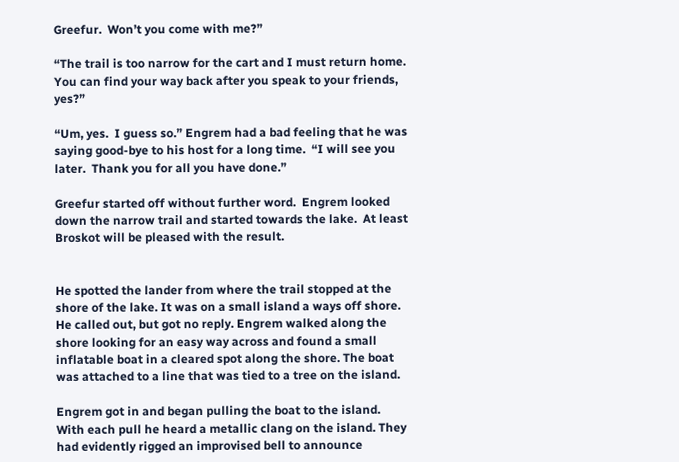Greefur.  Won’t you come with me?”

“The trail is too narrow for the cart and I must return home.  You can find your way back after you speak to your friends, yes?”

“Um, yes.  I guess so.” Engrem had a bad feeling that he was saying good-bye to his host for a long time.  “I will see you later.  Thank you for all you have done.”

Greefur started off without further word.  Engrem looked down the narrow trail and started towards the lake.  At least Broskot will be pleased with the result.


He spotted the lander from where the trail stopped at the shore of the lake. It was on a small island a ways off shore.  He called out, but got no reply. Engrem walked along the shore looking for an easy way across and found a small inflatable boat in a cleared spot along the shore. The boat was attached to a line that was tied to a tree on the island.

Engrem got in and began pulling the boat to the island.  With each pull he heard a metallic clang on the island. They had evidently rigged an improvised bell to announce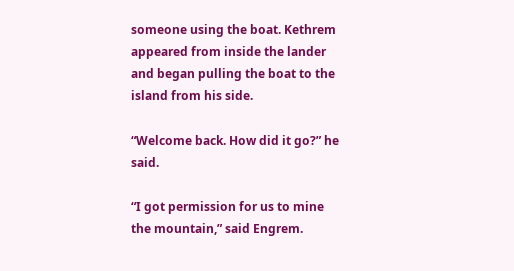someone using the boat. Kethrem appeared from inside the lander and began pulling the boat to the island from his side.

“Welcome back. How did it go?” he said.

“I got permission for us to mine the mountain,” said Engrem.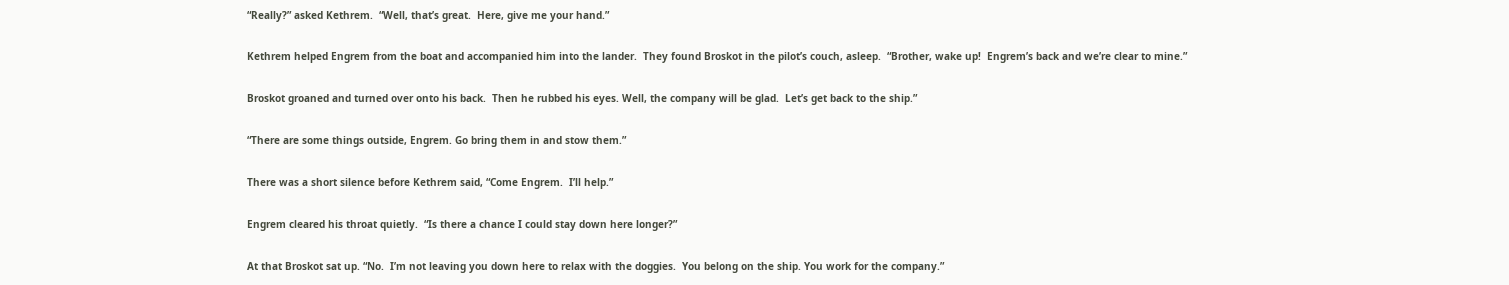“Really?” asked Kethrem.  “Well, that’s great.  Here, give me your hand.”

Kethrem helped Engrem from the boat and accompanied him into the lander.  They found Broskot in the pilot’s couch, asleep.  “Brother, wake up!  Engrem’s back and we’re clear to mine.”

Broskot groaned and turned over onto his back.  Then he rubbed his eyes. Well, the company will be glad.  Let’s get back to the ship.”

“There are some things outside, Engrem. Go bring them in and stow them.”

There was a short silence before Kethrem said, “Come Engrem.  I’ll help.”

Engrem cleared his throat quietly.  “Is there a chance I could stay down here longer?”

At that Broskot sat up. “No.  I’m not leaving you down here to relax with the doggies.  You belong on the ship. You work for the company.”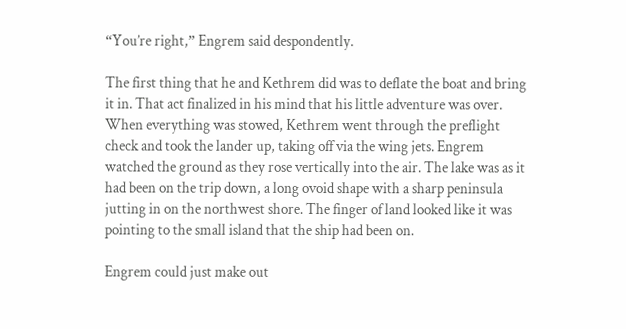“You’re right,” Engrem said despondently.

The first thing that he and Kethrem did was to deflate the boat and bring it in. That act finalized in his mind that his little adventure was over. When everything was stowed, Kethrem went through the preflight check and took the lander up, taking off via the wing jets. Engrem watched the ground as they rose vertically into the air. The lake was as it had been on the trip down, a long ovoid shape with a sharp peninsula jutting in on the northwest shore. The finger of land looked like it was pointing to the small island that the ship had been on.

Engrem could just make out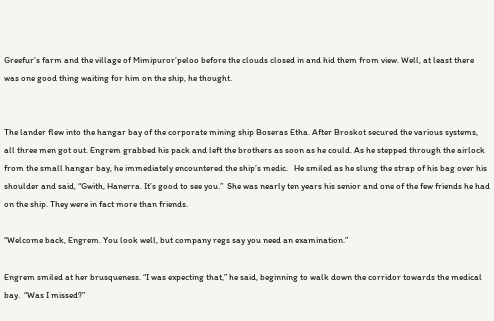Greefur’s farm and the village of Mimipuror’peloo before the clouds closed in and hid them from view. Well, at least there was one good thing waiting for him on the ship, he thought.


The lander flew into the hangar bay of the corporate mining ship Boseras Etha. After Broskot secured the various systems, all three men got out. Engrem grabbed his pack and left the brothers as soon as he could. As he stepped through the airlock from the small hangar bay, he immediately encountered the ship’s medic.   He smiled as he slung the strap of his bag over his shoulder and said, “Gwith, Hanerra. It’s good to see you.”  She was nearly ten years his senior and one of the few friends he had on the ship. They were in fact more than friends.

“Welcome back, Engrem. You look well, but company regs say you need an examination.”

Engrem smiled at her brusqueness. “I was expecting that,” he said, beginning to walk down the corridor towards the medical bay.  “Was I missed?”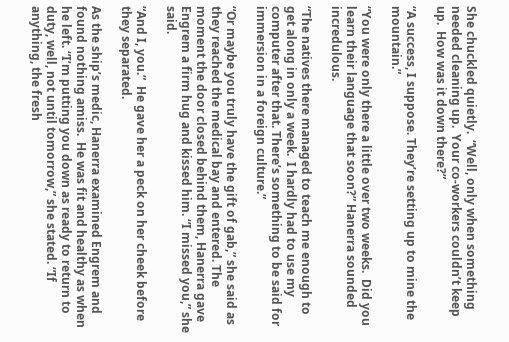She chuckled quietly.  “Well, only when something needed cleaning up.  Your co-workers couldn’t keep up.  How was it down there?”

“A success, I suppose. They’re setting up to mine the mountain.”

“You were only there a little over two weeks.  Did you learn their language that soon?” Hanerra sounded incredulous.

“The natives there managed to teach me enough to get along in only a week.  I hardly had to use my computer after that. There’s something to be said for immersion in a foreign culture.”

“Or maybe you truly have the gift of gab,” she said as they reached the medical bay and entered. The moment the door closed behind them, Hanerra gave Engrem a firm hug and kissed him. “I missed you,” she said.

“And I, you.”  He gave her a peck on her cheek before they separated.

As the ship’s medic, Hanerra examined Engrem and found nothing amiss.  He was fit and healthy as when he left. “I’m putting you down as ready to return to duty, well, not until tomorrow,” she stated. “If anything, the fresh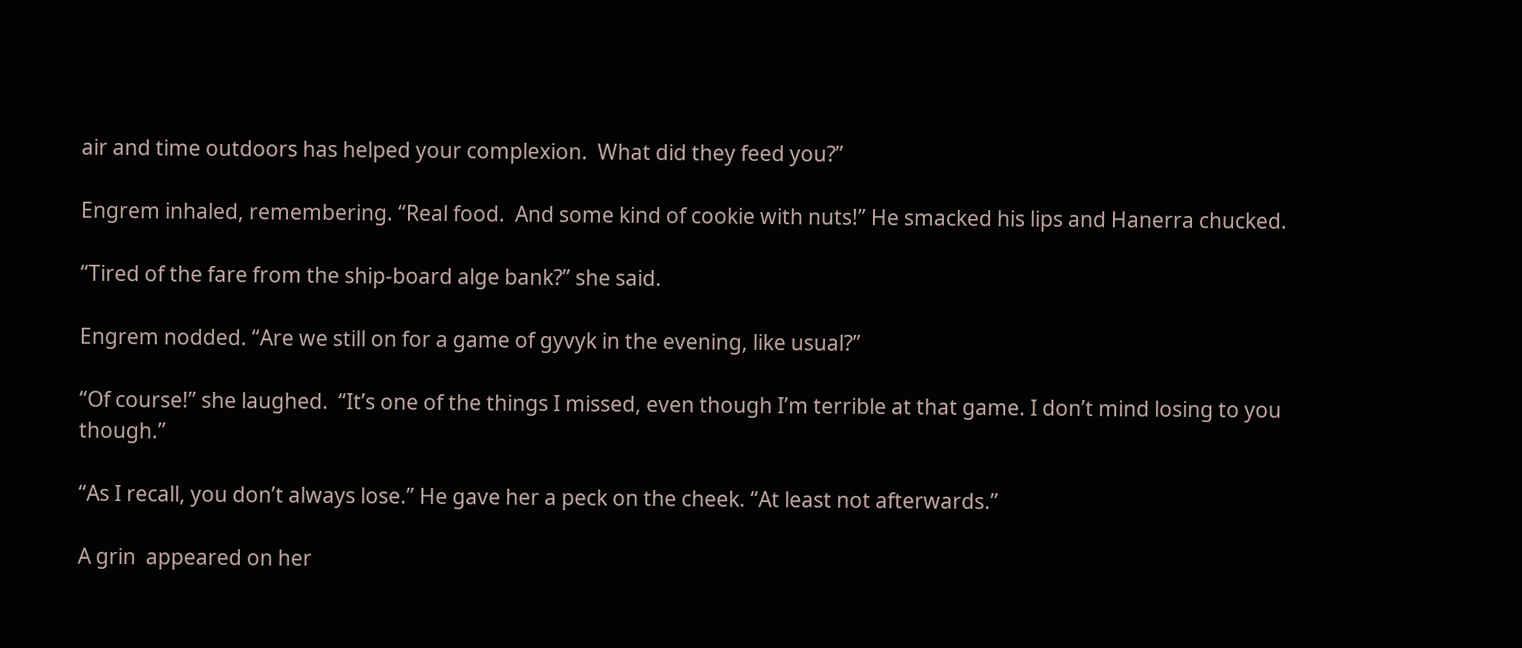air and time outdoors has helped your complexion.  What did they feed you?”

Engrem inhaled, remembering. “Real food.  And some kind of cookie with nuts!” He smacked his lips and Hanerra chucked.

“Tired of the fare from the ship-board alge bank?” she said.

Engrem nodded. “Are we still on for a game of gyvyk in the evening, like usual?”

“Of course!” she laughed.  “It’s one of the things I missed, even though I’m terrible at that game. I don’t mind losing to you though.”

“As I recall, you don’t always lose.” He gave her a peck on the cheek. “At least not afterwards.”

A grin  appeared on her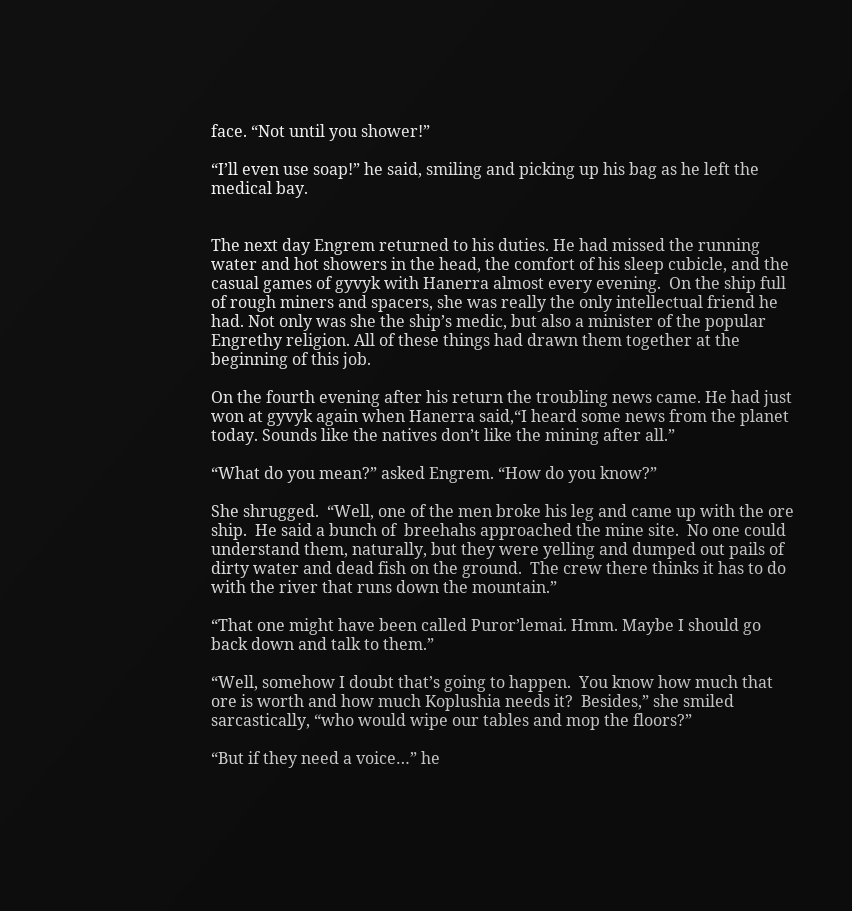face. “Not until you shower!”

“I’ll even use soap!” he said, smiling and picking up his bag as he left the medical bay.


The next day Engrem returned to his duties. He had missed the running water and hot showers in the head, the comfort of his sleep cubicle, and the casual games of gyvyk with Hanerra almost every evening.  On the ship full of rough miners and spacers, she was really the only intellectual friend he had. Not only was she the ship’s medic, but also a minister of the popular Engrethy religion. All of these things had drawn them together at the beginning of this job.

On the fourth evening after his return the troubling news came. He had just won at gyvyk again when Hanerra said,“I heard some news from the planet today. Sounds like the natives don’t like the mining after all.”

“What do you mean?” asked Engrem. “How do you know?”

She shrugged.  “Well, one of the men broke his leg and came up with the ore ship.  He said a bunch of  breehahs approached the mine site.  No one could understand them, naturally, but they were yelling and dumped out pails of dirty water and dead fish on the ground.  The crew there thinks it has to do with the river that runs down the mountain.”

“That one might have been called Puror’lemai. Hmm. Maybe I should go back down and talk to them.”

“Well, somehow I doubt that’s going to happen.  You know how much that ore is worth and how much Koplushia needs it?  Besides,” she smiled sarcastically, “who would wipe our tables and mop the floors?”

“But if they need a voice…” he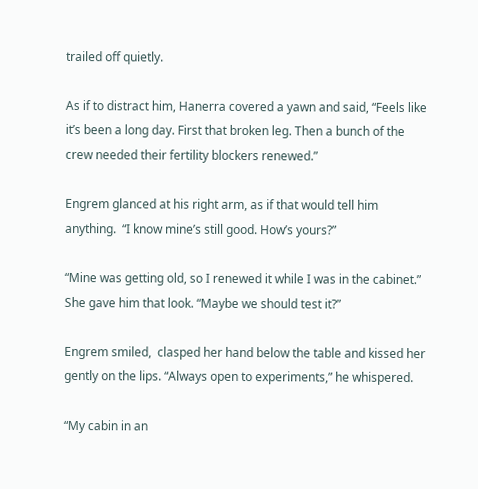trailed off quietly.

As if to distract him, Hanerra covered a yawn and said, “Feels like it’s been a long day. First that broken leg. Then a bunch of the crew needed their fertility blockers renewed.”

Engrem glanced at his right arm, as if that would tell him anything.  “I know mine’s still good. How’s yours?”

“Mine was getting old, so I renewed it while I was in the cabinet.” She gave him that look. “Maybe we should test it?”

Engrem smiled,  clasped her hand below the table and kissed her gently on the lips. “Always open to experiments,” he whispered.

“My cabin in an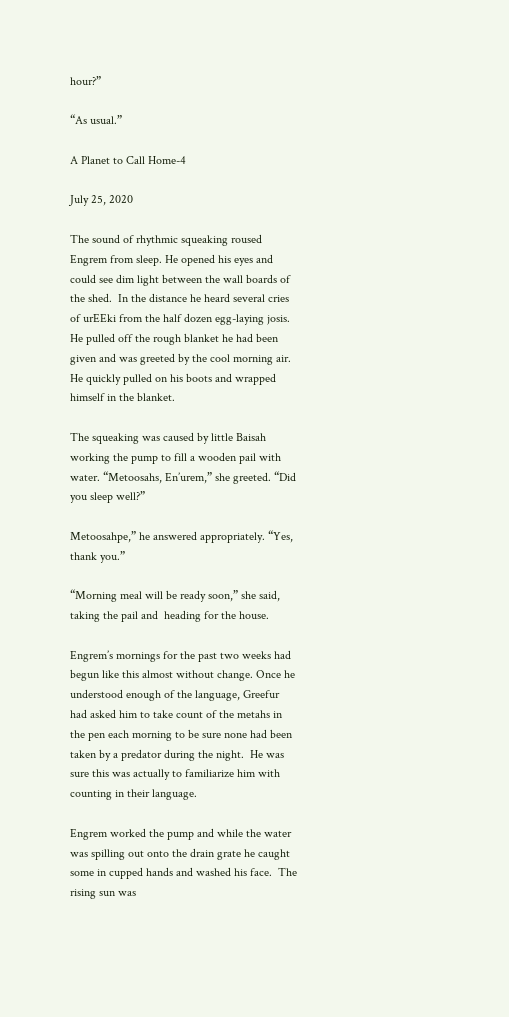hour?”

“As usual.”

A Planet to Call Home-4

July 25, 2020

The sound of rhythmic squeaking roused Engrem from sleep. He opened his eyes and could see dim light between the wall boards of the shed.  In the distance he heard several cries of urEEki from the half dozen egg-laying josis. He pulled off the rough blanket he had been given and was greeted by the cool morning air.  He quickly pulled on his boots and wrapped himself in the blanket.

The squeaking was caused by little Baisah working the pump to fill a wooden pail with water. “Metoosahs, En’urem,” she greeted. “Did you sleep well?”

Metoosahpe,” he answered appropriately. “Yes, thank you.”

“Morning meal will be ready soon,” she said, taking the pail and  heading for the house.

Engrem’s mornings for the past two weeks had begun like this almost without change. Once he understood enough of the language, Greefur had asked him to take count of the metahs in the pen each morning to be sure none had been taken by a predator during the night.  He was sure this was actually to familiarize him with counting in their language.

Engrem worked the pump and while the water was spilling out onto the drain grate he caught some in cupped hands and washed his face.  The rising sun was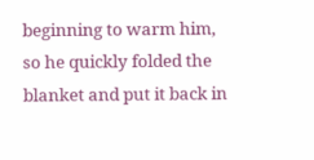beginning to warm him, so he quickly folded the blanket and put it back in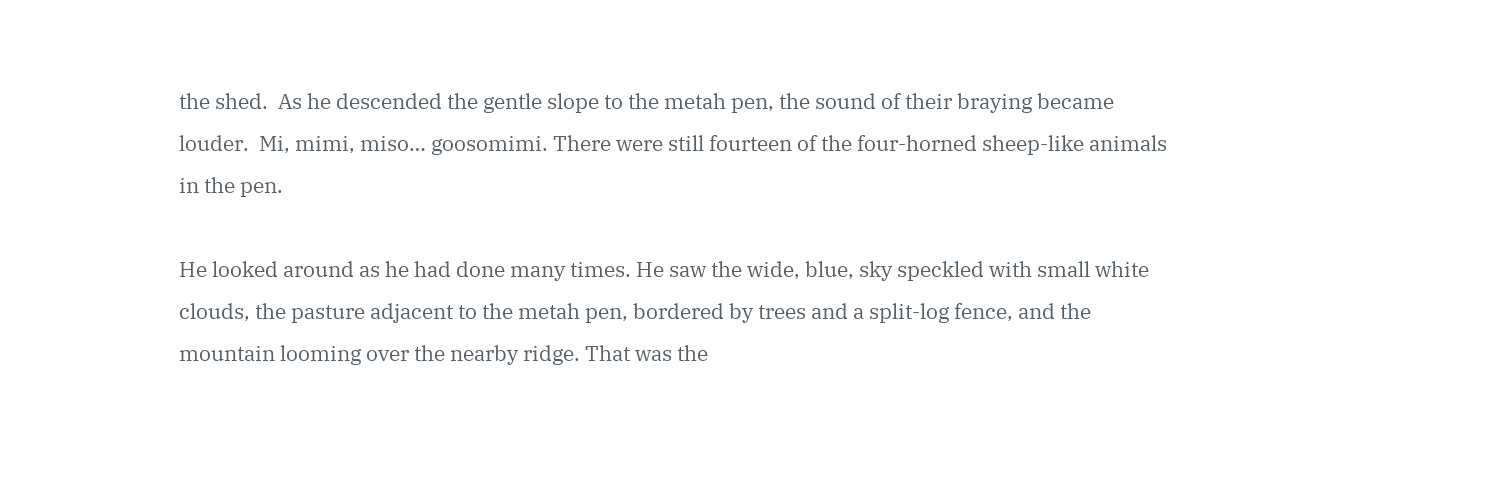the shed.  As he descended the gentle slope to the metah pen, the sound of their braying became louder.  Mi, mimi, miso… goosomimi. There were still fourteen of the four-horned sheep-like animals in the pen.

He looked around as he had done many times. He saw the wide, blue, sky speckled with small white clouds, the pasture adjacent to the metah pen, bordered by trees and a split-log fence, and the mountain looming over the nearby ridge. That was the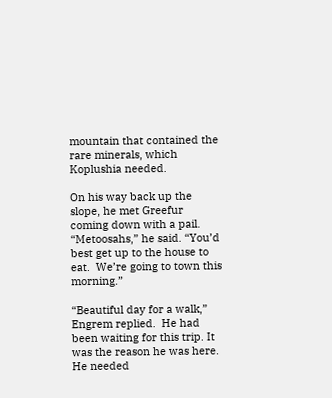mountain that contained the rare minerals, which Koplushia needed.

On his way back up the slope, he met Greefur coming down with a pail. “Metoosahs,” he said. “You’d best get up to the house to eat.  We’re going to town this morning.”

“Beautiful day for a walk,” Engrem replied.  He had been waiting for this trip. It was the reason he was here. He needed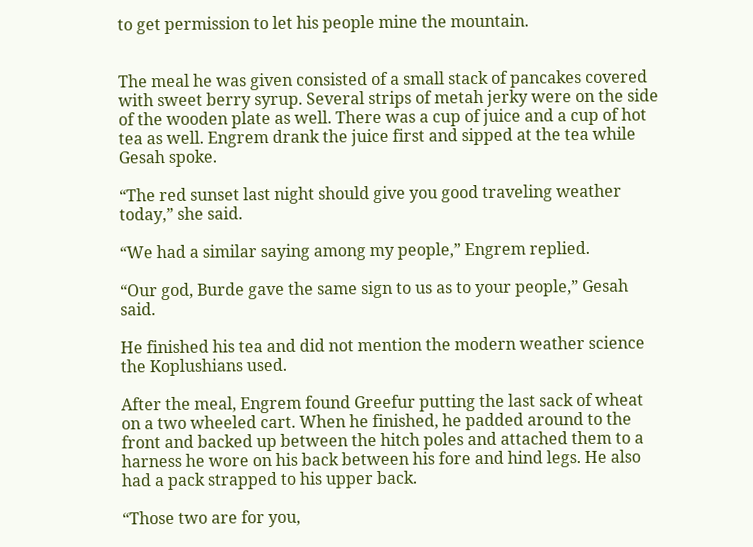to get permission to let his people mine the mountain.


The meal he was given consisted of a small stack of pancakes covered with sweet berry syrup. Several strips of metah jerky were on the side of the wooden plate as well. There was a cup of juice and a cup of hot tea as well. Engrem drank the juice first and sipped at the tea while Gesah spoke.

“The red sunset last night should give you good traveling weather today,” she said.

“We had a similar saying among my people,” Engrem replied.

“Our god, Burde gave the same sign to us as to your people,” Gesah said.

He finished his tea and did not mention the modern weather science the Koplushians used.

After the meal, Engrem found Greefur putting the last sack of wheat on a two wheeled cart. When he finished, he padded around to the front and backed up between the hitch poles and attached them to a harness he wore on his back between his fore and hind legs. He also had a pack strapped to his upper back.

“Those two are for you,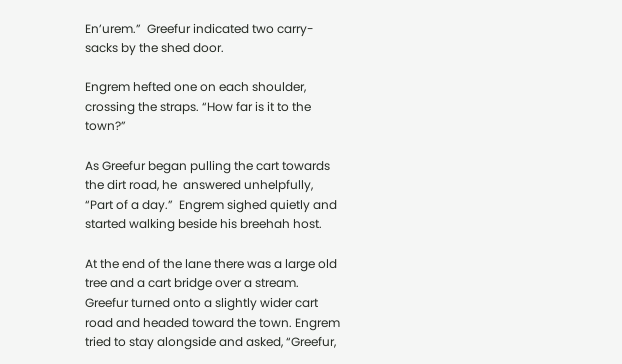En’urem.”  Greefur indicated two carry-sacks by the shed door.

Engrem hefted one on each shoulder, crossing the straps. “How far is it to the town?”

As Greefur began pulling the cart towards the dirt road, he  answered unhelpfully, “Part of a day.”  Engrem sighed quietly and started walking beside his breehah host.

At the end of the lane there was a large old tree and a cart bridge over a stream. Greefur turned onto a slightly wider cart road and headed toward the town. Engrem tried to stay alongside and asked, “Greefur,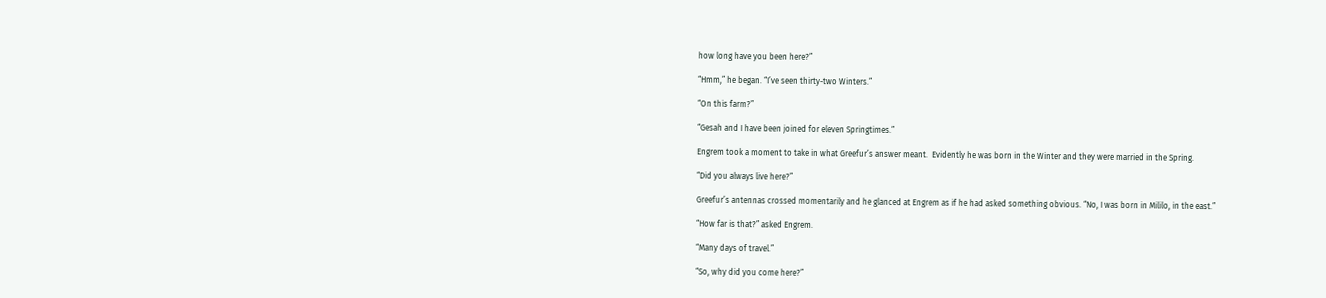how long have you been here?”

“Hmm,” he began. “I’ve seen thirty-two Winters.”

“On this farm?”

“Gesah and I have been joined for eleven Springtimes.”

Engrem took a moment to take in what Greefur’s answer meant.  Evidently he was born in the Winter and they were married in the Spring.

“Did you always live here?”

Greefur’s antennas crossed momentarily and he glanced at Engrem as if he had asked something obvious. “No, I was born in Mililo, in the east.”

“How far is that?” asked Engrem.

“Many days of travel.”

“So, why did you come here?”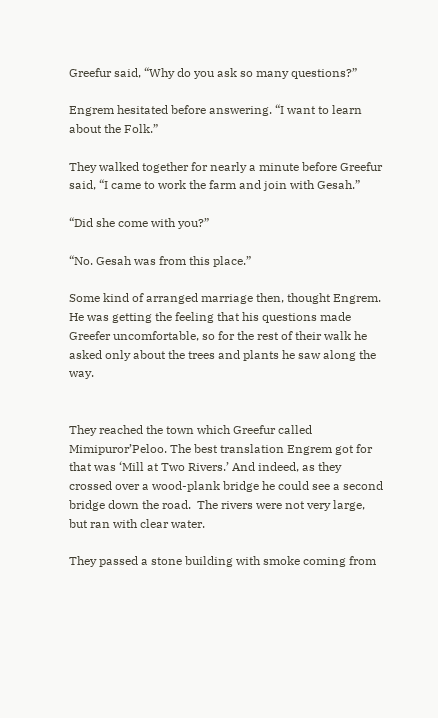Greefur said, “Why do you ask so many questions?”

Engrem hesitated before answering. “I want to learn about the Folk.”

They walked together for nearly a minute before Greefur said, “I came to work the farm and join with Gesah.”

“Did she come with you?”

“No. Gesah was from this place.”

Some kind of arranged marriage then, thought Engrem. He was getting the feeling that his questions made Greefer uncomfortable, so for the rest of their walk he asked only about the trees and plants he saw along the way.


They reached the town which Greefur called Mimipuror’Peloo. The best translation Engrem got for that was ‘Mill at Two Rivers.’ And indeed, as they crossed over a wood-plank bridge he could see a second bridge down the road.  The rivers were not very large, but ran with clear water.

They passed a stone building with smoke coming from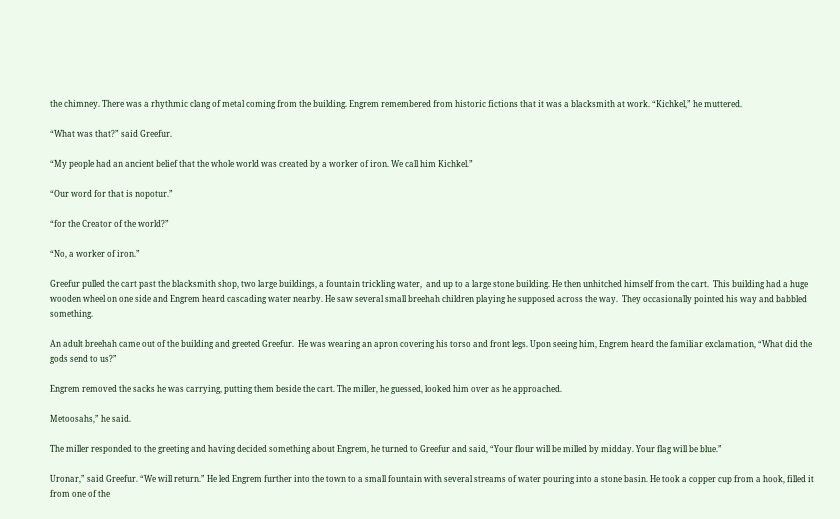the chimney. There was a rhythmic clang of metal coming from the building. Engrem remembered from historic fictions that it was a blacksmith at work. “Kichkel,” he muttered.

“What was that?” said Greefur.

“My people had an ancient belief that the whole world was created by a worker of iron. We call him Kichkel.”

“Our word for that is nopotur.”

“for the Creator of the world?”

“No, a worker of iron.”

Greefur pulled the cart past the blacksmith shop, two large buildings, a fountain trickling water,  and up to a large stone building. He then unhitched himself from the cart.  This building had a huge wooden wheel on one side and Engrem heard cascading water nearby. He saw several small breehah children playing he supposed across the way.  They occasionally pointed his way and babbled something.

An adult breehah came out of the building and greeted Greefur.  He was wearing an apron covering his torso and front legs. Upon seeing him, Engrem heard the familiar exclamation, “What did the gods send to us?”

Engrem removed the sacks he was carrying, putting them beside the cart. The miller, he guessed, looked him over as he approached.

Metoosahs,” he said.

The miller responded to the greeting and having decided something about Engrem, he turned to Greefur and said, “Your flour will be milled by midday. Your flag will be blue.”

Uronar,” said Greefur. “We will return.” He led Engrem further into the town to a small fountain with several streams of water pouring into a stone basin. He took a copper cup from a hook, filled it from one of the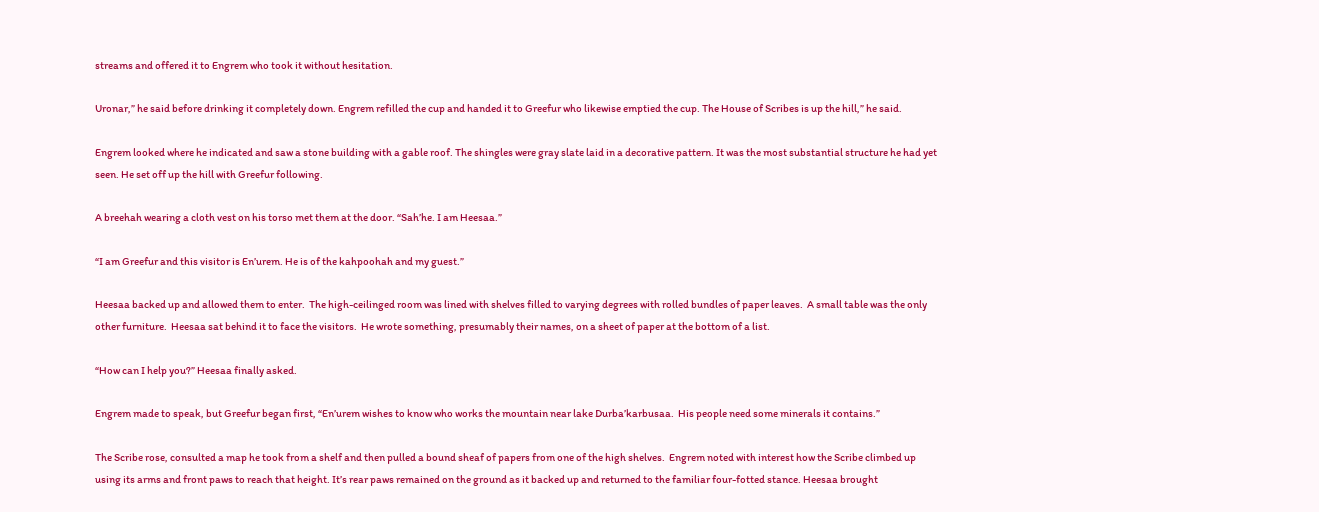streams and offered it to Engrem who took it without hesitation.

Uronar,” he said before drinking it completely down. Engrem refilled the cup and handed it to Greefur who likewise emptied the cup. The House of Scribes is up the hill,” he said.

Engrem looked where he indicated and saw a stone building with a gable roof. The shingles were gray slate laid in a decorative pattern. It was the most substantial structure he had yet seen. He set off up the hill with Greefur following.

A breehah wearing a cloth vest on his torso met them at the door. “Sah’he. I am Heesaa.”

“I am Greefur and this visitor is En’urem. He is of the kahpoohah and my guest.”

Heesaa backed up and allowed them to enter.  The high-ceilinged room was lined with shelves filled to varying degrees with rolled bundles of paper leaves.  A small table was the only other furniture.  Heesaa sat behind it to face the visitors.  He wrote something, presumably their names, on a sheet of paper at the bottom of a list.

“How can I help you?” Heesaa finally asked.

Engrem made to speak, but Greefur began first, “En’urem wishes to know who works the mountain near lake Durba’karbusaa.  His people need some minerals it contains.”

The Scribe rose, consulted a map he took from a shelf and then pulled a bound sheaf of papers from one of the high shelves.  Engrem noted with interest how the Scribe climbed up using its arms and front paws to reach that height. It’s rear paws remained on the ground as it backed up and returned to the familiar four-fotted stance. Heesaa brought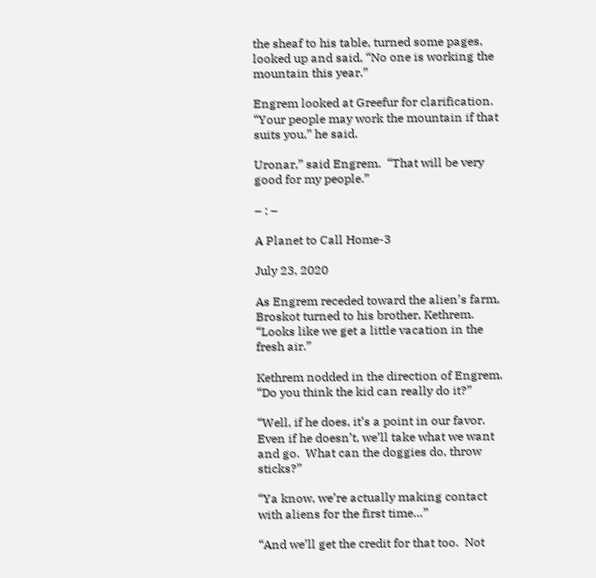the sheaf to his table, turned some pages, looked up and said, “No one is working the mountain this year.”

Engrem looked at Greefur for clarification. “Your people may work the mountain if that suits you,” he said.

Uronar,” said Engrem.  “That will be very good for my people.”

– : –

A Planet to Call Home-3

July 23, 2020

As Engrem receded toward the alien’s farm, Broskot turned to his brother, Kethrem. “Looks like we get a little vacation in the fresh air.”

Kethrem nodded in the direction of Engrem. “Do you think the kid can really do it?”

“Well, if he does, it’s a point in our favor.  Even if he doesn’t, we’ll take what we want and go.  What can the doggies do, throw sticks?”

“Ya know, we’re actually making contact with aliens for the first time…”

“And we’ll get the credit for that too.  Not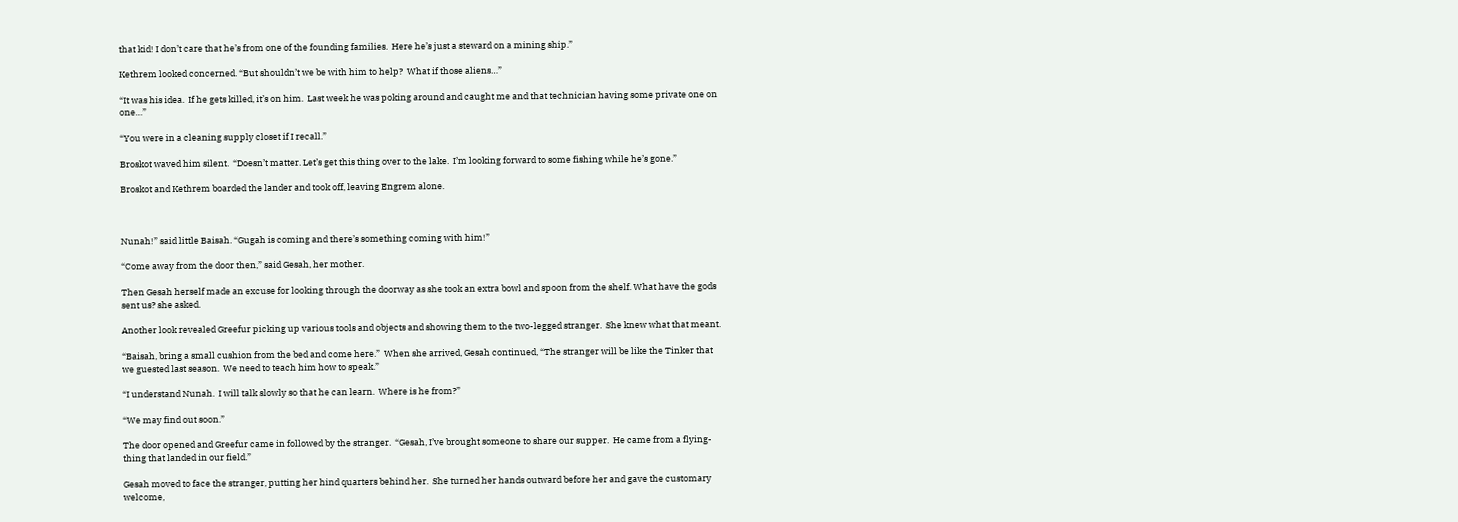that kid! I don’t care that he’s from one of the founding families.  Here he’s just a steward on a mining ship.”

Kethrem looked concerned. “But shouldn’t we be with him to help?  What if those aliens…”

“It was his idea.  If he gets killed, it’s on him.  Last week he was poking around and caught me and that technician having some private one on one…”

“You were in a cleaning supply closet if I recall.”

Broskot waved him silent.  “Doesn’t matter. Let’s get this thing over to the lake.  I’m looking forward to some fishing while he’s gone.”

Broskot and Kethrem boarded the lander and took off, leaving Engrem alone.



Nunah!” said little Baisah. “Gugah is coming and there’s something coming with him!”

“Come away from the door then,” said Gesah, her mother.

Then Gesah herself made an excuse for looking through the doorway as she took an extra bowl and spoon from the shelf. What have the gods sent us? she asked.

Another look revealed Greefur picking up various tools and objects and showing them to the two-legged stranger.  She knew what that meant.

“Baisah, bring a small cushion from the bed and come here.”  When she arrived, Gesah continued, “The stranger will be like the Tinker that we guested last season.  We need to teach him how to speak.”

“I understand Nunah.  I will talk slowly so that he can learn.  Where is he from?”

“We may find out soon.”

The door opened and Greefur came in followed by the stranger.  “Gesah, I’ve brought someone to share our supper.  He came from a flying-thing that landed in our field.”

Gesah moved to face the stranger, putting her hind quarters behind her.  She turned her hands outward before her and gave the customary welcome,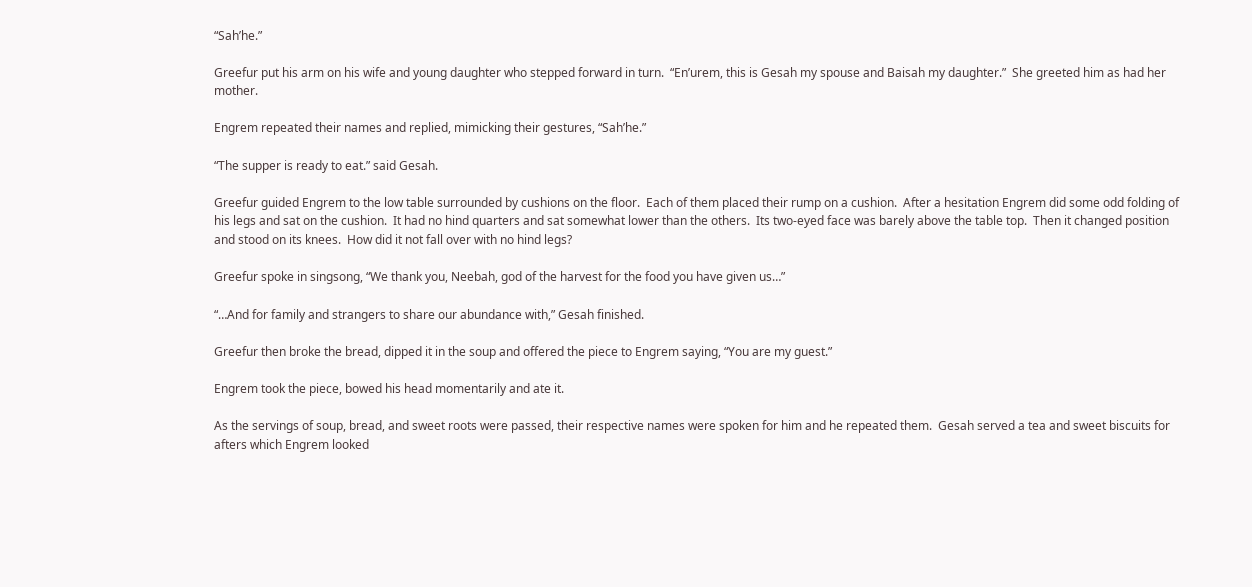“Sah’he.”

Greefur put his arm on his wife and young daughter who stepped forward in turn.  “En’urem, this is Gesah my spouse and Baisah my daughter.”  She greeted him as had her mother.

Engrem repeated their names and replied, mimicking their gestures, “Sah’he.”

“The supper is ready to eat.” said Gesah.

Greefur guided Engrem to the low table surrounded by cushions on the floor.  Each of them placed their rump on a cushion.  After a hesitation Engrem did some odd folding of his legs and sat on the cushion.  It had no hind quarters and sat somewhat lower than the others.  Its two-eyed face was barely above the table top.  Then it changed position and stood on its knees.  How did it not fall over with no hind legs?

Greefur spoke in singsong, “We thank you, Neebah, god of the harvest for the food you have given us…”

“…And for family and strangers to share our abundance with,” Gesah finished.

Greefur then broke the bread, dipped it in the soup and offered the piece to Engrem saying, “You are my guest.”

Engrem took the piece, bowed his head momentarily and ate it.

As the servings of soup, bread, and sweet roots were passed, their respective names were spoken for him and he repeated them.  Gesah served a tea and sweet biscuits for afters which Engrem looked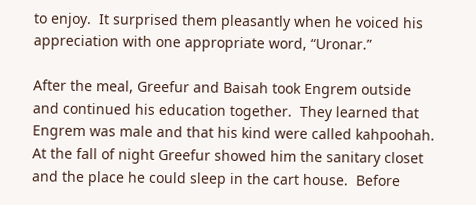to enjoy.  It surprised them pleasantly when he voiced his appreciation with one appropriate word, “Uronar.”

After the meal, Greefur and Baisah took Engrem outside and continued his education together.  They learned that Engrem was male and that his kind were called kahpoohah. At the fall of night Greefur showed him the sanitary closet and the place he could sleep in the cart house.  Before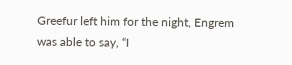Greefur left him for the night, Engrem was able to say, “I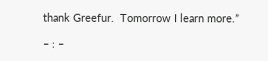thank Greefur.  Tomorrow I learn more.”

– : –